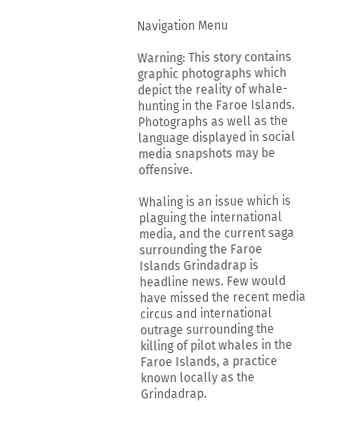Navigation Menu

Warning: This story contains graphic photographs which depict the reality of whale-hunting in the Faroe Islands. Photographs as well as the language displayed in social media snapshots may be offensive.

Whaling is an issue which is plaguing the international media, and the current saga surrounding the Faroe Islands Grindadrap is headline news. Few would have missed the recent media circus and international outrage surrounding the killing of pilot whales in the Faroe Islands, a practice known locally as the Grindadrap.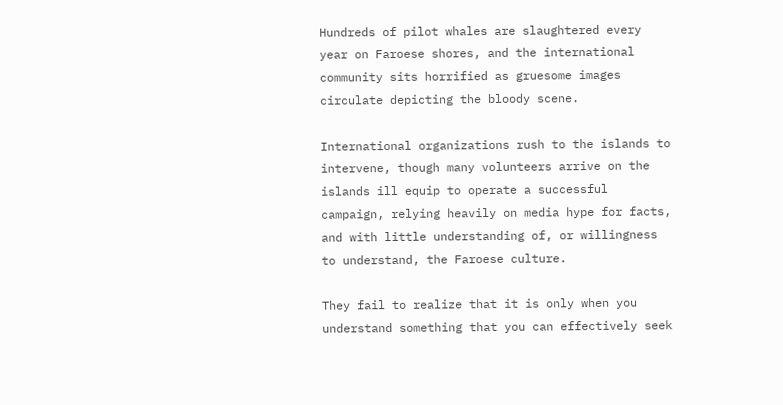Hundreds of pilot whales are slaughtered every year on Faroese shores, and the international community sits horrified as gruesome images circulate depicting the bloody scene.

International organizations rush to the islands to intervene, though many volunteers arrive on the islands ill equip to operate a successful campaign, relying heavily on media hype for facts, and with little understanding of, or willingness to understand, the Faroese culture.

They fail to realize that it is only when you understand something that you can effectively seek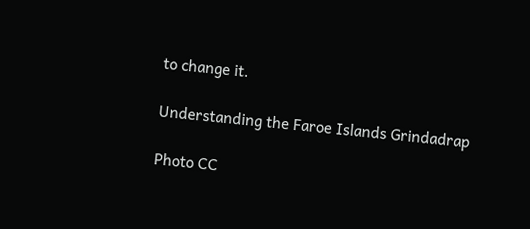to change it.

Understanding the Faroe Islands Grindadrap

Photo CC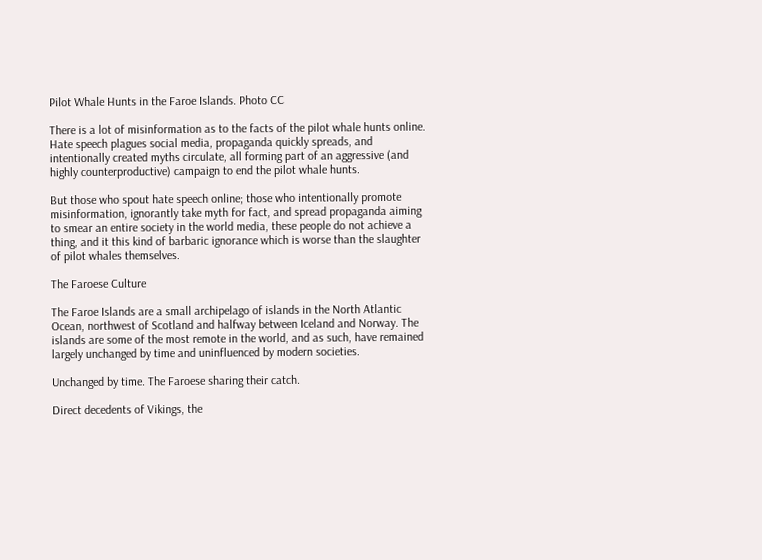Pilot Whale Hunts in the Faroe Islands. Photo CC

There is a lot of misinformation as to the facts of the pilot whale hunts online. Hate speech plagues social media, propaganda quickly spreads, and intentionally created myths circulate, all forming part of an aggressive (and highly counterproductive) campaign to end the pilot whale hunts.

But those who spout hate speech online; those who intentionally promote misinformation, ignorantly take myth for fact, and spread propaganda aiming to smear an entire society in the world media, these people do not achieve a thing, and it this kind of barbaric ignorance which is worse than the slaughter of pilot whales themselves.

The Faroese Culture

The Faroe Islands are a small archipelago of islands in the North Atlantic Ocean, northwest of Scotland and halfway between Iceland and Norway. The islands are some of the most remote in the world, and as such, have remained largely unchanged by time and uninfluenced by modern societies.

Unchanged by time. The Faroese sharing their catch.

Direct decedents of Vikings, the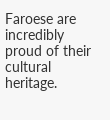Faroese are incredibly proud of their cultural heritage.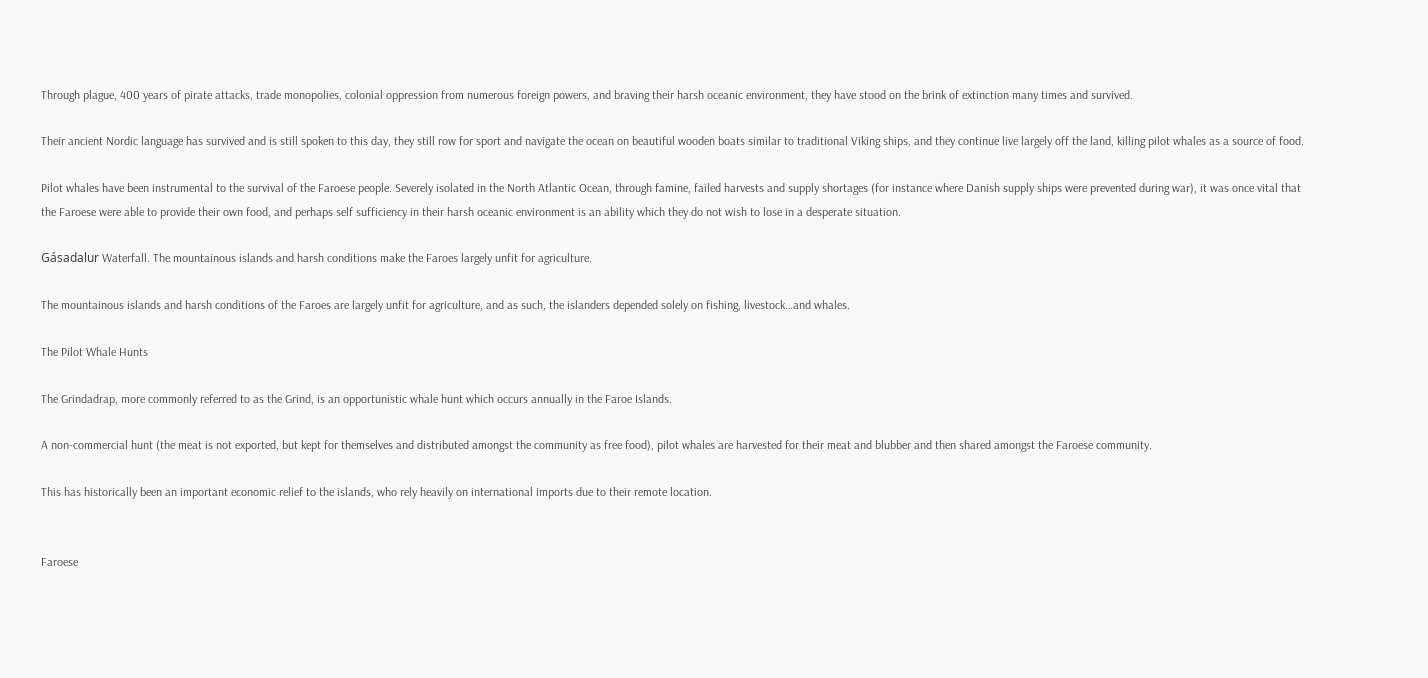Through plague, 400 years of pirate attacks, trade monopolies, colonial oppression from numerous foreign powers, and braving their harsh oceanic environment, they have stood on the brink of extinction many times and survived.

Their ancient Nordic language has survived and is still spoken to this day, they still row for sport and navigate the ocean on beautiful wooden boats similar to traditional Viking ships, and they continue live largely off the land, killing pilot whales as a source of food.

Pilot whales have been instrumental to the survival of the Faroese people. Severely isolated in the North Atlantic Ocean, through famine, failed harvests and supply shortages (for instance where Danish supply ships were prevented during war), it was once vital that the Faroese were able to provide their own food, and perhaps self sufficiency in their harsh oceanic environment is an ability which they do not wish to lose in a desperate situation.

Gásadalur Waterfall. The mountainous islands and harsh conditions make the Faroes largely unfit for agriculture.

The mountainous islands and harsh conditions of the Faroes are largely unfit for agriculture, and as such, the islanders depended solely on fishing, livestock…and whales.

The Pilot Whale Hunts

The Grindadrap, more commonly referred to as the Grind, is an opportunistic whale hunt which occurs annually in the Faroe Islands.

A non-commercial hunt (the meat is not exported, but kept for themselves and distributed amongst the community as free food), pilot whales are harvested for their meat and blubber and then shared amongst the Faroese community.

This has historically been an important economic relief to the islands, who rely heavily on international imports due to their remote location.


Faroese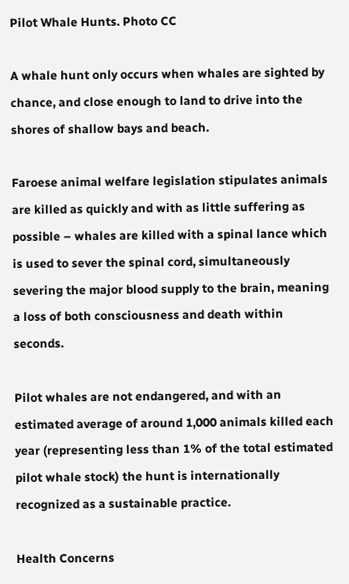Pilot Whale Hunts. Photo CC

A whale hunt only occurs when whales are sighted by chance, and close enough to land to drive into the shores of shallow bays and beach.

Faroese animal welfare legislation stipulates animals are killed as quickly and with as little suffering as possible – whales are killed with a spinal lance which is used to sever the spinal cord, simultaneously severing the major blood supply to the brain, meaning a loss of both consciousness and death within seconds.

Pilot whales are not endangered, and with an estimated average of around 1,000 animals killed each year (representing less than 1% of the total estimated pilot whale stock) the hunt is internationally recognized as a sustainable practice.

Health Concerns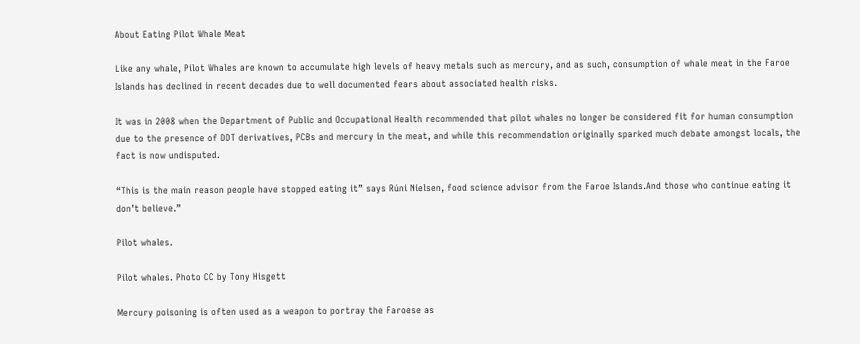About Eating Pilot Whale Meat

Like any whale, Pilot Whales are known to accumulate high levels of heavy metals such as mercury, and as such, consumption of whale meat in the Faroe Islands has declined in recent decades due to well documented fears about associated health risks.

It was in 2008 when the Department of Public and Occupational Health recommended that pilot whales no longer be considered fit for human consumption due to the presence of DDT derivatives, PCBs and mercury in the meat, and while this recommendation originally sparked much debate amongst locals, the fact is now undisputed.

“This is the main reason people have stopped eating it” says Rúni Nielsen, food science advisor from the Faroe Islands.And those who continue eating it don’t believe.”

Pilot whales.

Pilot whales. Photo CC by Tony Hisgett

Mercury poisoning is often used as a weapon to portray the Faroese as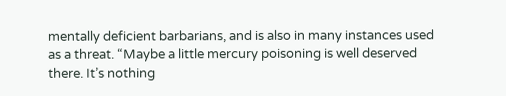mentally deficient barbarians, and is also in many instances used as a threat. “Maybe a little mercury poisoning is well deserved there. It’s nothing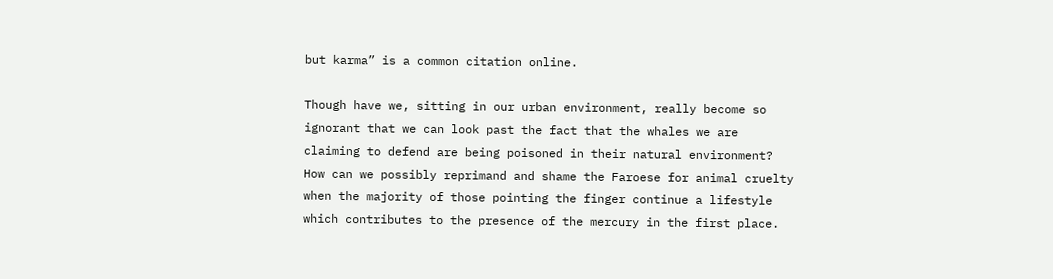but karma” is a common citation online.

Though have we, sitting in our urban environment, really become so ignorant that we can look past the fact that the whales we are claiming to defend are being poisoned in their natural environment? How can we possibly reprimand and shame the Faroese for animal cruelty when the majority of those pointing the finger continue a lifestyle which contributes to the presence of the mercury in the first place.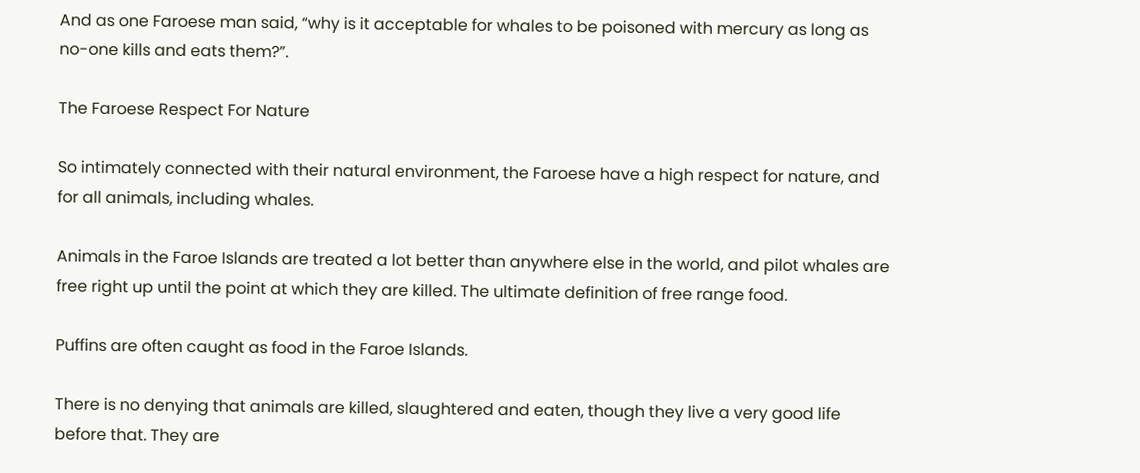And as one Faroese man said, “why is it acceptable for whales to be poisoned with mercury as long as no-one kills and eats them?”.

The Faroese Respect For Nature

So intimately connected with their natural environment, the Faroese have a high respect for nature, and for all animals, including whales.

Animals in the Faroe Islands are treated a lot better than anywhere else in the world, and pilot whales are free right up until the point at which they are killed. The ultimate definition of free range food.

Puffins are often caught as food in the Faroe Islands.

There is no denying that animals are killed, slaughtered and eaten, though they live a very good life before that. They are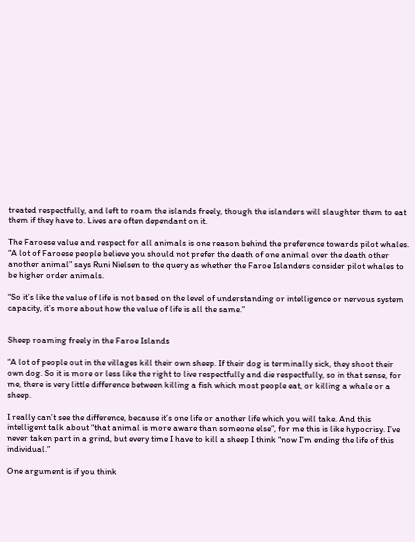treated respectfully, and left to roam the islands freely, though the islanders will slaughter them to eat them if they have to. Lives are often dependant on it.

The Faroese value and respect for all animals is one reason behind the preference towards pilot whales. “A lot of Faroese people believe you should not prefer the death of one animal over the death other another animal” says Runi Nielsen to the query as whether the Faroe Islanders consider pilot whales to be higher order animals.

“So it’s like the value of life is not based on the level of understanding or intelligence or nervous system capacity, it’s more about how the value of life is all the same.”


Sheep roaming freely in the Faroe Islands

“A lot of people out in the villages kill their own sheep. If their dog is terminally sick, they shoot their own dog. So it is more or less like the right to live respectfully and die respectfully, so in that sense, for me, there is very little difference between killing a fish which most people eat, or killing a whale or a sheep.

I really can’t see the difference, because it’s one life or another life which you will take. And this intelligent talk about “that animal is more aware than someone else”, for me this is like hypocrisy. I’ve never taken part in a grind, but every time I have to kill a sheep I think “now I’m ending the life of this individual.”

One argument is if you think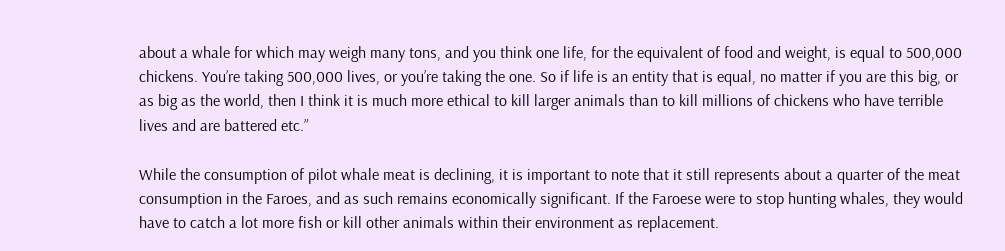about a whale for which may weigh many tons, and you think one life, for the equivalent of food and weight, is equal to 500,000 chickens. You’re taking 500,000 lives, or you’re taking the one. So if life is an entity that is equal, no matter if you are this big, or as big as the world, then I think it is much more ethical to kill larger animals than to kill millions of chickens who have terrible lives and are battered etc.”

While the consumption of pilot whale meat is declining, it is important to note that it still represents about a quarter of the meat consumption in the Faroes, and as such remains economically significant. If the Faroese were to stop hunting whales, they would have to catch a lot more fish or kill other animals within their environment as replacement.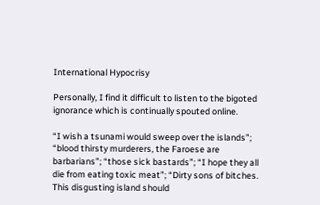International Hypocrisy

Personally, I find it difficult to listen to the bigoted ignorance which is continually spouted online.

“I wish a tsunami would sweep over the islands”; “blood thirsty murderers, the Faroese are barbarians”; “those sick bastards”; “I hope they all die from eating toxic meat”; “Dirty sons of bitches. This disgusting island should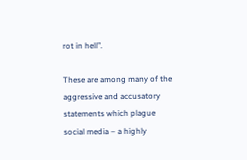rot in hell”.

These are among many of the aggressive and accusatory statements which plague social media – a highly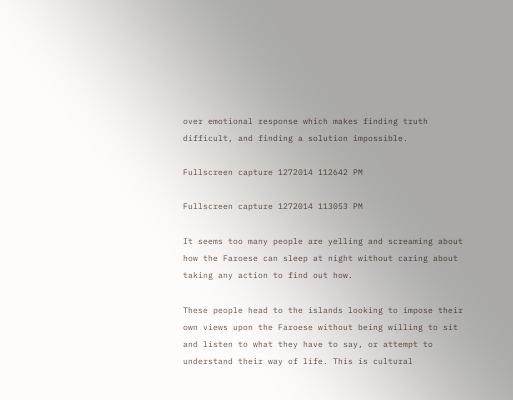over emotional response which makes finding truth difficult, and finding a solution impossible.

Fullscreen capture 1272014 112642 PM

Fullscreen capture 1272014 113053 PM

It seems too many people are yelling and screaming about how the Faroese can sleep at night without caring about taking any action to find out how.

These people head to the islands looking to impose their own views upon the Faroese without being willing to sit and listen to what they have to say, or attempt to understand their way of life. This is cultural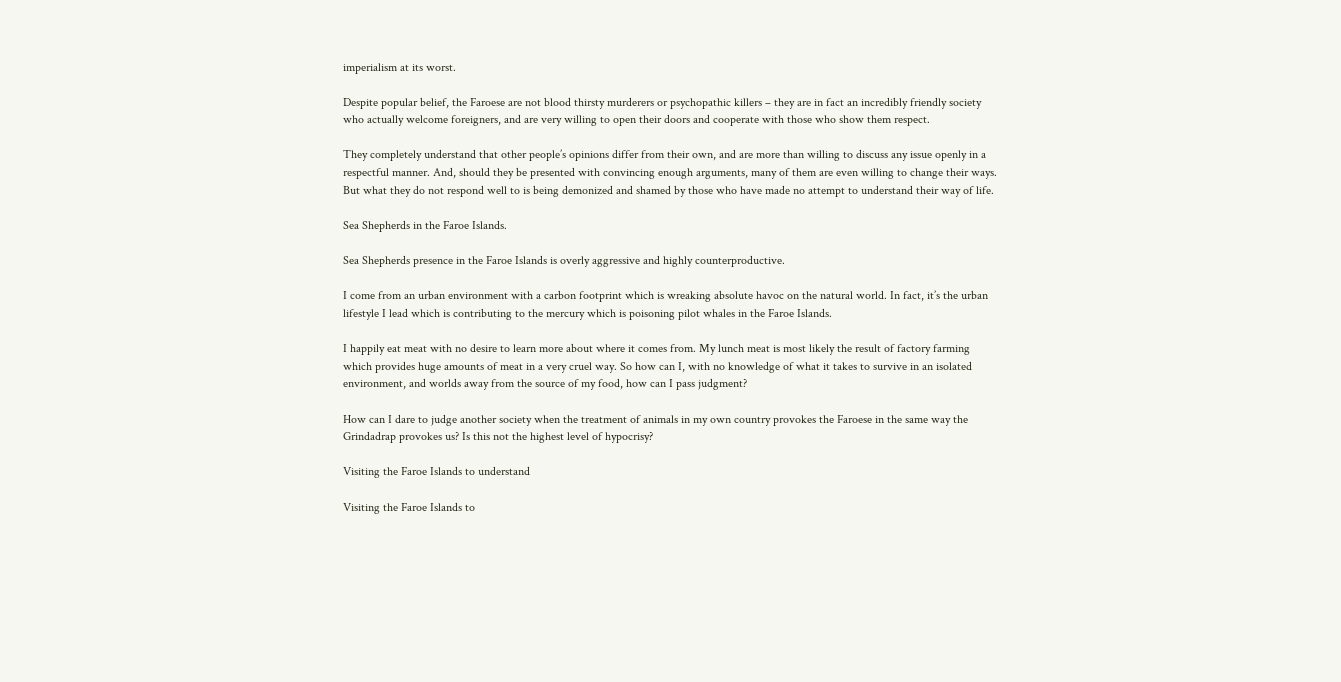imperialism at its worst.

Despite popular belief, the Faroese are not blood thirsty murderers or psychopathic killers – they are in fact an incredibly friendly society who actually welcome foreigners, and are very willing to open their doors and cooperate with those who show them respect.

They completely understand that other people’s opinions differ from their own, and are more than willing to discuss any issue openly in a respectful manner. And, should they be presented with convincing enough arguments, many of them are even willing to change their ways. But what they do not respond well to is being demonized and shamed by those who have made no attempt to understand their way of life.

Sea Shepherds in the Faroe Islands.

Sea Shepherds presence in the Faroe Islands is overly aggressive and highly counterproductive.

I come from an urban environment with a carbon footprint which is wreaking absolute havoc on the natural world. In fact, it’s the urban lifestyle I lead which is contributing to the mercury which is poisoning pilot whales in the Faroe Islands.

I happily eat meat with no desire to learn more about where it comes from. My lunch meat is most likely the result of factory farming which provides huge amounts of meat in a very cruel way. So how can I, with no knowledge of what it takes to survive in an isolated environment, and worlds away from the source of my food, how can I pass judgment?

How can I dare to judge another society when the treatment of animals in my own country provokes the Faroese in the same way the Grindadrap provokes us? Is this not the highest level of hypocrisy?

Visiting the Faroe Islands to understand

Visiting the Faroe Islands to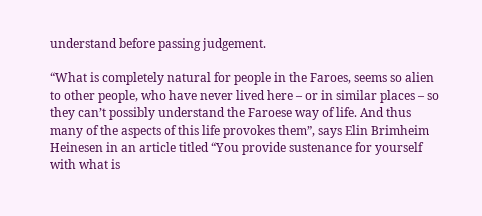understand before passing judgement.

“What is completely natural for people in the Faroes, seems so alien to other people, who have never lived here – or in similar places – so they can’t possibly understand the Faroese way of life. And thus many of the aspects of this life provokes them”, says Elin Brimheim Heinesen in an article titled “You provide sustenance for yourself with what is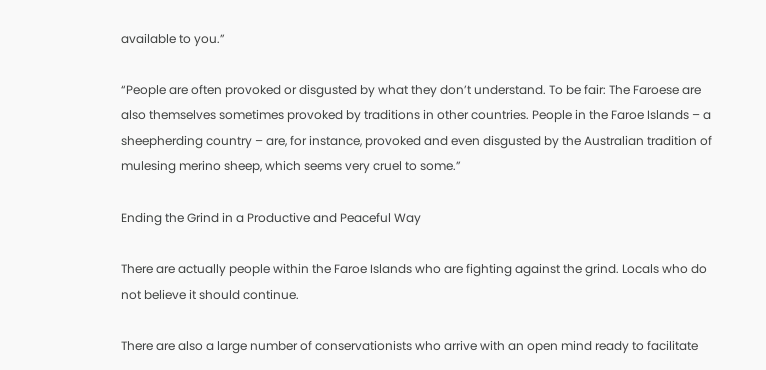available to you.”

“People are often provoked or disgusted by what they don’t understand. To be fair: The Faroese are also themselves sometimes provoked by traditions in other countries. People in the Faroe Islands – a sheepherding country – are, for instance, provoked and even disgusted by the Australian tradition of mulesing merino sheep, which seems very cruel to some.”

Ending the Grind in a Productive and Peaceful Way

There are actually people within the Faroe Islands who are fighting against the grind. Locals who do not believe it should continue.

There are also a large number of conservationists who arrive with an open mind ready to facilitate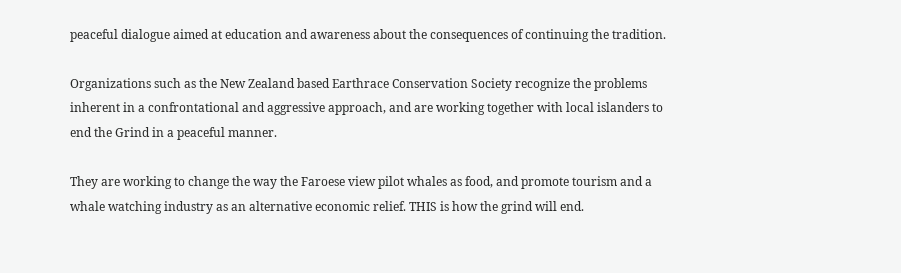peaceful dialogue aimed at education and awareness about the consequences of continuing the tradition.

Organizations such as the New Zealand based Earthrace Conservation Society recognize the problems inherent in a confrontational and aggressive approach, and are working together with local islanders to end the Grind in a peaceful manner.

They are working to change the way the Faroese view pilot whales as food, and promote tourism and a whale watching industry as an alternative economic relief. THIS is how the grind will end.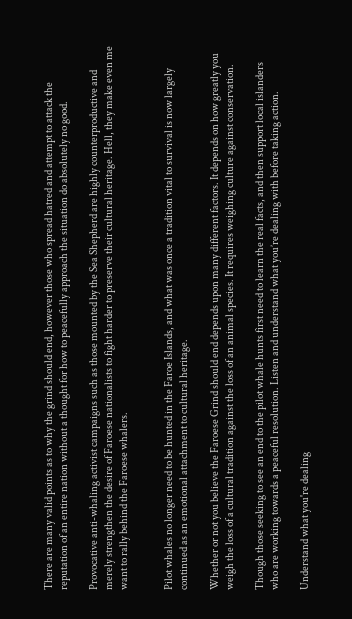There are many valid points as to why the grind should end, however those who spread hatred and attempt to attack the reputation of an entire nation without a thought for how to peacefully approach the situation do absolutely no good.

Provocative anti-whaling activist campaigns such as those mounted by the Sea Shepherd are highly counterproductive and merely strengthen the desire of Faroese nationalists to fight harder to preserve their cultural heritage. Hell, they make even me want to rally behind the Faroese whalers.


Pilot whales no longer need to be hunted in the Faroe Islands, and what was once a tradition vital to survival is now largely continued as an emotional attachment to cultural heritage.

Whether or not you believe the Faroese Grind should end depends upon many different factors. It depends on how greatly you weigh the loss of a cultural tradition against the loss of an animal species. It requires weighing culture against conservation.

Though those seeking to see an end to the pilot whale hunts first need to learn the real facts, and then support local islanders who are working towards a peaceful resolution. Listen and understand what you’re dealing with before taking action.

Understand what you're dealing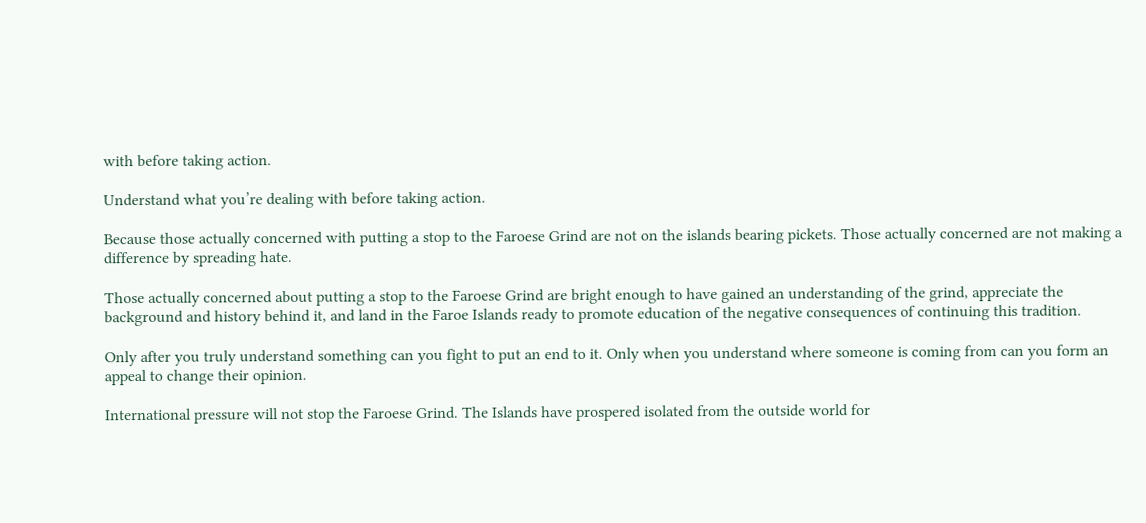with before taking action.

Understand what you’re dealing with before taking action.

Because those actually concerned with putting a stop to the Faroese Grind are not on the islands bearing pickets. Those actually concerned are not making a difference by spreading hate.

Those actually concerned about putting a stop to the Faroese Grind are bright enough to have gained an understanding of the grind, appreciate the background and history behind it, and land in the Faroe Islands ready to promote education of the negative consequences of continuing this tradition.

Only after you truly understand something can you fight to put an end to it. Only when you understand where someone is coming from can you form an appeal to change their opinion.

International pressure will not stop the Faroese Grind. The Islands have prospered isolated from the outside world for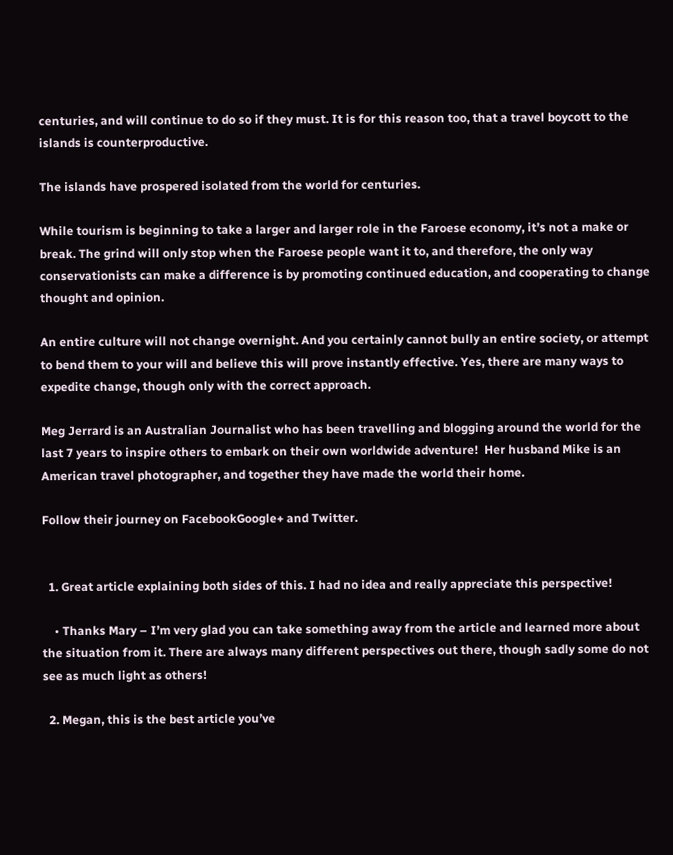centuries, and will continue to do so if they must. It is for this reason too, that a travel boycott to the islands is counterproductive.

The islands have prospered isolated from the world for centuries.

While tourism is beginning to take a larger and larger role in the Faroese economy, it’s not a make or break. The grind will only stop when the Faroese people want it to, and therefore, the only way conservationists can make a difference is by promoting continued education, and cooperating to change thought and opinion.

An entire culture will not change overnight. And you certainly cannot bully an entire society, or attempt to bend them to your will and believe this will prove instantly effective. Yes, there are many ways to expedite change, though only with the correct approach.

Meg Jerrard is an Australian Journalist who has been travelling and blogging around the world for the last 7 years to inspire others to embark on their own worldwide adventure!  Her husband Mike is an American travel photographer, and together they have made the world their home.

Follow their journey on FacebookGoogle+ and Twitter.


  1. Great article explaining both sides of this. I had no idea and really appreciate this perspective!

    • Thanks Mary – I’m very glad you can take something away from the article and learned more about the situation from it. There are always many different perspectives out there, though sadly some do not see as much light as others!

  2. Megan, this is the best article you’ve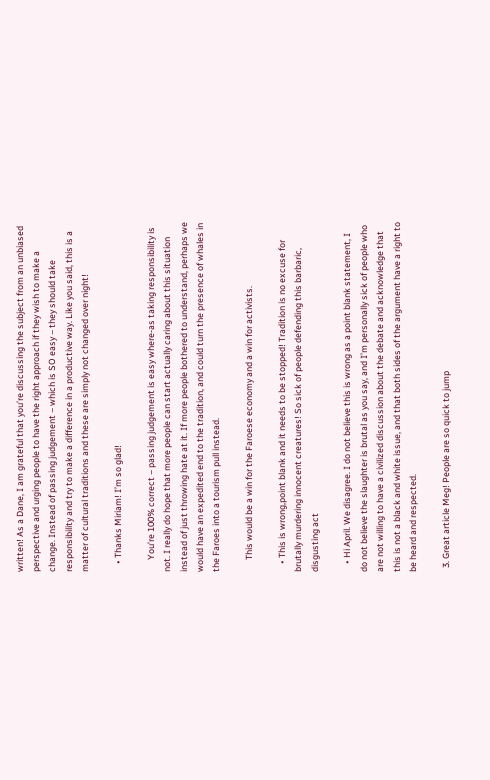written! As a Dane, I am grateful that you’re discussing the subject from an unbiased perspective and urging people to have the right approach if they wish to make a change. Instead of passing judgement – which is SO easy – they should take responsibility and try to make a difference in a productive way. Like you said, this is a matter of cultural traditions and these are simply not changed over night!

    • Thanks Miriam! I’m so glad!

      You’re 100% correct – passing judgement is easy where-as taking responsibility is not. I really do hope that more people can start actually caring about this situation instead of just throwing hate at it. If more people bothered to understand, perhaps we would have an expedited end to the tradition, and could turn the presence of whales in the Faroes into a tourism pull instead.

      This would be a win for the Faroese economy and a win for activists.

    • This is wrong,point blank and it needs to be stopped! Tradition is no excuse for brutally murdering innocent creatures! So sick of people defending this barbaric, disgusting act

    • Hi April. We disagree. I do not believe this is wrong as a point blank statement, I do not believe the slaughter is brutal as you say, and I’m personally sick of people who are not willing to have a civilized discussion about the debate and acknowledge that this is not a black and white issue, and that both sides of the argument have a right to be heard and respected.

  3. Great article Meg! People are so quick to jump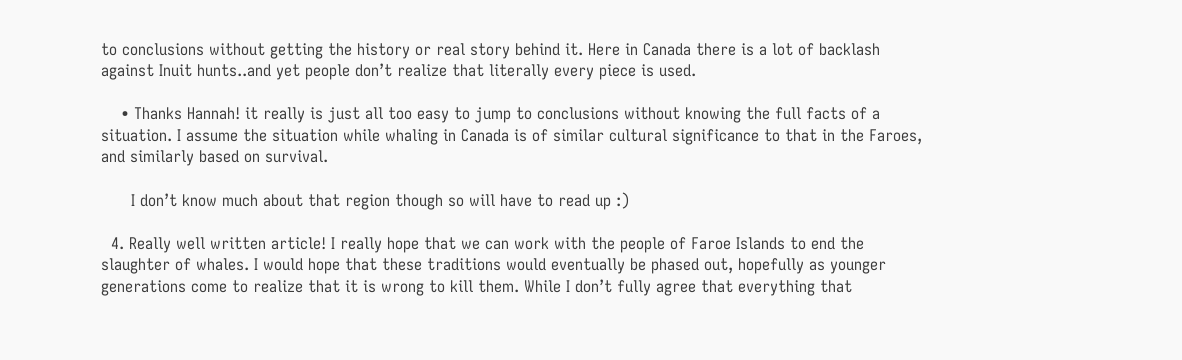to conclusions without getting the history or real story behind it. Here in Canada there is a lot of backlash against Inuit hunts..and yet people don’t realize that literally every piece is used.

    • Thanks Hannah! it really is just all too easy to jump to conclusions without knowing the full facts of a situation. I assume the situation while whaling in Canada is of similar cultural significance to that in the Faroes, and similarly based on survival.

      I don’t know much about that region though so will have to read up :)

  4. Really well written article! I really hope that we can work with the people of Faroe Islands to end the slaughter of whales. I would hope that these traditions would eventually be phased out, hopefully as younger generations come to realize that it is wrong to kill them. While I don’t fully agree that everything that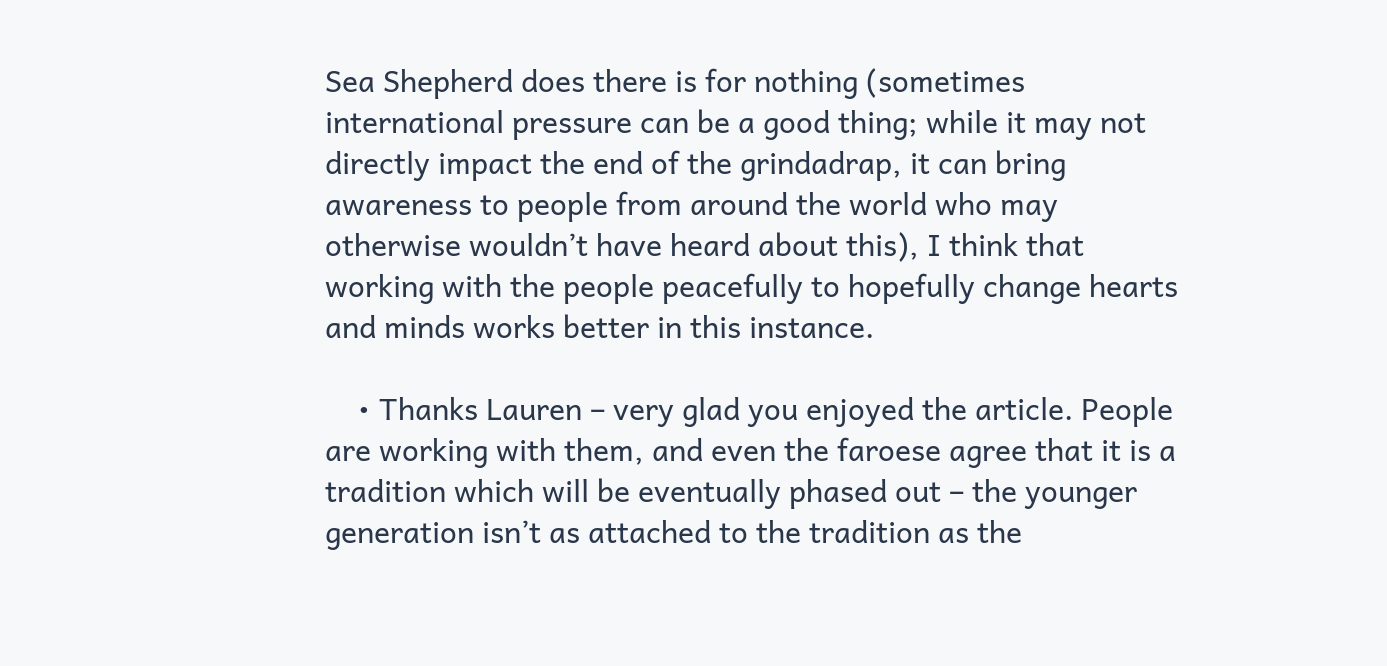Sea Shepherd does there is for nothing (sometimes international pressure can be a good thing; while it may not directly impact the end of the grindadrap, it can bring awareness to people from around the world who may otherwise wouldn’t have heard about this), I think that working with the people peacefully to hopefully change hearts and minds works better in this instance.

    • Thanks Lauren – very glad you enjoyed the article. People are working with them, and even the faroese agree that it is a tradition which will be eventually phased out – the younger generation isn’t as attached to the tradition as the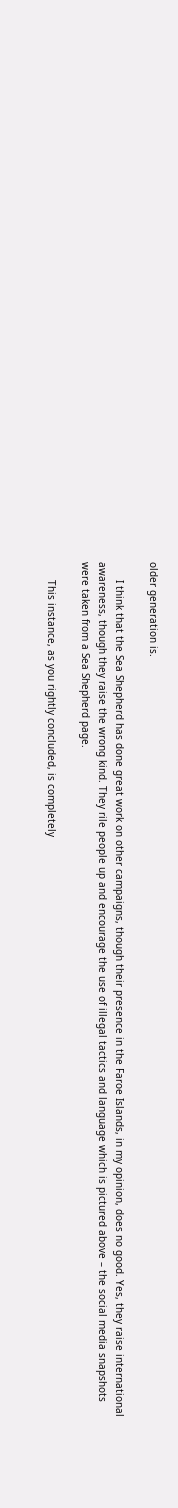older generation is.

      I think that the Sea Shepherd has done great work on other campaigns, though their presence in the Faroe Islands, in my opinion, does no good. Yes, they raise international awareness, though they raise the wrong kind. They rile people up and encourage the use of illegal tactics and language which is pictured above – the social media snapshots were taken from a Sea Shepherd page.

      This instance, as you rightly concluded, is completely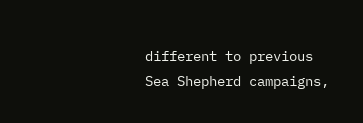different to previous Sea Shepherd campaigns,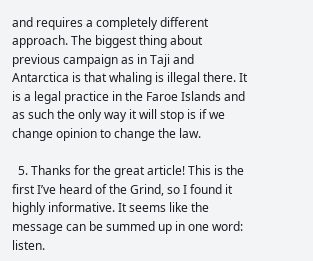and requires a completely different approach. The biggest thing about previous campaign as in Taji and Antarctica is that whaling is illegal there. It is a legal practice in the Faroe Islands and as such the only way it will stop is if we change opinion to change the law.

  5. Thanks for the great article! This is the first I’ve heard of the Grind, so I found it highly informative. It seems like the message can be summed up in one word: listen.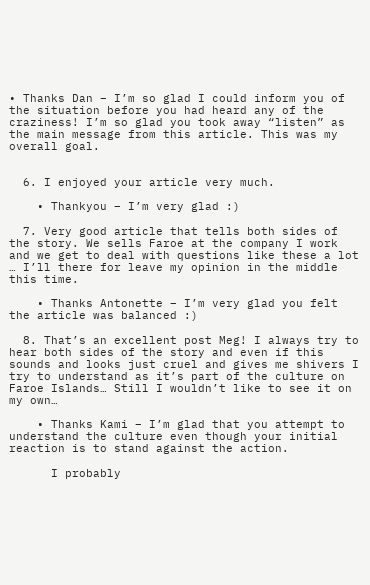• Thanks Dan – I’m so glad I could inform you of the situation before you had heard any of the craziness! I’m so glad you took away “listen” as the main message from this article. This was my overall goal.


  6. I enjoyed your article very much.

    • Thankyou – I’m very glad :)

  7. Very good article that tells both sides of the story. We sells Faroe at the company I work and we get to deal with questions like these a lot … I’ll there for leave my opinion in the middle this time.

    • Thanks Antonette – I’m very glad you felt the article was balanced :)

  8. That’s an excellent post Meg! I always try to hear both sides of the story and even if this sounds and looks just cruel and gives me shivers I try to understand as it’s part of the culture on Faroe Islands… Still I wouldn’t like to see it on my own…

    • Thanks Kami – I’m glad that you attempt to understand the culture even though your initial reaction is to stand against the action.

      I probably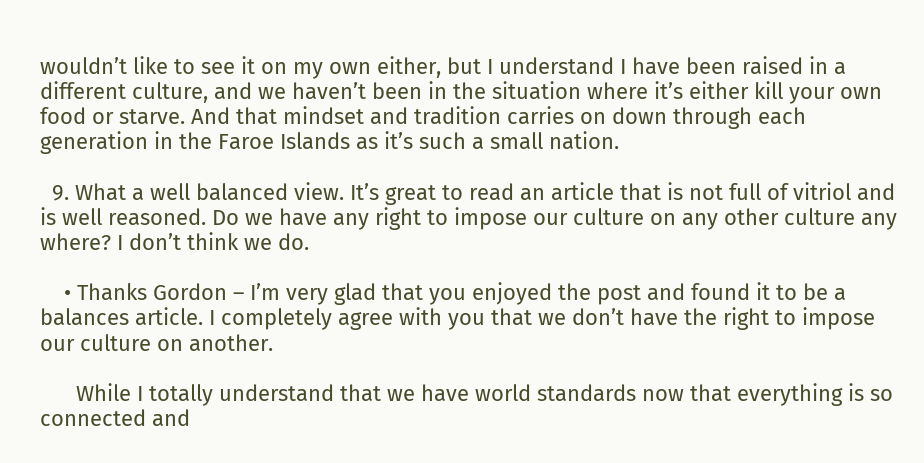wouldn’t like to see it on my own either, but I understand I have been raised in a different culture, and we haven’t been in the situation where it’s either kill your own food or starve. And that mindset and tradition carries on down through each generation in the Faroe Islands as it’s such a small nation.

  9. What a well balanced view. It’s great to read an article that is not full of vitriol and is well reasoned. Do we have any right to impose our culture on any other culture any where? I don’t think we do.

    • Thanks Gordon – I’m very glad that you enjoyed the post and found it to be a balances article. I completely agree with you that we don’t have the right to impose our culture on another.

      While I totally understand that we have world standards now that everything is so connected and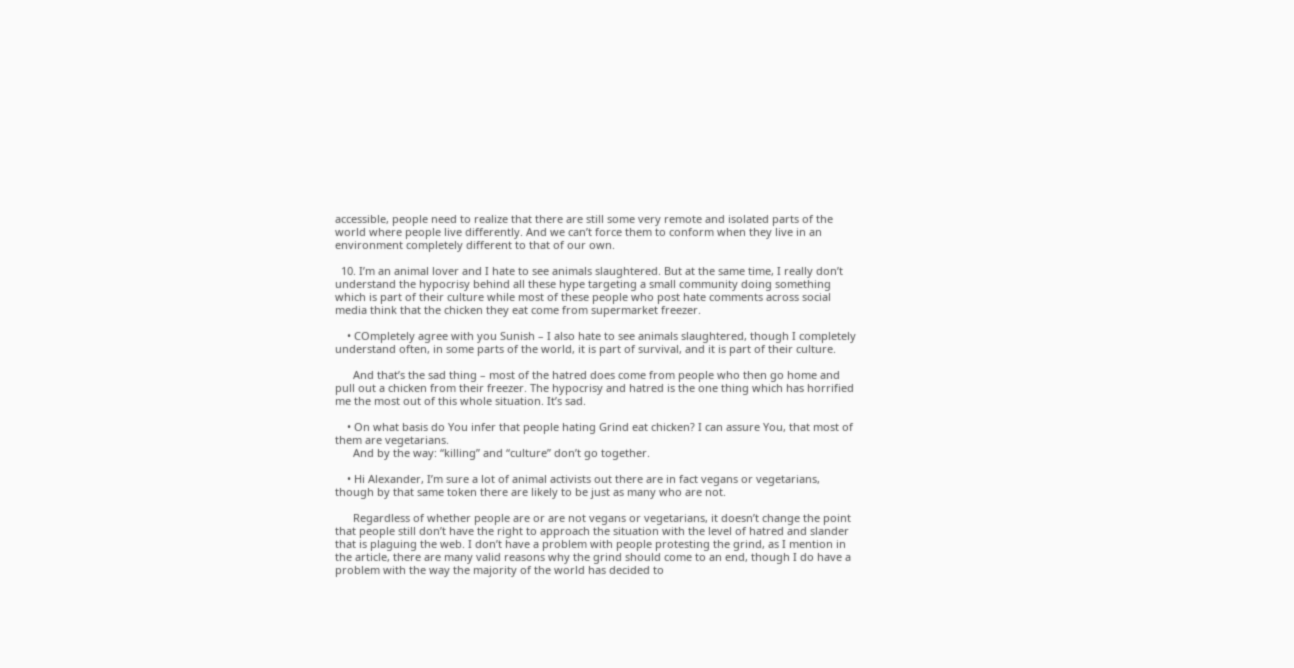accessible, people need to realize that there are still some very remote and isolated parts of the world where people live differently. And we can’t force them to conform when they live in an environment completely different to that of our own.

  10. I’m an animal lover and I hate to see animals slaughtered. But at the same time, I really don’t understand the hypocrisy behind all these hype targeting a small community doing something which is part of their culture while most of these people who post hate comments across social media think that the chicken they eat come from supermarket freezer.

    • COmpletely agree with you Sunish – I also hate to see animals slaughtered, though I completely understand often, in some parts of the world, it is part of survival, and it is part of their culture.

      And that’s the sad thing – most of the hatred does come from people who then go home and pull out a chicken from their freezer. The hypocrisy and hatred is the one thing which has horrified me the most out of this whole situation. It’s sad.

    • On what basis do You infer that people hating Grind eat chicken? I can assure You, that most of them are vegetarians.
      And by the way: “killing” and “culture” don’t go together.

    • Hi Alexander, I’m sure a lot of animal activists out there are in fact vegans or vegetarians, though by that same token there are likely to be just as many who are not.

      Regardless of whether people are or are not vegans or vegetarians, it doesn’t change the point that people still don’t have the right to approach the situation with the level of hatred and slander that is plaguing the web. I don’t have a problem with people protesting the grind, as I mention in the article, there are many valid reasons why the grind should come to an end, though I do have a problem with the way the majority of the world has decided to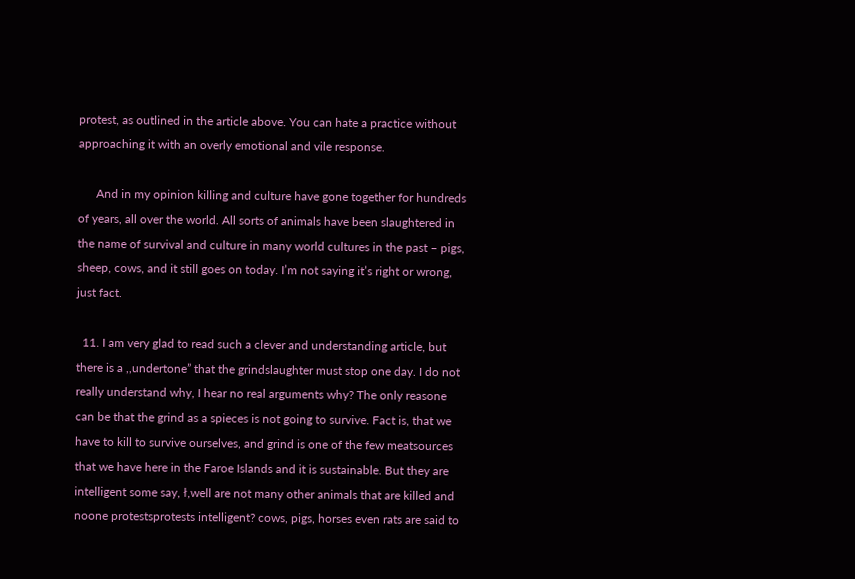protest, as outlined in the article above. You can hate a practice without approaching it with an overly emotional and vile response.

      And in my opinion killing and culture have gone together for hundreds of years, all over the world. All sorts of animals have been slaughtered in the name of survival and culture in many world cultures in the past – pigs, sheep, cows, and it still goes on today. I’m not saying it’s right or wrong, just fact.

  11. I am very glad to read such a clever and understanding article, but there is a ,,undertone” that the grindslaughter must stop one day. I do not really understand why, I hear no real arguments why? The only reasone can be that the grind as a spieces is not going to survive. Fact is, that we have to kill to survive ourselves, and grind is one of the few meatsources that we have here in the Faroe Islands and it is sustainable. But they are intelligent some say, ł,well are not many other animals that are killed and noone protestsprotests intelligent? cows, pigs, horses even rats are said to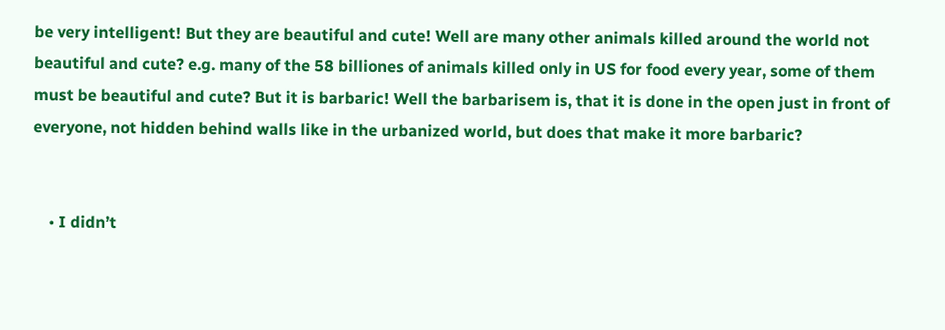be very intelligent! But they are beautiful and cute! Well are many other animals killed around the world not beautiful and cute? e.g. many of the 58 billiones of animals killed only in US for food every year, some of them must be beautiful and cute? But it is barbaric! Well the barbarisem is, that it is done in the open just in front of everyone, not hidden behind walls like in the urbanized world, but does that make it more barbaric?


    • I didn’t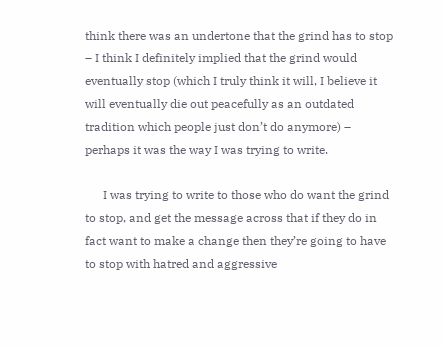think there was an undertone that the grind has to stop – I think I definitely implied that the grind would eventually stop (which I truly think it will, I believe it will eventually die out peacefully as an outdated tradition which people just don’t do anymore) – perhaps it was the way I was trying to write.

      I was trying to write to those who do want the grind to stop, and get the message across that if they do in fact want to make a change then they’re going to have to stop with hatred and aggressive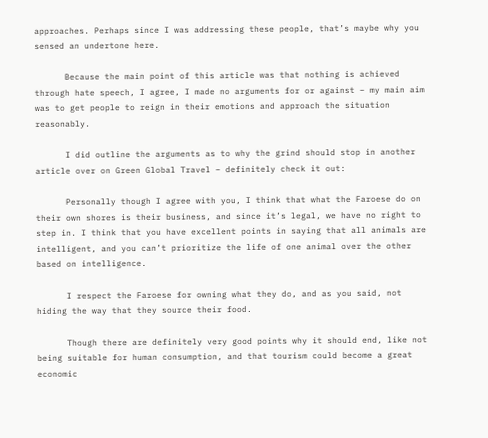approaches. Perhaps since I was addressing these people, that’s maybe why you sensed an undertone here.

      Because the main point of this article was that nothing is achieved through hate speech, I agree, I made no arguments for or against – my main aim was to get people to reign in their emotions and approach the situation reasonably.

      I did outline the arguments as to why the grind should stop in another article over on Green Global Travel – definitely check it out:

      Personally though I agree with you, I think that what the Faroese do on their own shores is their business, and since it’s legal, we have no right to step in. I think that you have excellent points in saying that all animals are intelligent, and you can’t prioritize the life of one animal over the other based on intelligence.

      I respect the Faroese for owning what they do, and as you said, not hiding the way that they source their food.

      Though there are definitely very good points why it should end, like not being suitable for human consumption, and that tourism could become a great economic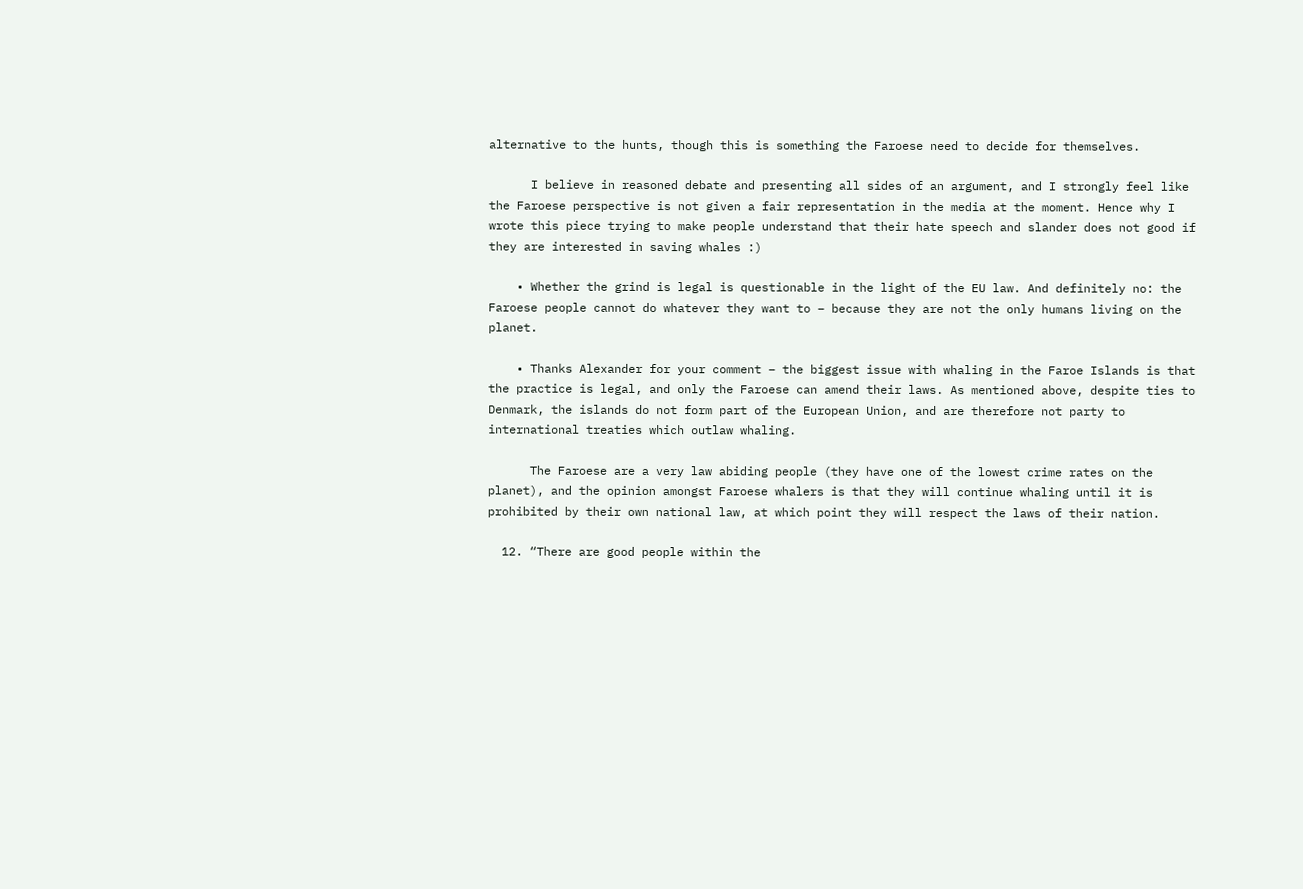alternative to the hunts, though this is something the Faroese need to decide for themselves.

      I believe in reasoned debate and presenting all sides of an argument, and I strongly feel like the Faroese perspective is not given a fair representation in the media at the moment. Hence why I wrote this piece trying to make people understand that their hate speech and slander does not good if they are interested in saving whales :)

    • Whether the grind is legal is questionable in the light of the EU law. And definitely no: the Faroese people cannot do whatever they want to – because they are not the only humans living on the planet.

    • Thanks Alexander for your comment – the biggest issue with whaling in the Faroe Islands is that the practice is legal, and only the Faroese can amend their laws. As mentioned above, despite ties to Denmark, the islands do not form part of the European Union, and are therefore not party to international treaties which outlaw whaling.

      The Faroese are a very law abiding people (they have one of the lowest crime rates on the planet), and the opinion amongst Faroese whalers is that they will continue whaling until it is prohibited by their own national law, at which point they will respect the laws of their nation.

  12. “There are good people within the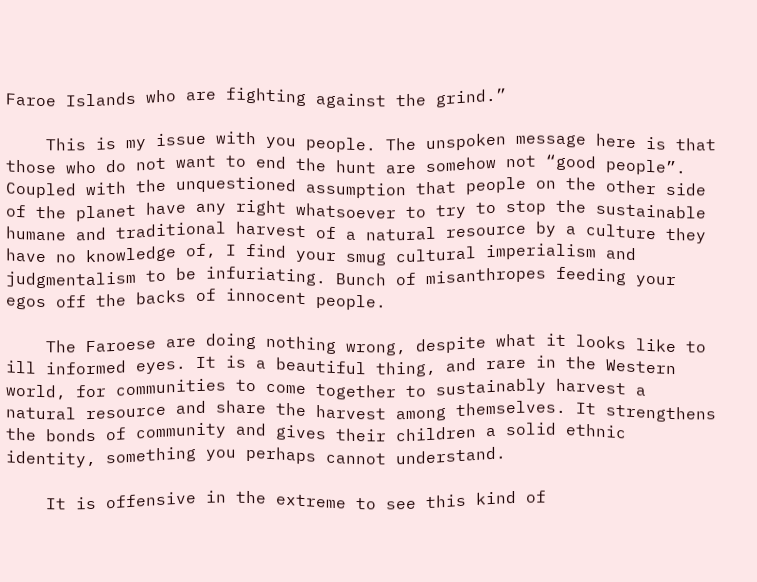Faroe Islands who are fighting against the grind.”

    This is my issue with you people. The unspoken message here is that those who do not want to end the hunt are somehow not “good people”. Coupled with the unquestioned assumption that people on the other side of the planet have any right whatsoever to try to stop the sustainable humane and traditional harvest of a natural resource by a culture they have no knowledge of, I find your smug cultural imperialism and judgmentalism to be infuriating. Bunch of misanthropes feeding your egos off the backs of innocent people.

    The Faroese are doing nothing wrong, despite what it looks like to ill informed eyes. It is a beautiful thing, and rare in the Western world, for communities to come together to sustainably harvest a natural resource and share the harvest among themselves. It strengthens the bonds of community and gives their children a solid ethnic identity, something you perhaps cannot understand.

    It is offensive in the extreme to see this kind of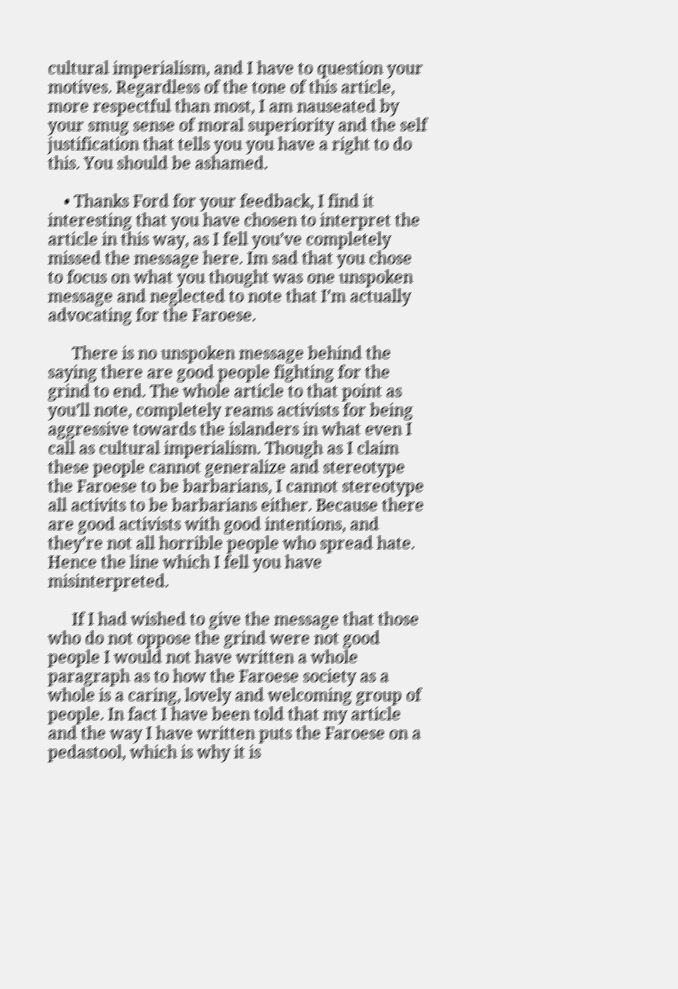cultural imperialism, and I have to question your motives. Regardless of the tone of this article, more respectful than most, I am nauseated by your smug sense of moral superiority and the self justification that tells you you have a right to do this. You should be ashamed.

    • Thanks Ford for your feedback, I find it interesting that you have chosen to interpret the article in this way, as I fell you’ve completely missed the message here. Im sad that you chose to focus on what you thought was one unspoken message and neglected to note that I’m actually advocating for the Faroese.

      There is no unspoken message behind the saying there are good people fighting for the grind to end. The whole article to that point as you’ll note, completely reams activists for being aggressive towards the islanders in what even I call as cultural imperialism. Though as I claim these people cannot generalize and stereotype the Faroese to be barbarians, I cannot stereotype all activits to be barbarians either. Because there are good activists with good intentions, and they’re not all horrible people who spread hate. Hence the line which I fell you have misinterpreted.

      If I had wished to give the message that those who do not oppose the grind were not good people I would not have written a whole paragraph as to how the Faroese society as a whole is a caring, lovely and welcoming group of people. In fact I have been told that my article and the way I have written puts the Faroese on a pedastool, which is why it is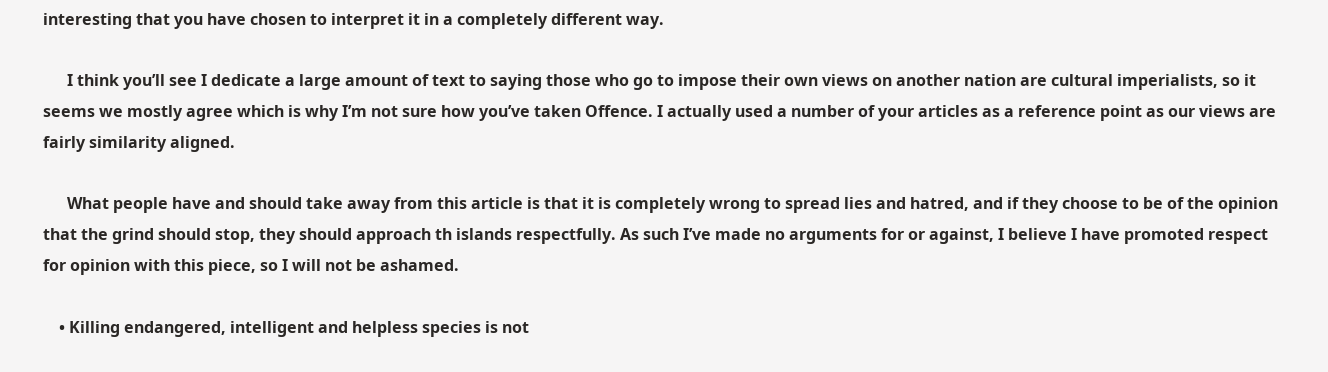interesting that you have chosen to interpret it in a completely different way.

      I think you’ll see I dedicate a large amount of text to saying those who go to impose their own views on another nation are cultural imperialists, so it seems we mostly agree which is why I’m not sure how you’ve taken Offence. I actually used a number of your articles as a reference point as our views are fairly similarity aligned.

      What people have and should take away from this article is that it is completely wrong to spread lies and hatred, and if they choose to be of the opinion that the grind should stop, they should approach th islands respectfully. As such I’ve made no arguments for or against, I believe I have promoted respect for opinion with this piece, so I will not be ashamed.

    • Killing endangered, intelligent and helpless species is not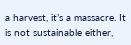a harvest, it’s a massacre. It is not sustainable either,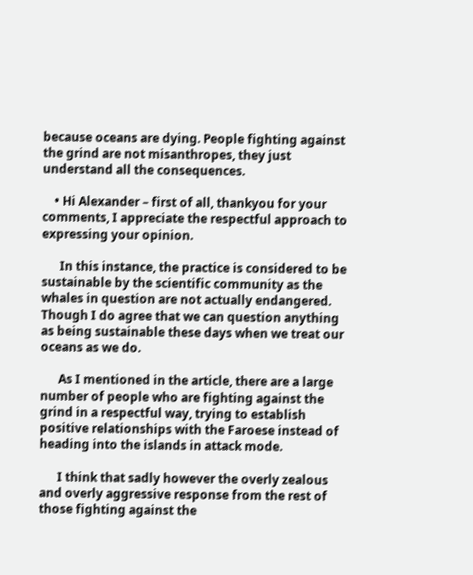because oceans are dying. People fighting against the grind are not misanthropes, they just understand all the consequences.

    • Hi Alexander – first of all, thankyou for your comments, I appreciate the respectful approach to expressing your opinion.

      In this instance, the practice is considered to be sustainable by the scientific community as the whales in question are not actually endangered. Though I do agree that we can question anything as being sustainable these days when we treat our oceans as we do.

      As I mentioned in the article, there are a large number of people who are fighting against the grind in a respectful way, trying to establish positive relationships with the Faroese instead of heading into the islands in attack mode.

      I think that sadly however the overly zealous and overly aggressive response from the rest of those fighting against the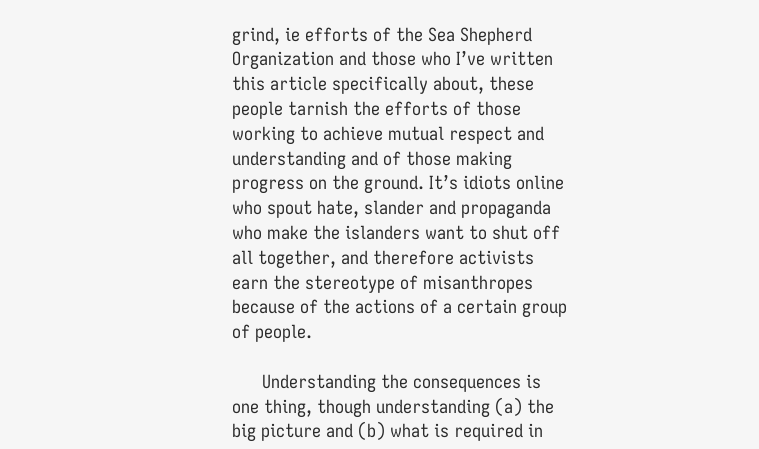grind, ie efforts of the Sea Shepherd Organization and those who I’ve written this article specifically about, these people tarnish the efforts of those working to achieve mutual respect and understanding and of those making progress on the ground. It’s idiots online who spout hate, slander and propaganda who make the islanders want to shut off all together, and therefore activists earn the stereotype of misanthropes because of the actions of a certain group of people.

      Understanding the consequences is one thing, though understanding (a) the big picture and (b) what is required in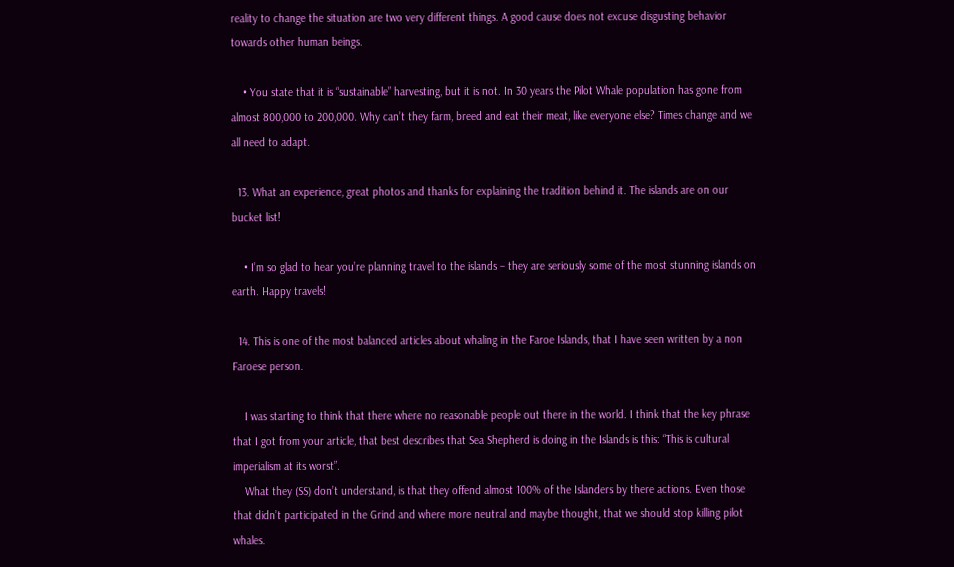reality to change the situation are two very different things. A good cause does not excuse disgusting behavior towards other human beings.

    • You state that it is “sustainable” harvesting, but it is not. In 30 years the Pilot Whale population has gone from almost 800,000 to 200,000. Why can’t they farm, breed and eat their meat, like everyone else? Times change and we all need to adapt.

  13. What an experience, great photos and thanks for explaining the tradition behind it. The islands are on our bucket list!

    • I’m so glad to hear you’re planning travel to the islands – they are seriously some of the most stunning islands on earth. Happy travels!

  14. This is one of the most balanced articles about whaling in the Faroe Islands, that I have seen written by a non Faroese person.

    I was starting to think that there where no reasonable people out there in the world. I think that the key phrase that I got from your article, that best describes that Sea Shepherd is doing in the Islands is this: “This is cultural imperialism at its worst”.
    What they (SS) don’t understand, is that they offend almost 100% of the Islanders by there actions. Even those that didn’t participated in the Grind and where more neutral and maybe thought, that we should stop killing pilot whales.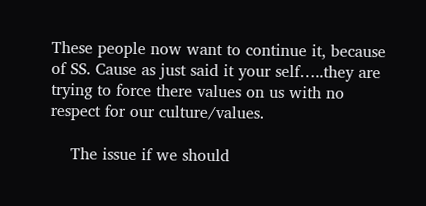These people now want to continue it, because of SS. Cause as just said it your self…..they are trying to force there values on us with no respect for our culture/values.

    The issue if we should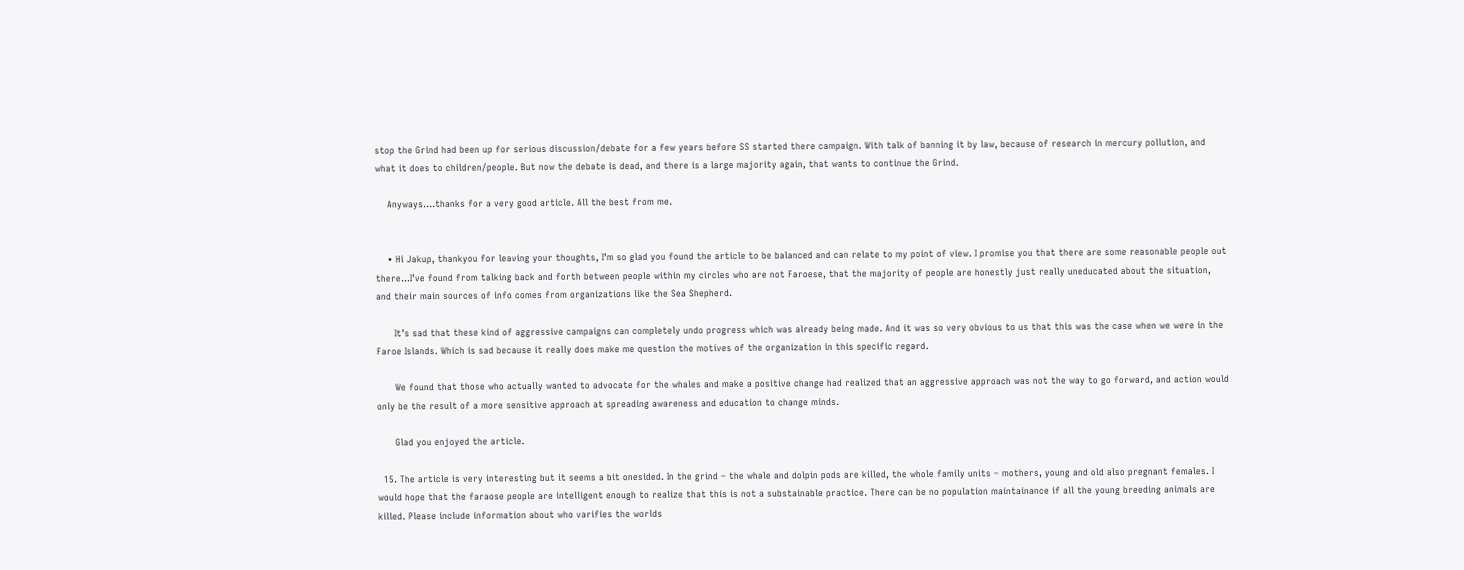stop the Grind had been up for serious discussion/debate for a few years before SS started there campaign. With talk of banning it by law, because of research in mercury pollution, and what it does to children/people. But now the debate is dead, and there is a large majority again, that wants to continue the Grind.

    Anyways….thanks for a very good article. All the best from me.


    • Hi Jakup, thankyou for leaving your thoughts, I’m so glad you found the article to be balanced and can relate to my point of view. I promise you that there are some reasonable people out there…I’ve found from talking back and forth between people within my circles who are not Faroese, that the majority of people are honestly just really uneducated about the situation, and their main sources of info comes from organizations like the Sea Shepherd.

      It’s sad that these kind of aggressive campaigns can completely undo progress which was already being made. And it was so very obvious to us that this was the case when we were in the Faroe Islands. Which is sad because it really does make me question the motives of the organization in this specific regard.

      We found that those who actually wanted to advocate for the whales and make a positive change had realized that an aggressive approach was not the way to go forward, and action would only be the result of a more sensitive approach at spreading awareness and education to change minds.

      Glad you enjoyed the article.

  15. The article is very interesting but it seems a bit onesided. In the grind – the whale and dolpin pods are killed, the whole family units – mothers, young and old also pregnant females. I would hope that the faraose people are intelligent enough to realize that this is not a substainable practice. There can be no population maintainance if all the young breeding animals are killed. Please include information about who varifies the worlds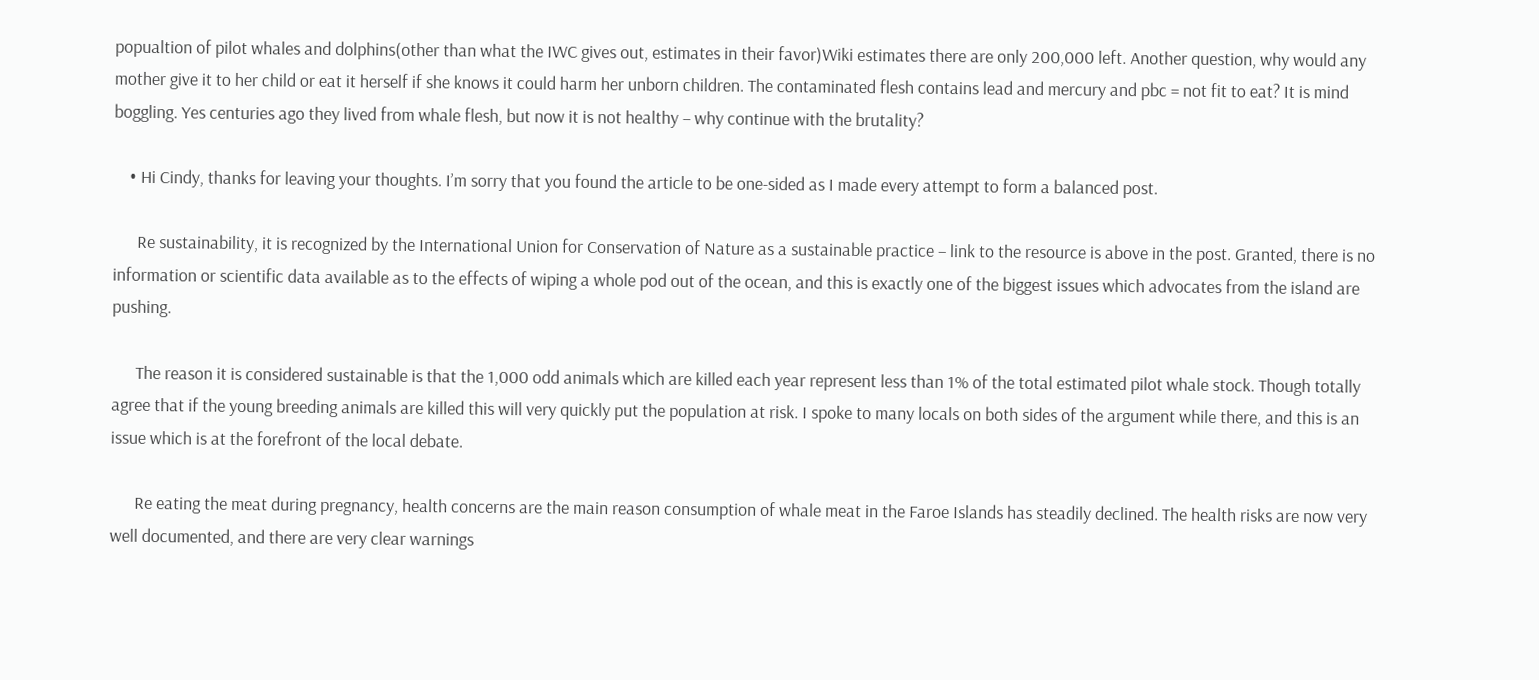popualtion of pilot whales and dolphins(other than what the IWC gives out, estimates in their favor)Wiki estimates there are only 200,000 left. Another question, why would any mother give it to her child or eat it herself if she knows it could harm her unborn children. The contaminated flesh contains lead and mercury and pbc = not fit to eat? It is mind boggling. Yes centuries ago they lived from whale flesh, but now it is not healthy – why continue with the brutality?

    • Hi Cindy, thanks for leaving your thoughts. I’m sorry that you found the article to be one-sided as I made every attempt to form a balanced post.

      Re sustainability, it is recognized by the International Union for Conservation of Nature as a sustainable practice – link to the resource is above in the post. Granted, there is no information or scientific data available as to the effects of wiping a whole pod out of the ocean, and this is exactly one of the biggest issues which advocates from the island are pushing.

      The reason it is considered sustainable is that the 1,000 odd animals which are killed each year represent less than 1% of the total estimated pilot whale stock. Though totally agree that if the young breeding animals are killed this will very quickly put the population at risk. I spoke to many locals on both sides of the argument while there, and this is an issue which is at the forefront of the local debate.

      Re eating the meat during pregnancy, health concerns are the main reason consumption of whale meat in the Faroe Islands has steadily declined. The health risks are now very well documented, and there are very clear warnings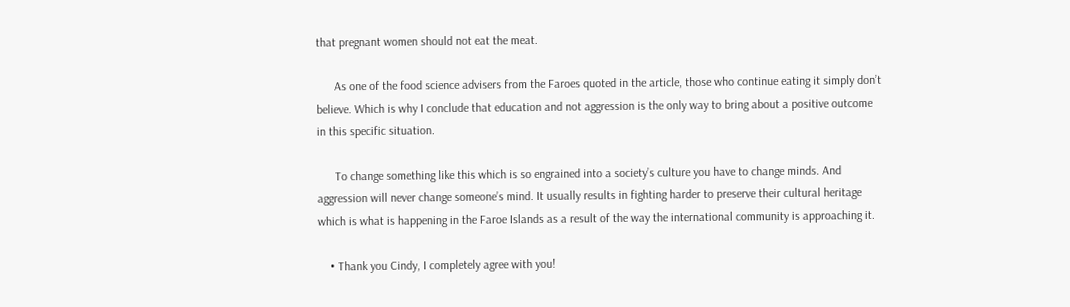that pregnant women should not eat the meat.

      As one of the food science advisers from the Faroes quoted in the article, those who continue eating it simply don’t believe. Which is why I conclude that education and not aggression is the only way to bring about a positive outcome in this specific situation.

      To change something like this which is so engrained into a society’s culture you have to change minds. And aggression will never change someone’s mind. It usually results in fighting harder to preserve their cultural heritage which is what is happening in the Faroe Islands as a result of the way the international community is approaching it.

    • Thank you Cindy, I completely agree with you!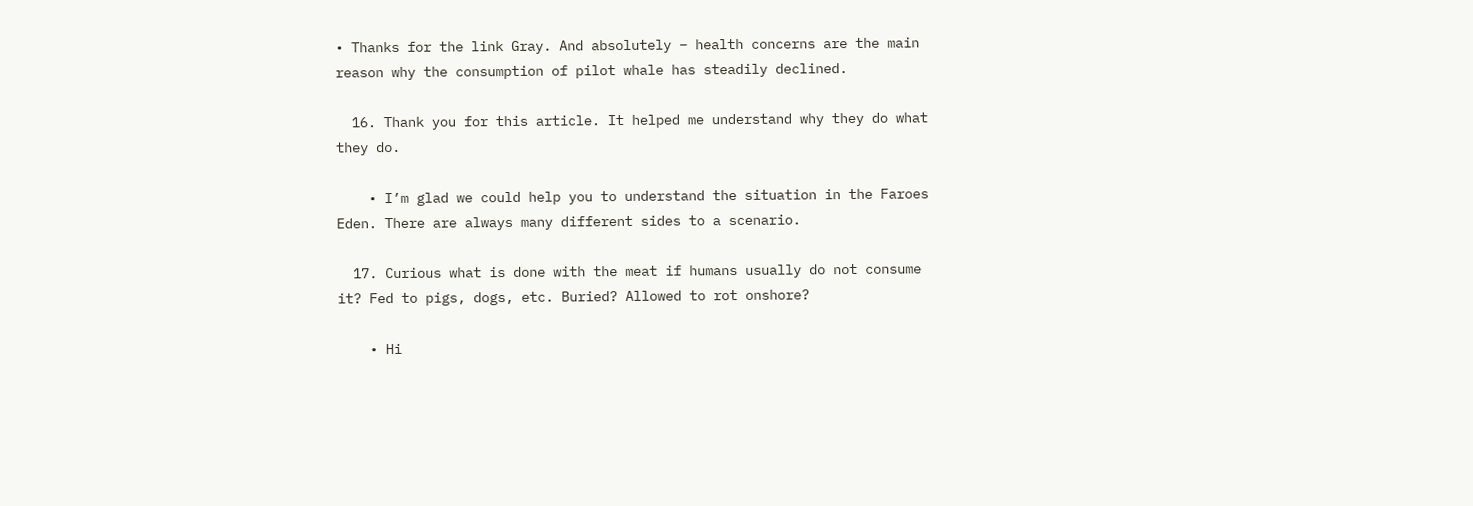• Thanks for the link Gray. And absolutely – health concerns are the main reason why the consumption of pilot whale has steadily declined.

  16. Thank you for this article. It helped me understand why they do what they do.

    • I’m glad we could help you to understand the situation in the Faroes Eden. There are always many different sides to a scenario.

  17. Curious what is done with the meat if humans usually do not consume it? Fed to pigs, dogs, etc. Buried? Allowed to rot onshore?

    • Hi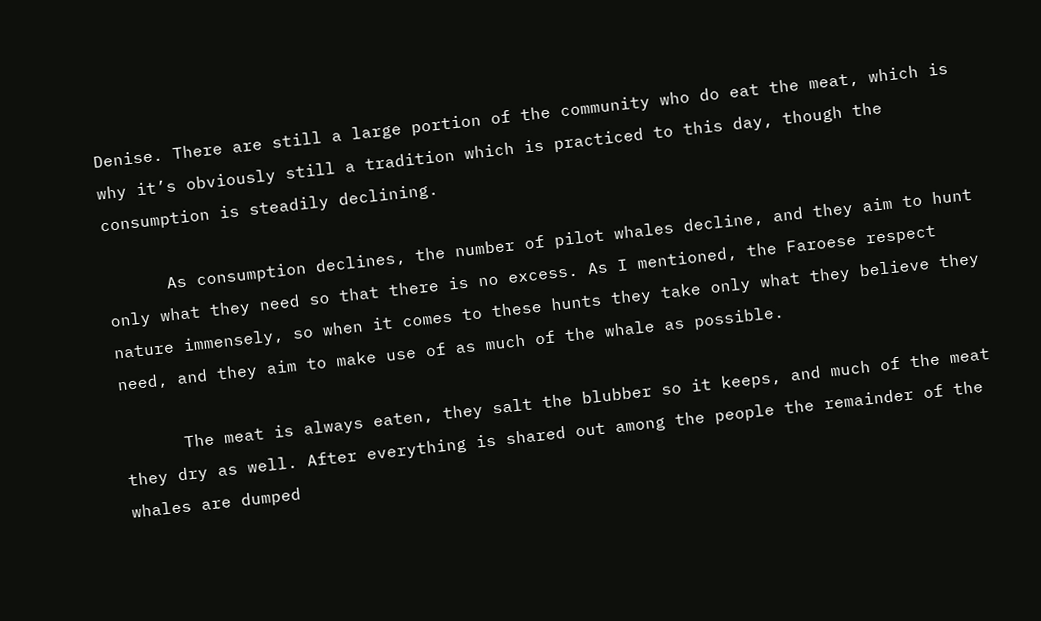Denise. There are still a large portion of the community who do eat the meat, which is why it’s obviously still a tradition which is practiced to this day, though the consumption is steadily declining.

      As consumption declines, the number of pilot whales decline, and they aim to hunt only what they need so that there is no excess. As I mentioned, the Faroese respect nature immensely, so when it comes to these hunts they take only what they believe they need, and they aim to make use of as much of the whale as possible.

      The meat is always eaten, they salt the blubber so it keeps, and much of the meat they dry as well. After everything is shared out among the people the remainder of the whales are dumped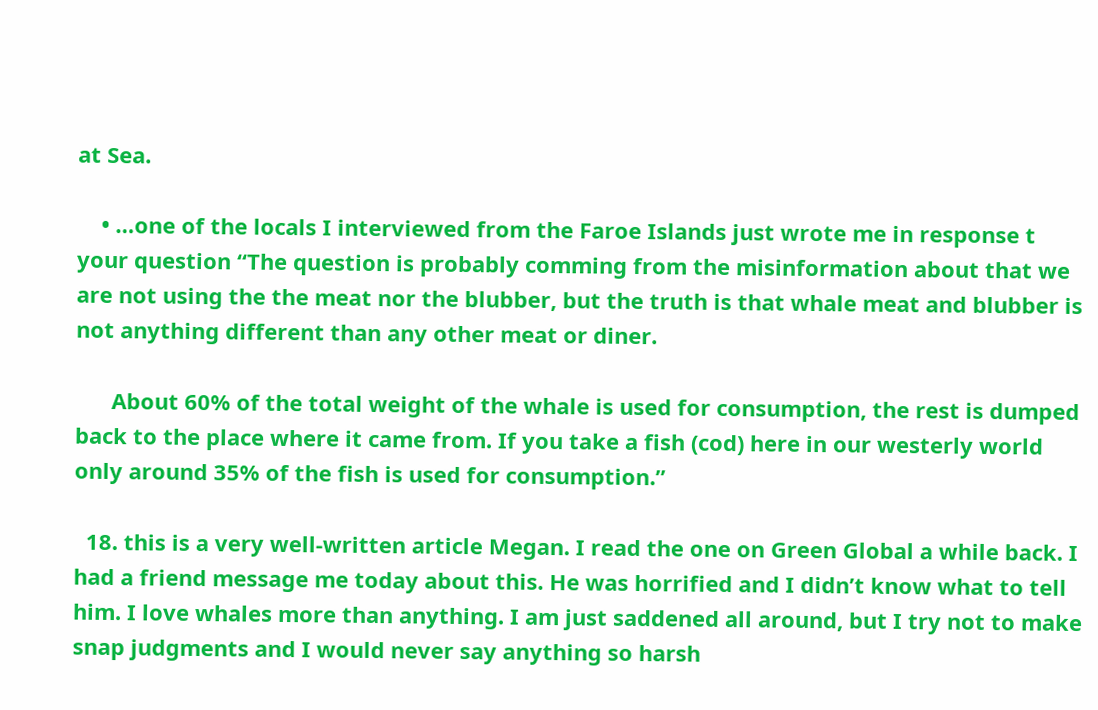at Sea.

    • …one of the locals I interviewed from the Faroe Islands just wrote me in response t your question “The question is probably comming from the misinformation about that we are not using the the meat nor the blubber, but the truth is that whale meat and blubber is not anything different than any other meat or diner.

      About 60% of the total weight of the whale is used for consumption, the rest is dumped back to the place where it came from. If you take a fish (cod) here in our westerly world only around 35% of the fish is used for consumption.”

  18. this is a very well-written article Megan. I read the one on Green Global a while back. I had a friend message me today about this. He was horrified and I didn’t know what to tell him. I love whales more than anything. I am just saddened all around, but I try not to make snap judgments and I would never say anything so harsh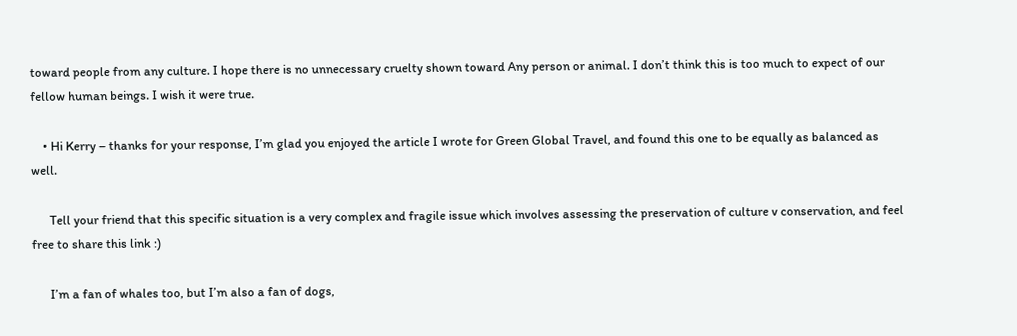toward people from any culture. I hope there is no unnecessary cruelty shown toward Any person or animal. I don’t think this is too much to expect of our fellow human beings. I wish it were true.

    • Hi Kerry – thanks for your response, I’m glad you enjoyed the article I wrote for Green Global Travel, and found this one to be equally as balanced as well.

      Tell your friend that this specific situation is a very complex and fragile issue which involves assessing the preservation of culture v conservation, and feel free to share this link :)

      I’m a fan of whales too, but I’m also a fan of dogs,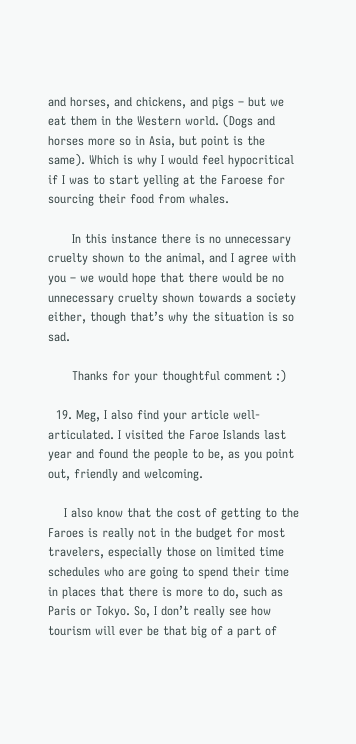and horses, and chickens, and pigs – but we eat them in the Western world. (Dogs and horses more so in Asia, but point is the same). Which is why I would feel hypocritical if I was to start yelling at the Faroese for sourcing their food from whales.

      In this instance there is no unnecessary cruelty shown to the animal, and I agree with you – we would hope that there would be no unnecessary cruelty shown towards a society either, though that’s why the situation is so sad.

      Thanks for your thoughtful comment :)

  19. Meg, I also find your article well-articulated. I visited the Faroe Islands last year and found the people to be, as you point out, friendly and welcoming.

    I also know that the cost of getting to the Faroes is really not in the budget for most travelers, especially those on limited time schedules who are going to spend their time in places that there is more to do, such as Paris or Tokyo. So, I don’t really see how tourism will ever be that big of a part of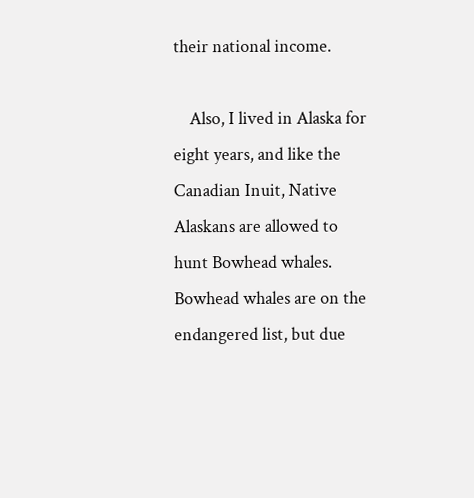their national income.

    Also, I lived in Alaska for eight years, and like the Canadian Inuit, Native Alaskans are allowed to hunt Bowhead whales. Bowhead whales are on the endangered list, but due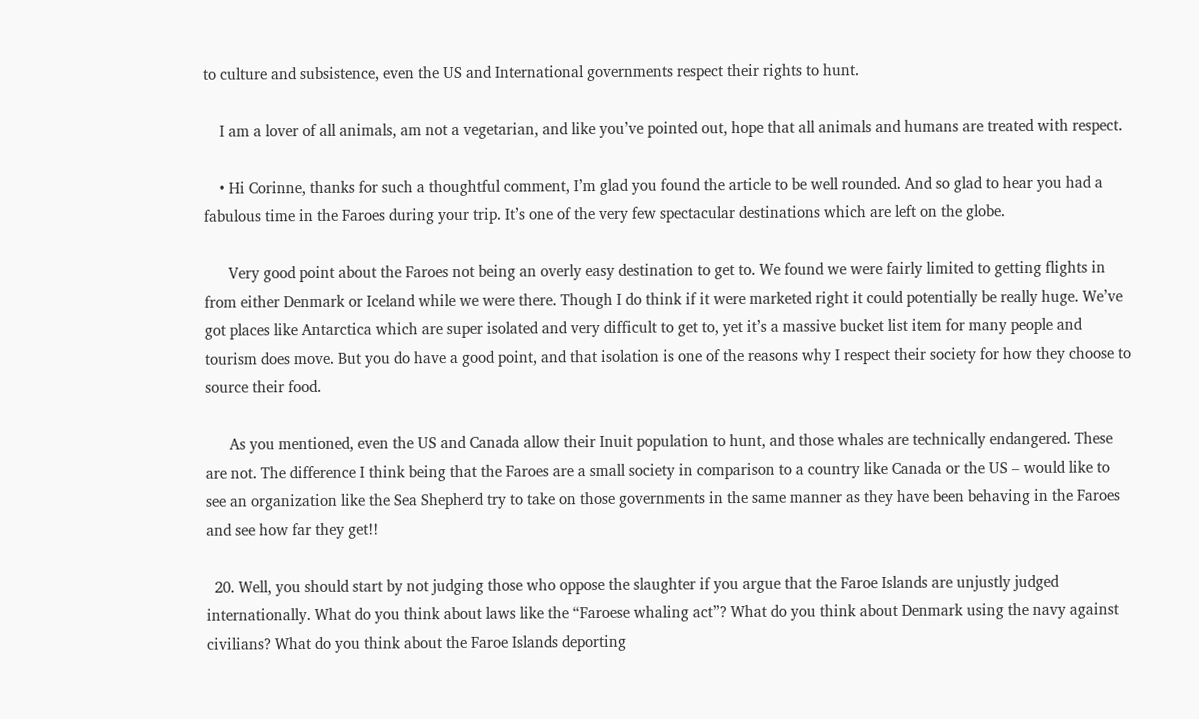to culture and subsistence, even the US and International governments respect their rights to hunt.

    I am a lover of all animals, am not a vegetarian, and like you’ve pointed out, hope that all animals and humans are treated with respect.

    • Hi Corinne, thanks for such a thoughtful comment, I’m glad you found the article to be well rounded. And so glad to hear you had a fabulous time in the Faroes during your trip. It’s one of the very few spectacular destinations which are left on the globe.

      Very good point about the Faroes not being an overly easy destination to get to. We found we were fairly limited to getting flights in from either Denmark or Iceland while we were there. Though I do think if it were marketed right it could potentially be really huge. We’ve got places like Antarctica which are super isolated and very difficult to get to, yet it’s a massive bucket list item for many people and tourism does move. But you do have a good point, and that isolation is one of the reasons why I respect their society for how they choose to source their food.

      As you mentioned, even the US and Canada allow their Inuit population to hunt, and those whales are technically endangered. These are not. The difference I think being that the Faroes are a small society in comparison to a country like Canada or the US – would like to see an organization like the Sea Shepherd try to take on those governments in the same manner as they have been behaving in the Faroes and see how far they get!!

  20. Well, you should start by not judging those who oppose the slaughter if you argue that the Faroe Islands are unjustly judged internationally. What do you think about laws like the “Faroese whaling act”? What do you think about Denmark using the navy against civilians? What do you think about the Faroe Islands deporting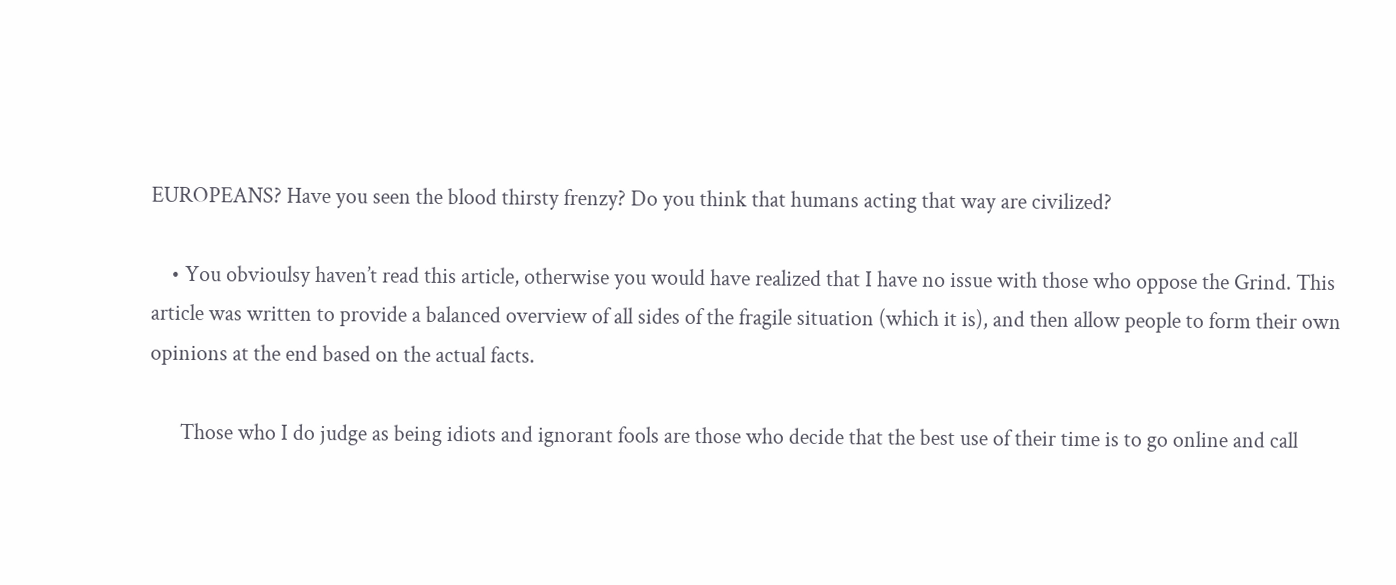EUROPEANS? Have you seen the blood thirsty frenzy? Do you think that humans acting that way are civilized?

    • You obvioulsy haven’t read this article, otherwise you would have realized that I have no issue with those who oppose the Grind. This article was written to provide a balanced overview of all sides of the fragile situation (which it is), and then allow people to form their own opinions at the end based on the actual facts.

      Those who I do judge as being idiots and ignorant fools are those who decide that the best use of their time is to go online and call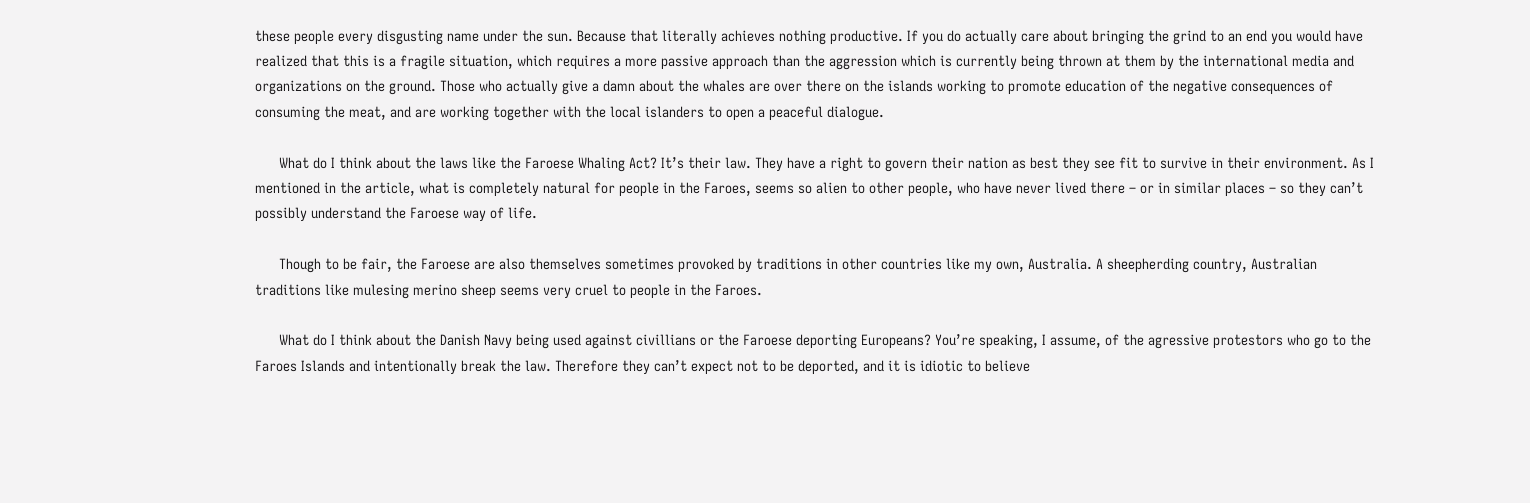these people every disgusting name under the sun. Because that literally achieves nothing productive. If you do actually care about bringing the grind to an end you would have realized that this is a fragile situation, which requires a more passive approach than the aggression which is currently being thrown at them by the international media and organizations on the ground. Those who actually give a damn about the whales are over there on the islands working to promote education of the negative consequences of consuming the meat, and are working together with the local islanders to open a peaceful dialogue.

      What do I think about the laws like the Faroese Whaling Act? It’s their law. They have a right to govern their nation as best they see fit to survive in their environment. As I mentioned in the article, what is completely natural for people in the Faroes, seems so alien to other people, who have never lived there – or in similar places – so they can’t possibly understand the Faroese way of life.

      Though to be fair, the Faroese are also themselves sometimes provoked by traditions in other countries like my own, Australia. A sheepherding country, Australian traditions like mulesing merino sheep seems very cruel to people in the Faroes.

      What do I think about the Danish Navy being used against civillians or the Faroese deporting Europeans? You’re speaking, I assume, of the agressive protestors who go to the Faroes Islands and intentionally break the law. Therefore they can’t expect not to be deported, and it is idiotic to believe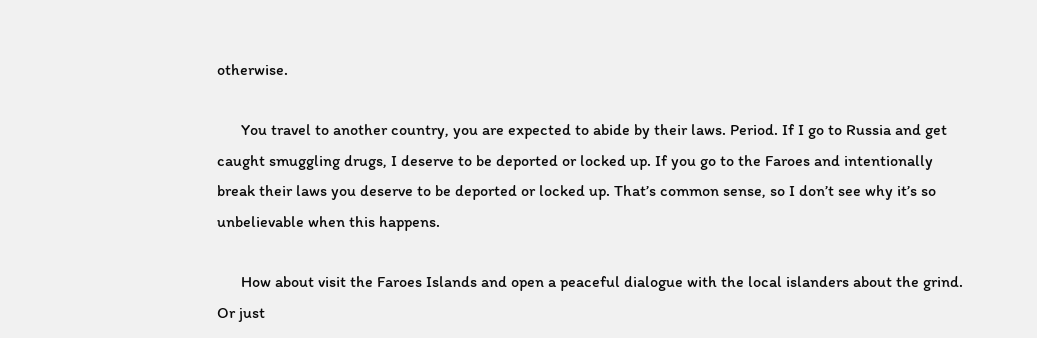otherwise.

      You travel to another country, you are expected to abide by their laws. Period. If I go to Russia and get caught smuggling drugs, I deserve to be deported or locked up. If you go to the Faroes and intentionally break their laws you deserve to be deported or locked up. That’s common sense, so I don’t see why it’s so unbelievable when this happens.

      How about visit the Faroes Islands and open a peaceful dialogue with the local islanders about the grind. Or just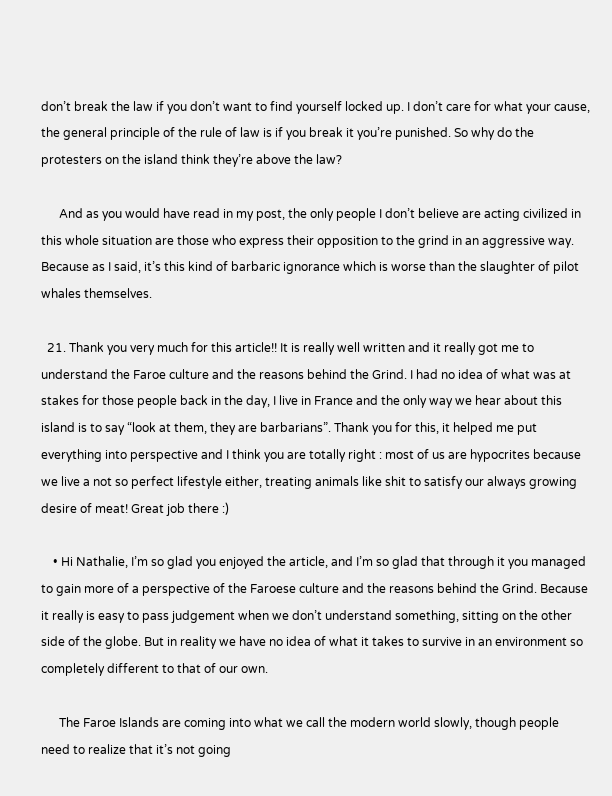don’t break the law if you don’t want to find yourself locked up. I don’t care for what your cause, the general principle of the rule of law is if you break it you’re punished. So why do the protesters on the island think they’re above the law?

      And as you would have read in my post, the only people I don’t believe are acting civilized in this whole situation are those who express their opposition to the grind in an aggressive way. Because as I said, it’s this kind of barbaric ignorance which is worse than the slaughter of pilot whales themselves.

  21. Thank you very much for this article!! It is really well written and it really got me to understand the Faroe culture and the reasons behind the Grind. I had no idea of what was at stakes for those people back in the day, I live in France and the only way we hear about this island is to say “look at them, they are barbarians”. Thank you for this, it helped me put everything into perspective and I think you are totally right : most of us are hypocrites because we live a not so perfect lifestyle either, treating animals like shit to satisfy our always growing desire of meat! Great job there :)

    • Hi Nathalie, I’m so glad you enjoyed the article, and I’m so glad that through it you managed to gain more of a perspective of the Faroese culture and the reasons behind the Grind. Because it really is easy to pass judgement when we don’t understand something, sitting on the other side of the globe. But in reality we have no idea of what it takes to survive in an environment so completely different to that of our own.

      The Faroe Islands are coming into what we call the modern world slowly, though people need to realize that it’s not going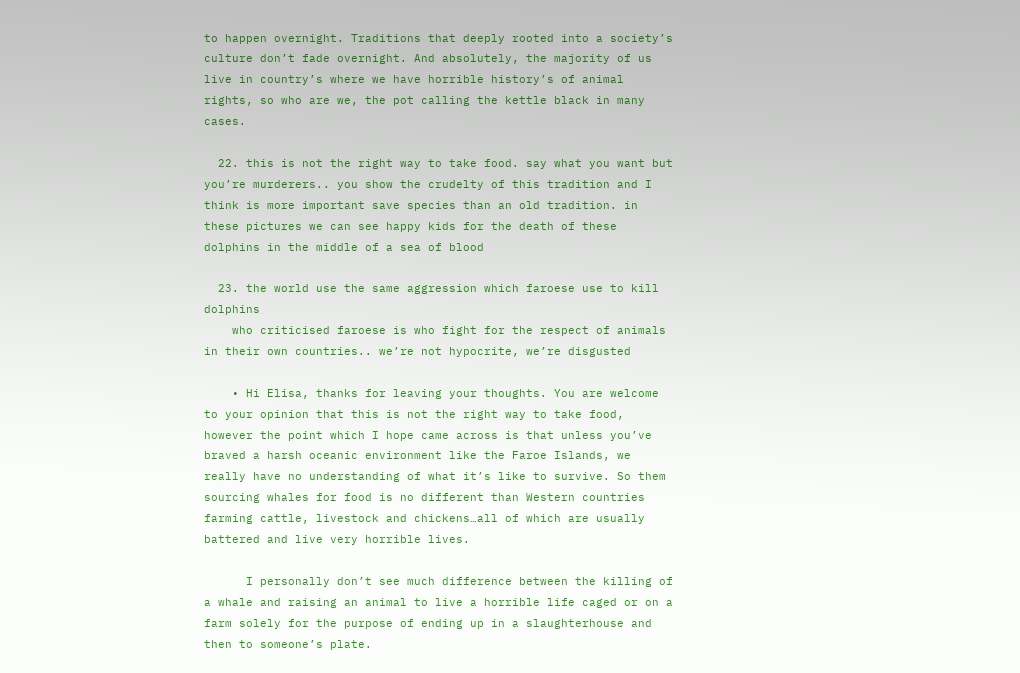to happen overnight. Traditions that deeply rooted into a society’s culture don’t fade overnight. And absolutely, the majority of us live in country’s where we have horrible history’s of animal rights, so who are we, the pot calling the kettle black in many cases.

  22. this is not the right way to take food. say what you want but you’re murderers.. you show the crudelty of this tradition and I think is more important save species than an old tradition. in these pictures we can see happy kids for the death of these dolphins in the middle of a sea of blood

  23. the world use the same aggression which faroese use to kill dolphins
    who criticised faroese is who fight for the respect of animals in their own countries.. we’re not hypocrite, we’re disgusted

    • Hi Elisa, thanks for leaving your thoughts. You are welcome to your opinion that this is not the right way to take food, however the point which I hope came across is that unless you’ve braved a harsh oceanic environment like the Faroe Islands, we really have no understanding of what it’s like to survive. So them sourcing whales for food is no different than Western countries farming cattle, livestock and chickens…all of which are usually battered and live very horrible lives.

      I personally don’t see much difference between the killing of a whale and raising an animal to live a horrible life caged or on a farm solely for the purpose of ending up in a slaughterhouse and then to someone’s plate.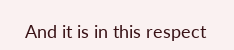And it is in this respect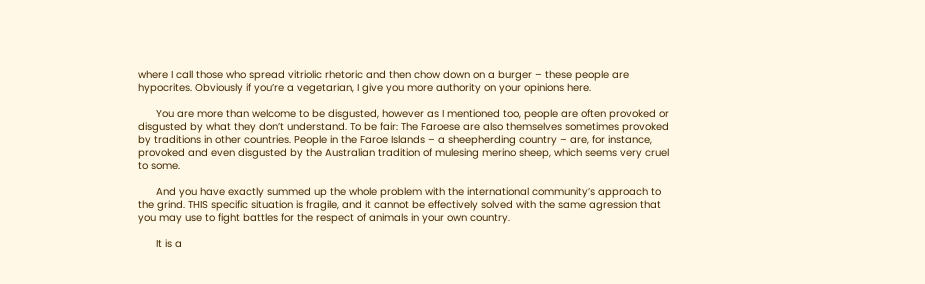where I call those who spread vitriolic rhetoric and then chow down on a burger – these people are hypocrites. Obviously if you’re a vegetarian, I give you more authority on your opinions here.

      You are more than welcome to be disgusted, however as I mentioned too, people are often provoked or disgusted by what they don’t understand. To be fair: The Faroese are also themselves sometimes provoked by traditions in other countries. People in the Faroe Islands – a sheepherding country – are, for instance, provoked and even disgusted by the Australian tradition of mulesing merino sheep, which seems very cruel to some.

      And you have exactly summed up the whole problem with the international community’s approach to the grind. THIS specific situation is fragile, and it cannot be effectively solved with the same agression that you may use to fight battles for the respect of animals in your own country.

      It is a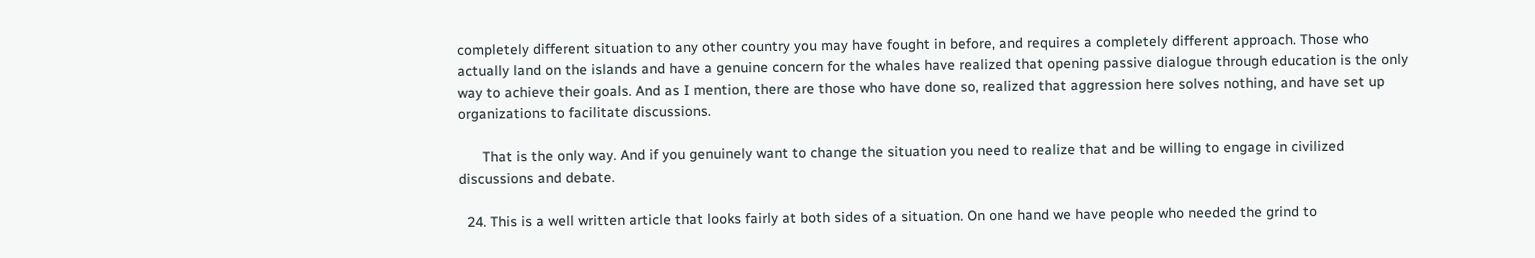completely different situation to any other country you may have fought in before, and requires a completely different approach. Those who actually land on the islands and have a genuine concern for the whales have realized that opening passive dialogue through education is the only way to achieve their goals. And as I mention, there are those who have done so, realized that aggression here solves nothing, and have set up organizations to facilitate discussions.

      That is the only way. And if you genuinely want to change the situation you need to realize that and be willing to engage in civilized discussions and debate.

  24. This is a well written article that looks fairly at both sides of a situation. On one hand we have people who needed the grind to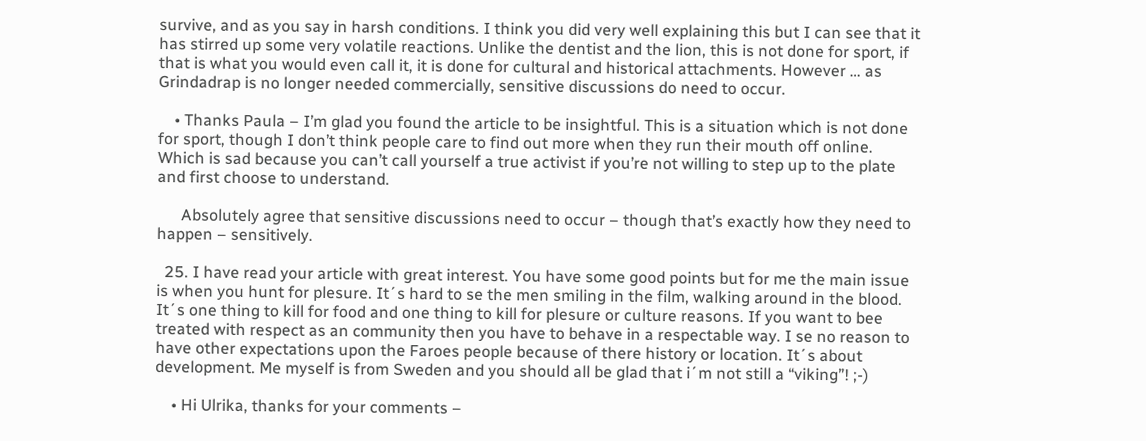survive, and as you say in harsh conditions. I think you did very well explaining this but I can see that it has stirred up some very volatile reactions. Unlike the dentist and the lion, this is not done for sport, if that is what you would even call it, it is done for cultural and historical attachments. However … as Grindadrap is no longer needed commercially, sensitive discussions do need to occur.

    • Thanks Paula – I’m glad you found the article to be insightful. This is a situation which is not done for sport, though I don’t think people care to find out more when they run their mouth off online. Which is sad because you can’t call yourself a true activist if you’re not willing to step up to the plate and first choose to understand.

      Absolutely agree that sensitive discussions need to occur – though that’s exactly how they need to happen – sensitively.

  25. I have read your article with great interest. You have some good points but for me the main issue is when you hunt for plesure. It´s hard to se the men smiling in the film, walking around in the blood. It´s one thing to kill for food and one thing to kill for plesure or culture reasons. If you want to bee treated with respect as an community then you have to behave in a respectable way. I se no reason to have other expectations upon the Faroes people because of there history or location. It´s about development. Me myself is from Sweden and you should all be glad that i´m not still a “viking”! ;-)

    • Hi Ulrika, thanks for your comments –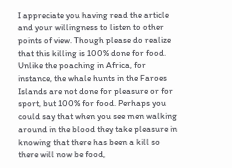I appreciate you having read the article and your willingness to listen to other points of view. Though please do realize that this killing is 100% done for food. Unlike the poaching in Africa, for instance, the whale hunts in the Faroes Islands are not done for pleasure or for sport, but 100% for food. Perhaps you could say that when you see men walking around in the blood they take pleasure in knowing that there has been a kill so there will now be food,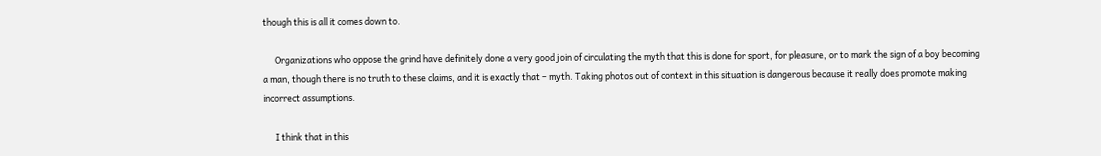though this is all it comes down to.

      Organizations who oppose the grind have definitely done a very good join of circulating the myth that this is done for sport, for pleasure, or to mark the sign of a boy becoming a man, though there is no truth to these claims, and it is exactly that – myth. Taking photos out of context in this situation is dangerous because it really does promote making incorrect assumptions.

      I think that in this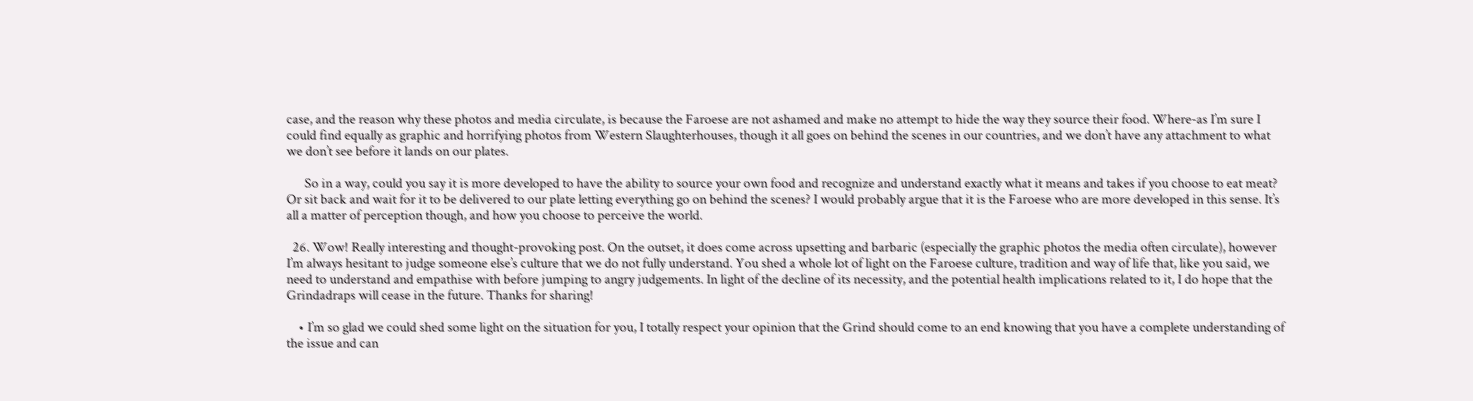case, and the reason why these photos and media circulate, is because the Faroese are not ashamed and make no attempt to hide the way they source their food. Where-as I’m sure I could find equally as graphic and horrifying photos from Western Slaughterhouses, though it all goes on behind the scenes in our countries, and we don’t have any attachment to what we don’t see before it lands on our plates.

      So in a way, could you say it is more developed to have the ability to source your own food and recognize and understand exactly what it means and takes if you choose to eat meat? Or sit back and wait for it to be delivered to our plate letting everything go on behind the scenes? I would probably argue that it is the Faroese who are more developed in this sense. It’s all a matter of perception though, and how you choose to perceive the world.

  26. Wow! Really interesting and thought-provoking post. On the outset, it does come across upsetting and barbaric (especially the graphic photos the media often circulate), however I’m always hesitant to judge someone else’s culture that we do not fully understand. You shed a whole lot of light on the Faroese culture, tradition and way of life that, like you said, we need to understand and empathise with before jumping to angry judgements. In light of the decline of its necessity, and the potential health implications related to it, I do hope that the Grindadraps will cease in the future. Thanks for sharing!

    • I’m so glad we could shed some light on the situation for you, I totally respect your opinion that the Grind should come to an end knowing that you have a complete understanding of the issue and can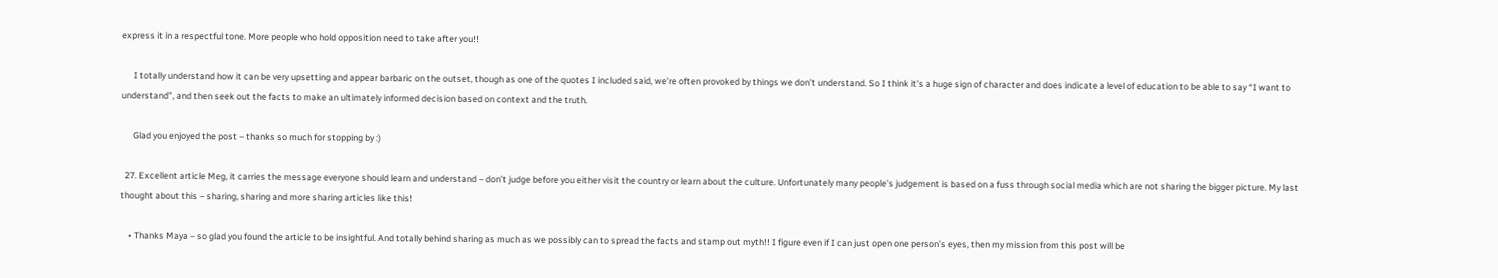express it in a respectful tone. More people who hold opposition need to take after you!!

      I totally understand how it can be very upsetting and appear barbaric on the outset, though as one of the quotes I included said, we’re often provoked by things we don’t understand. So I think it’s a huge sign of character and does indicate a level of education to be able to say “I want to understand”, and then seek out the facts to make an ultimately informed decision based on context and the truth.

      Glad you enjoyed the post – thanks so much for stopping by :)

  27. Excellent article Meg, it carries the message everyone should learn and understand – don’t judge before you either visit the country or learn about the culture. Unfortunately many people’s judgement is based on a fuss through social media which are not sharing the bigger picture. My last thought about this – sharing, sharing and more sharing articles like this!

    • Thanks Maya – so glad you found the article to be insightful. And totally behind sharing as much as we possibly can to spread the facts and stamp out myth!! I figure even if I can just open one person’s eyes, then my mission from this post will be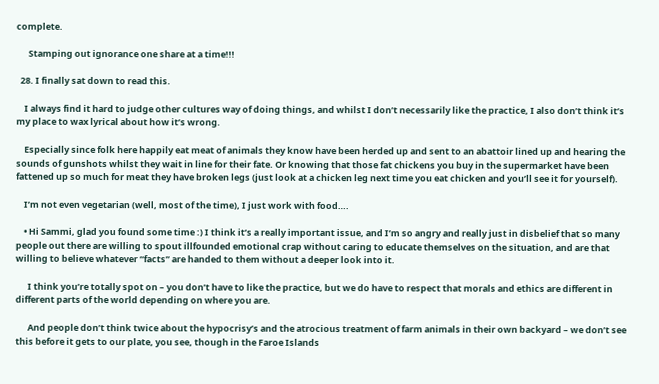complete.

      Stamping out ignorance one share at a time!!!

  28. I finally sat down to read this.

    I always find it hard to judge other cultures way of doing things, and whilst I don’t necessarily like the practice, I also don’t think it’s my place to wax lyrical about how it’s wrong.

    Especially since folk here happily eat meat of animals they know have been herded up and sent to an abattoir lined up and hearing the sounds of gunshots whilst they wait in line for their fate. Or knowing that those fat chickens you buy in the supermarket have been fattened up so much for meat they have broken legs (just look at a chicken leg next time you eat chicken and you’ll see it for yourself).

    I’m not even vegetarian (well, most of the time), I just work with food….

    • Hi Sammi, glad you found some time :) I think it’s a really important issue, and I’m so angry and really just in disbelief that so many people out there are willing to spout illfounded emotional crap without caring to educate themselves on the situation, and are that willing to believe whatever “facts” are handed to them without a deeper look into it.

      I think you’re totally spot on – you don’t have to like the practice, but we do have to respect that morals and ethics are different in different parts of the world depending on where you are.

      And people don’t think twice about the hypocrisy’s and the atrocious treatment of farm animals in their own backyard – we don’t see this before it gets to our plate, you see, though in the Faroe Islands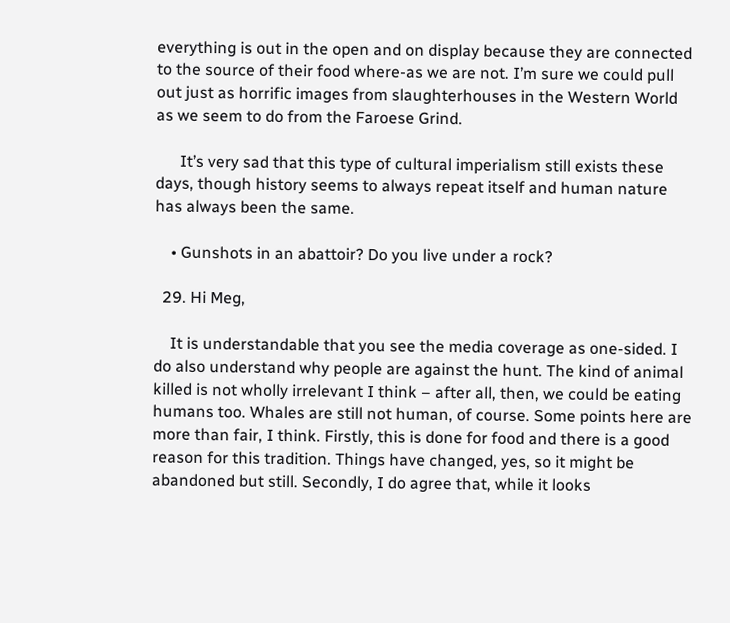everything is out in the open and on display because they are connected to the source of their food where-as we are not. I’m sure we could pull out just as horrific images from slaughterhouses in the Western World as we seem to do from the Faroese Grind.

      It’s very sad that this type of cultural imperialism still exists these days, though history seems to always repeat itself and human nature has always been the same.

    • Gunshots in an abattoir? Do you live under a rock?

  29. Hi Meg,

    It is understandable that you see the media coverage as one-sided. I do also understand why people are against the hunt. The kind of animal killed is not wholly irrelevant I think – after all, then, we could be eating humans too. Whales are still not human, of course. Some points here are more than fair, I think. Firstly, this is done for food and there is a good reason for this tradition. Things have changed, yes, so it might be abandoned but still. Secondly, I do agree that, while it looks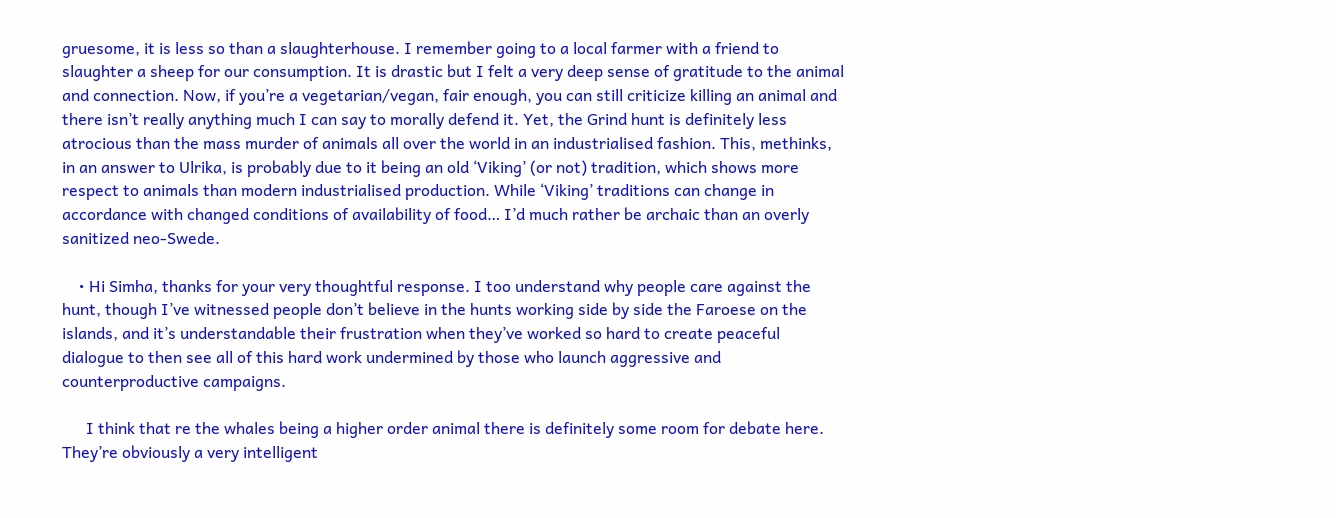gruesome, it is less so than a slaughterhouse. I remember going to a local farmer with a friend to slaughter a sheep for our consumption. It is drastic but I felt a very deep sense of gratitude to the animal and connection. Now, if you’re a vegetarian/vegan, fair enough, you can still criticize killing an animal and there isn’t really anything much I can say to morally defend it. Yet, the Grind hunt is definitely less atrocious than the mass murder of animals all over the world in an industrialised fashion. This, methinks, in an answer to Ulrika, is probably due to it being an old ‘Viking’ (or not) tradition, which shows more respect to animals than modern industrialised production. While ‘Viking’ traditions can change in accordance with changed conditions of availability of food… I’d much rather be archaic than an overly sanitized neo-Swede.

    • Hi Simha, thanks for your very thoughtful response. I too understand why people care against the hunt, though I’ve witnessed people don’t believe in the hunts working side by side the Faroese on the islands, and it’s understandable their frustration when they’ve worked so hard to create peaceful dialogue to then see all of this hard work undermined by those who launch aggressive and counterproductive campaigns.

      I think that re the whales being a higher order animal there is definitely some room for debate here. They’re obviously a very intelligent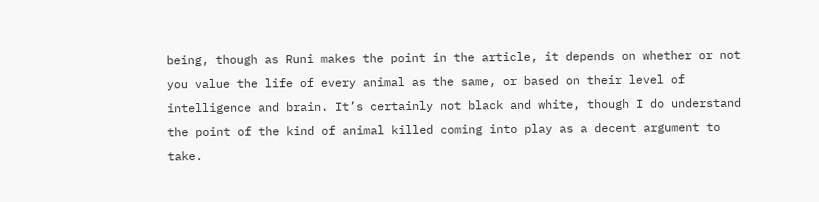being, though as Runi makes the point in the article, it depends on whether or not you value the life of every animal as the same, or based on their level of intelligence and brain. It’s certainly not black and white, though I do understand the point of the kind of animal killed coming into play as a decent argument to take.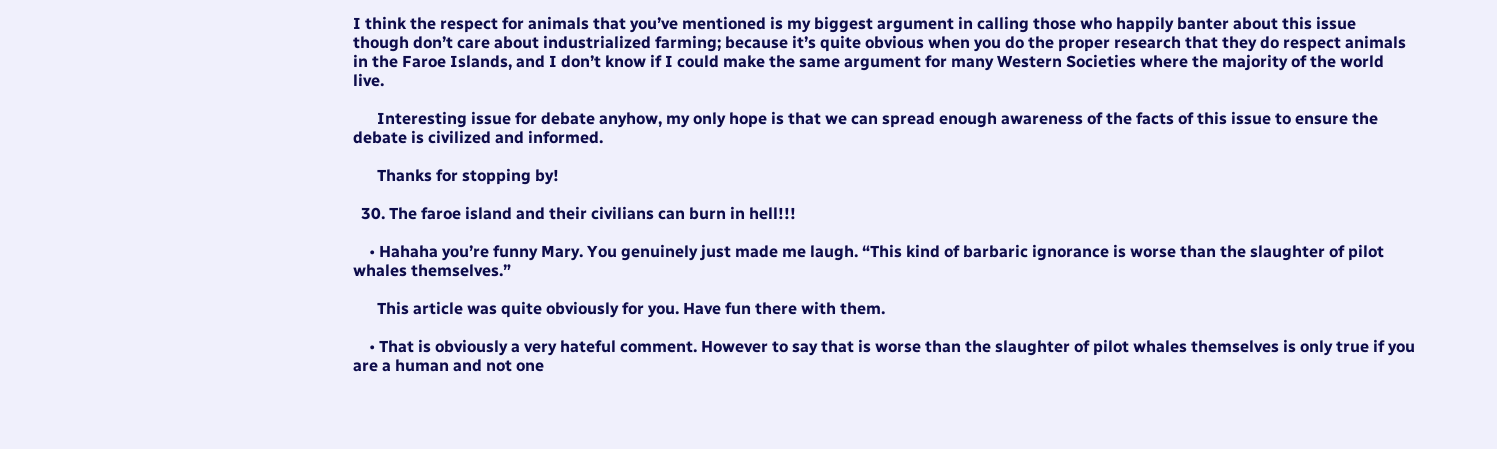I think the respect for animals that you’ve mentioned is my biggest argument in calling those who happily banter about this issue though don’t care about industrialized farming; because it’s quite obvious when you do the proper research that they do respect animals in the Faroe Islands, and I don’t know if I could make the same argument for many Western Societies where the majority of the world live.

      Interesting issue for debate anyhow, my only hope is that we can spread enough awareness of the facts of this issue to ensure the debate is civilized and informed.

      Thanks for stopping by!

  30. The faroe island and their civilians can burn in hell!!!

    • Hahaha you’re funny Mary. You genuinely just made me laugh. “This kind of barbaric ignorance is worse than the slaughter of pilot whales themselves.”

      This article was quite obviously for you. Have fun there with them.

    • That is obviously a very hateful comment. However to say that is worse than the slaughter of pilot whales themselves is only true if you are a human and not one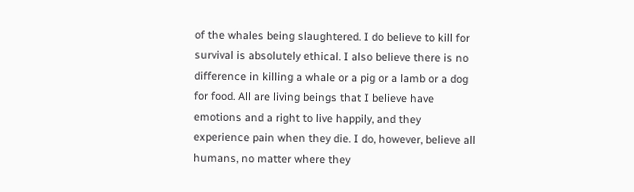of the whales being slaughtered. I do believe to kill for survival is absolutely ethical. I also believe there is no difference in killing a whale or a pig or a lamb or a dog for food. All are living beings that I believe have emotions and a right to live happily, and they experience pain when they die. I do, however, believe all humans, no matter where they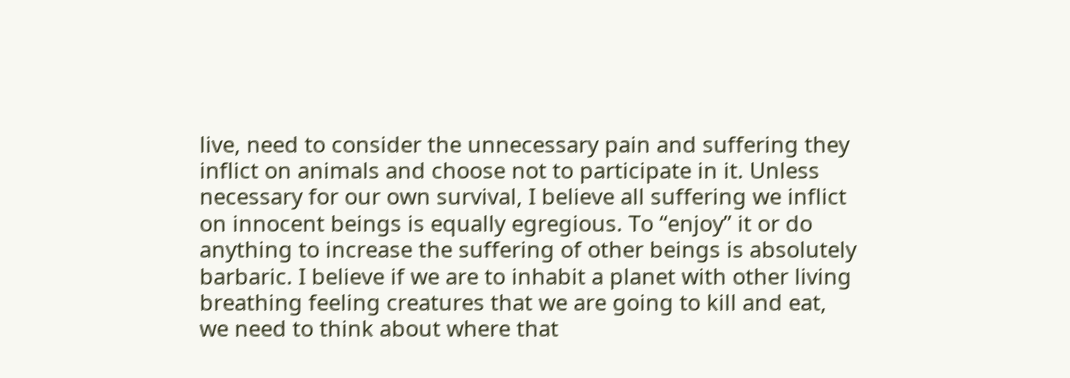live, need to consider the unnecessary pain and suffering they inflict on animals and choose not to participate in it. Unless necessary for our own survival, I believe all suffering we inflict on innocent beings is equally egregious. To “enjoy” it or do anything to increase the suffering of other beings is absolutely barbaric. I believe if we are to inhabit a planet with other living breathing feeling creatures that we are going to kill and eat, we need to think about where that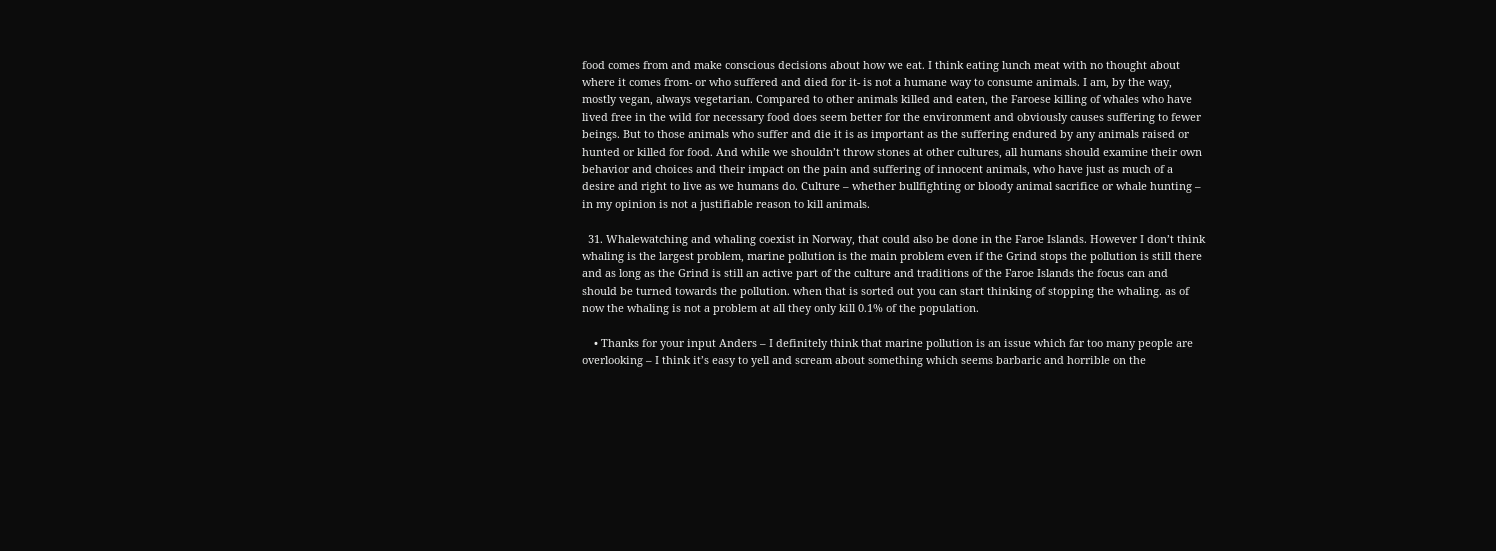food comes from and make conscious decisions about how we eat. I think eating lunch meat with no thought about where it comes from- or who suffered and died for it- is not a humane way to consume animals. I am, by the way, mostly vegan, always vegetarian. Compared to other animals killed and eaten, the Faroese killing of whales who have lived free in the wild for necessary food does seem better for the environment and obviously causes suffering to fewer beings. But to those animals who suffer and die it is as important as the suffering endured by any animals raised or hunted or killed for food. And while we shouldn’t throw stones at other cultures, all humans should examine their own behavior and choices and their impact on the pain and suffering of innocent animals, who have just as much of a desire and right to live as we humans do. Culture – whether bullfighting or bloody animal sacrifice or whale hunting – in my opinion is not a justifiable reason to kill animals.

  31. Whalewatching and whaling coexist in Norway, that could also be done in the Faroe Islands. However I don’t think whaling is the largest problem, marine pollution is the main problem even if the Grind stops the pollution is still there and as long as the Grind is still an active part of the culture and traditions of the Faroe Islands the focus can and should be turned towards the pollution. when that is sorted out you can start thinking of stopping the whaling. as of now the whaling is not a problem at all they only kill 0.1% of the population.

    • Thanks for your input Anders – I definitely think that marine pollution is an issue which far too many people are overlooking – I think it’s easy to yell and scream about something which seems barbaric and horrible on the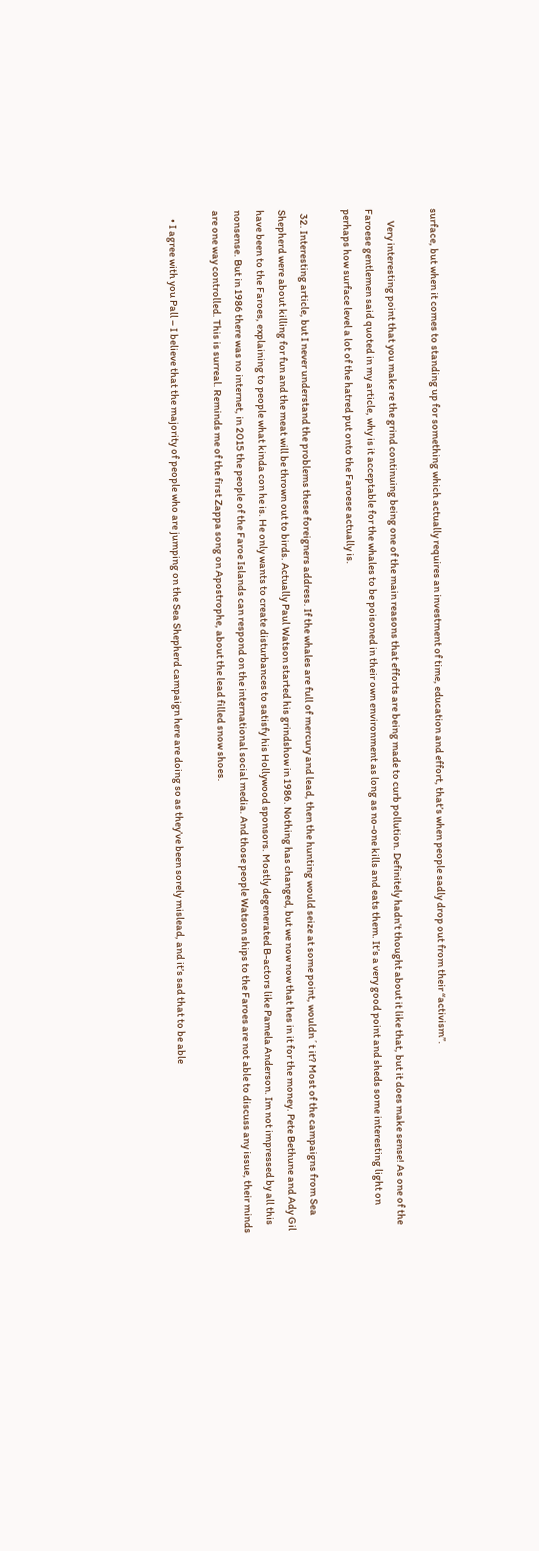surface, but when it comes to standing up for something which actually requires an investment of time, education and effort, that’s when people sadly drop out from their “activism”.

      Very interesting point that you make re the grind continuing being one of the main reasons that efforts are being made to curb pollution. Definitely hadn’t thought about it like that, but it does make sense! As one of the Faroese gentlemen said quoted in my article, why is it acceptable for the whales to be poisoned in their own environment as long as no-one kills and eats them. It’s a very good point and sheds some interesting light on perhaps how surface level a lot of the hatred put onto the Faroese actually is.

  32. Interesting article, but I never understand the problems these foreigners address. If the whales are full of mercury and lead, then the hunting would seize at some point, wouldn´t it? Most of the campaigns from Sea Shepherd were about killing for fun and the meat will be thrown out to birds. Actually Paul Watson started his grindshow in 1986. Nothing has changed, but we now now that hes in it for the money. Pete Bethune and Ady Gil have been to the Faroes, explaining to people what kinda con he is. He only wants to create disturbances to satisfy his Hollywood sponsors. Mostly degenerated B-actors like Pamela Anderson. Im not impressed by all this nonsense. But in 1986 there was no internet, in 2015 the people of the Faroe Islands can respond on the international social media. And those people Watson ships to the Faroes are not able to discuss any issue, their minds are one way controlled. This is surreal. Reminds me of the first Zappa song on Apostrophe, about the lead filled snow shoes.

    • I agree with you Pall – I believe that the majority of people who are jumping on the Sea Shepherd campaign here are doing so as they’ve been sorely mislead, and it’s sad that to be able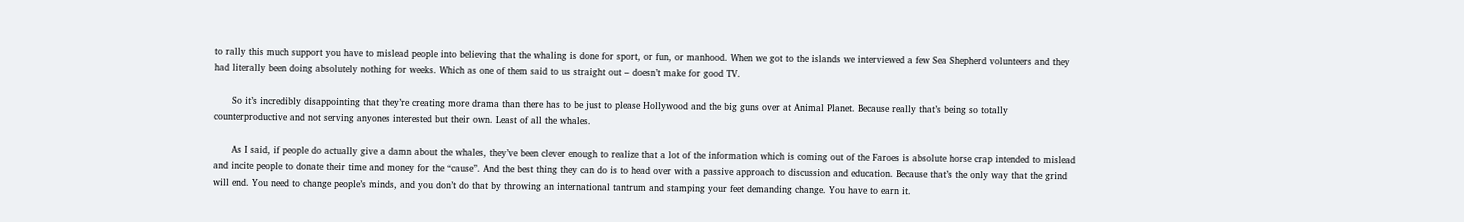to rally this much support you have to mislead people into believing that the whaling is done for sport, or fun, or manhood. When we got to the islands we interviewed a few Sea Shepherd volunteers and they had literally been doing absolutely nothing for weeks. Which as one of them said to us straight out – doesn’t make for good TV.

      So it’s incredibly disappointing that they’re creating more drama than there has to be just to please Hollywood and the big guns over at Animal Planet. Because really that’s being so totally counterproductive and not serving anyones interested but their own. Least of all the whales.

      As I said, if people do actually give a damn about the whales, they’ve been clever enough to realize that a lot of the information which is coming out of the Faroes is absolute horse crap intended to mislead and incite people to donate their time and money for the “cause”. And the best thing they can do is to head over with a passive approach to discussion and education. Because that’s the only way that the grind will end. You need to change people’s minds, and you don’t do that by throwing an international tantrum and stamping your feet demanding change. You have to earn it.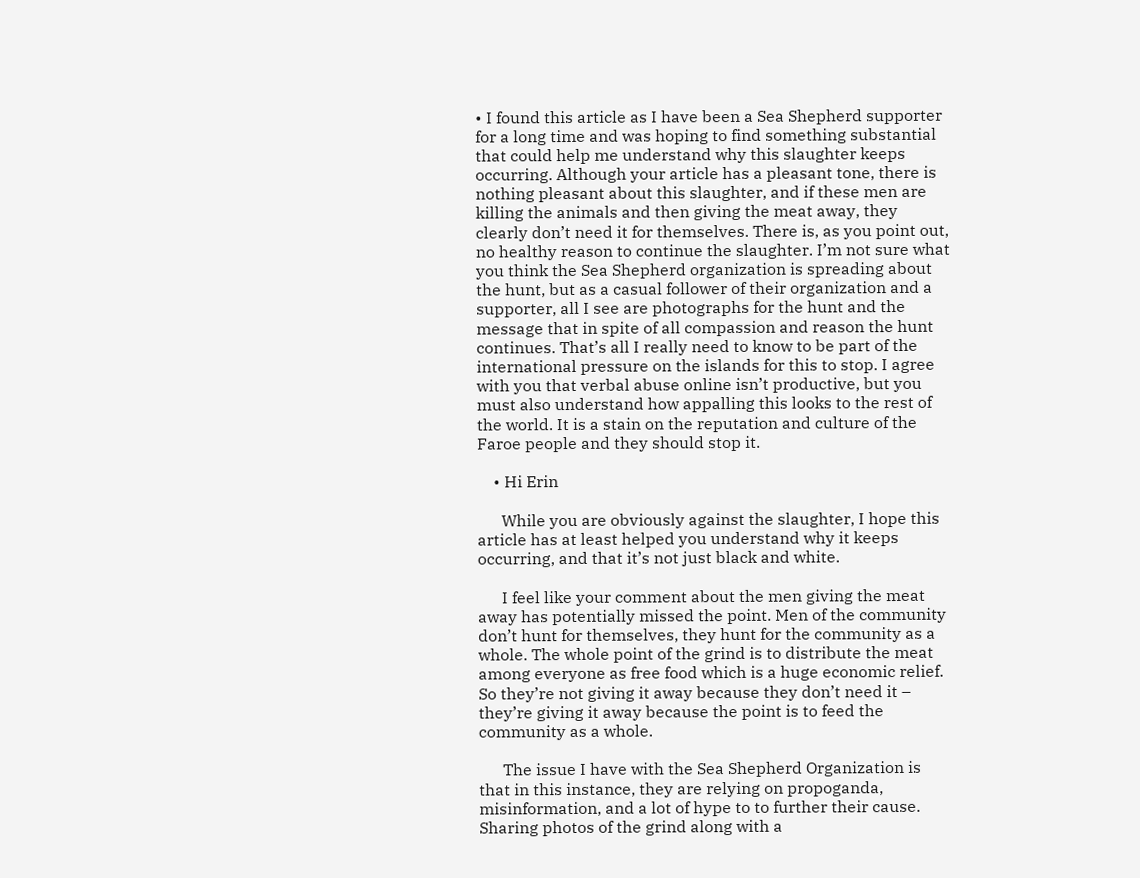• I found this article as I have been a Sea Shepherd supporter for a long time and was hoping to find something substantial that could help me understand why this slaughter keeps occurring. Although your article has a pleasant tone, there is nothing pleasant about this slaughter, and if these men are killing the animals and then giving the meat away, they clearly don’t need it for themselves. There is, as you point out, no healthy reason to continue the slaughter. I’m not sure what you think the Sea Shepherd organization is spreading about the hunt, but as a casual follower of their organization and a supporter, all I see are photographs for the hunt and the message that in spite of all compassion and reason the hunt continues. That’s all I really need to know to be part of the international pressure on the islands for this to stop. I agree with you that verbal abuse online isn’t productive, but you must also understand how appalling this looks to the rest of the world. It is a stain on the reputation and culture of the Faroe people and they should stop it.

    • Hi Erin

      While you are obviously against the slaughter, I hope this article has at least helped you understand why it keeps occurring, and that it’s not just black and white.

      I feel like your comment about the men giving the meat away has potentially missed the point. Men of the community don’t hunt for themselves, they hunt for the community as a whole. The whole point of the grind is to distribute the meat among everyone as free food which is a huge economic relief. So they’re not giving it away because they don’t need it – they’re giving it away because the point is to feed the community as a whole.

      The issue I have with the Sea Shepherd Organization is that in this instance, they are relying on propoganda, misinformation, and a lot of hype to to further their cause. Sharing photos of the grind along with a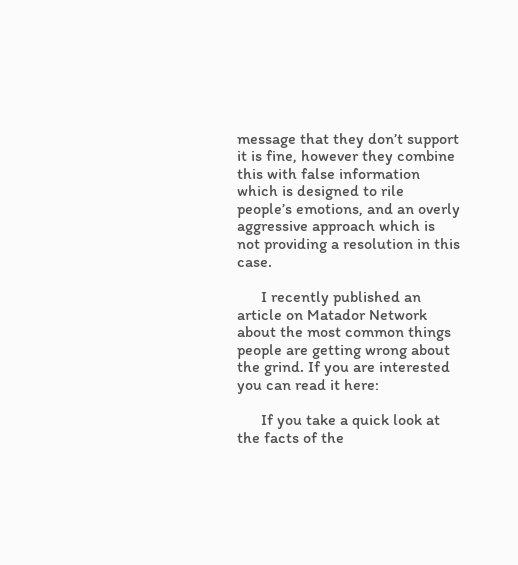message that they don’t support it is fine, however they combine this with false information which is designed to rile people’s emotions, and an overly aggressive approach which is not providing a resolution in this case.

      I recently published an article on Matador Network about the most common things people are getting wrong about the grind. If you are interested you can read it here:

      If you take a quick look at the facts of the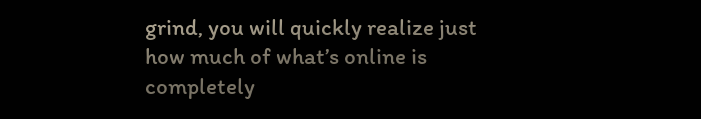grind, you will quickly realize just how much of what’s online is completely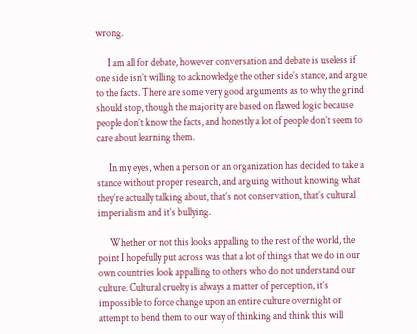wrong.

      I am all for debate, however conversation and debate is useless if one side isn’t willing to acknowledge the other side’s stance, and argue to the facts. There are some very good arguments as to why the grind should stop, though the majority are based on flawed logic because people don’t know the facts, and honestly a lot of people don’t seem to care about learning them.

      In my eyes, when a person or an organization has decided to take a stance without proper research, and arguing without knowing what they’re actually talking about, that’s not conservation, that’s cultural imperialism and it’s bullying.

      Whether or not this looks appalling to the rest of the world, the point I hopefully put across was that a lot of things that we do in our own countries look appalling to others who do not understand our culture. Cultural cruelty is always a matter of perception, it’s impossible to force change upon an entire culture overnight or attempt to bend them to our way of thinking and think this will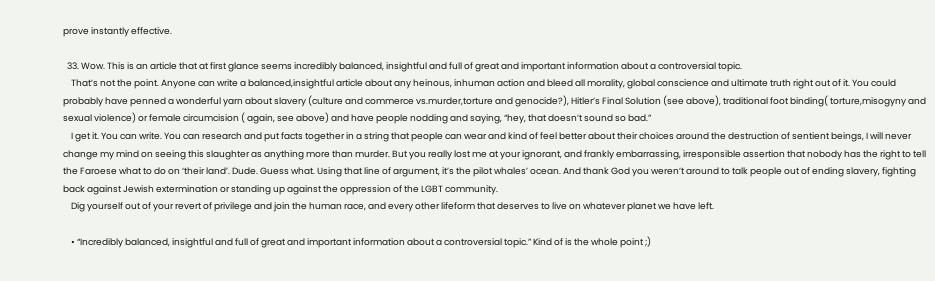prove instantly effective.

  33. Wow. This is an article that at first glance seems incredibly balanced, insightful and full of great and important information about a controversial topic.
    That’s not the point. Anyone can write a balanced,insightful article about any heinous, inhuman action and bleed all morality, global conscience and ultimate truth right out of it. You could probably have penned a wonderful yarn about slavery (culture and commerce vs.murder,torture and genocide?), Hitler’s Final Solution (see above), traditional foot binding( torture,misogyny and sexual violence) or female circumcision ( again, see above) and have people nodding and saying, “hey, that doesn’t sound so bad.”
    I get it. You can write. You can research and put facts together in a string that people can wear and kind of feel better about their choices around the destruction of sentient beings, I will never change my mind on seeing this slaughter as anything more than murder. But you really lost me at your ignorant, and frankly embarrassing, irresponsible assertion that nobody has the right to tell the Faroese what to do on ‘their land’. Dude. Guess what. Using that line of argument, it’s the pilot whales’ ocean. And thank God you weren’t around to talk people out of ending slavery, fighting back against Jewish extermination or standing up against the oppression of the LGBT community.
    Dig yourself out of your revert of privilege and join the human race, and every other lifeform that deserves to live on whatever planet we have left.

    • “Incredibly balanced, insightful and full of great and important information about a controversial topic.” Kind of is the whole point ;)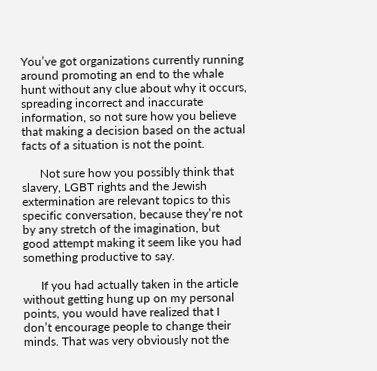You’ve got organizations currently running around promoting an end to the whale hunt without any clue about why it occurs, spreading incorrect and inaccurate information, so not sure how you believe that making a decision based on the actual facts of a situation is not the point.

      Not sure how you possibly think that slavery, LGBT rights and the Jewish extermination are relevant topics to this specific conversation, because they’re not by any stretch of the imagination, but good attempt making it seem like you had something productive to say.

      If you had actually taken in the article without getting hung up on my personal points, you would have realized that I don’t encourage people to change their minds. That was very obviously not the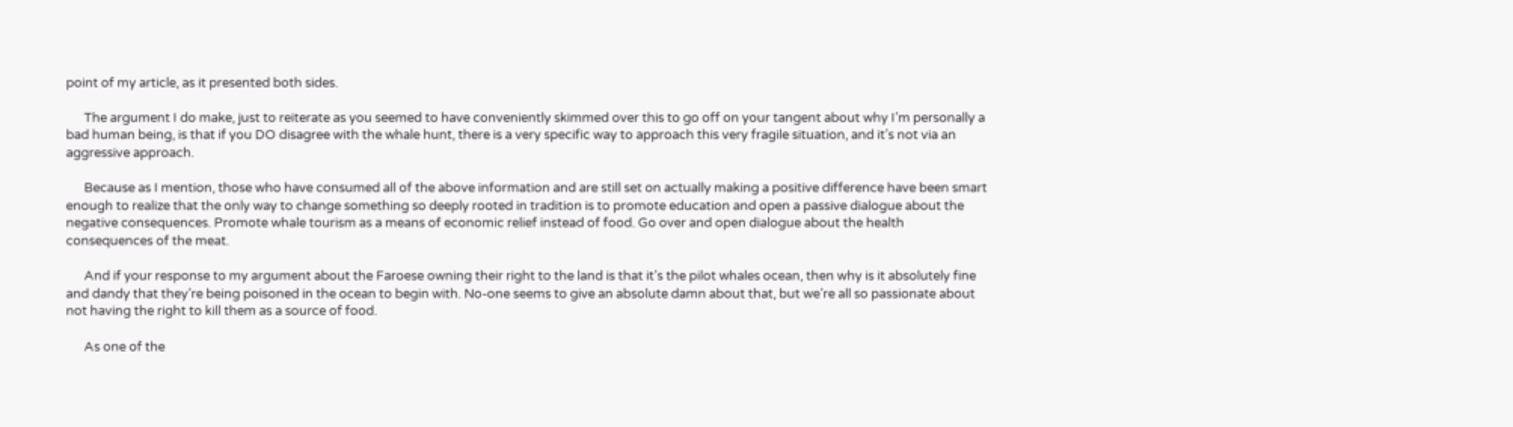point of my article, as it presented both sides.

      The argument I do make, just to reiterate as you seemed to have conveniently skimmed over this to go off on your tangent about why I’m personally a bad human being, is that if you DO disagree with the whale hunt, there is a very specific way to approach this very fragile situation, and it’s not via an aggressive approach.

      Because as I mention, those who have consumed all of the above information and are still set on actually making a positive difference have been smart enough to realize that the only way to change something so deeply rooted in tradition is to promote education and open a passive dialogue about the negative consequences. Promote whale tourism as a means of economic relief instead of food. Go over and open dialogue about the health consequences of the meat.

      And if your response to my argument about the Faroese owning their right to the land is that it’s the pilot whales ocean, then why is it absolutely fine and dandy that they’re being poisoned in the ocean to begin with. No-one seems to give an absolute damn about that, but we’re all so passionate about not having the right to kill them as a source of food.

      As one of the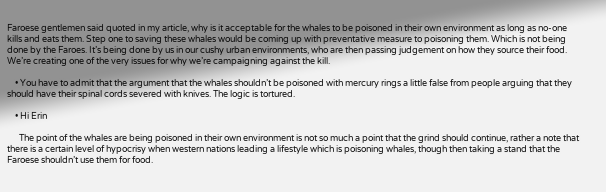Faroese gentlemen said quoted in my article, why is it acceptable for the whales to be poisoned in their own environment as long as no-one kills and eats them. Step one to saving these whales would be coming up with preventative measure to poisoning them. Which is not being done by the Faroes. It’s being done by us in our cushy urban environments, who are then passing judgement on how they source their food. We’re creating one of the very issues for why we’re campaigning against the kill.

    • You have to admit that the argument that the whales shouldn’t be poisoned with mercury rings a little false from people arguing that they should have their spinal cords severed with knives. The logic is tortured.

    • Hi Erin

      The point of the whales are being poisoned in their own environment is not so much a point that the grind should continue, rather a note that there is a certain level of hypocrisy when western nations leading a lifestyle which is poisoning whales, though then taking a stand that the Faroese shouldn’t use them for food.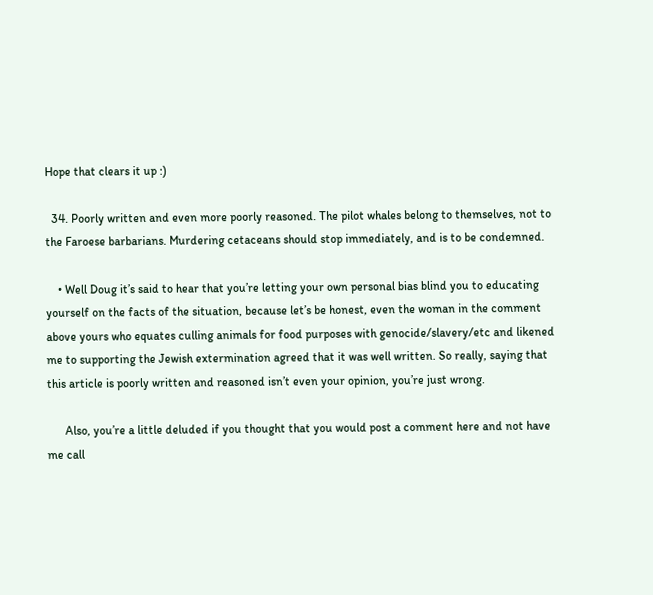Hope that clears it up :)

  34. Poorly written and even more poorly reasoned. The pilot whales belong to themselves, not to the Faroese barbarians. Murdering cetaceans should stop immediately, and is to be condemned.

    • Well Doug it’s said to hear that you’re letting your own personal bias blind you to educating yourself on the facts of the situation, because let’s be honest, even the woman in the comment above yours who equates culling animals for food purposes with genocide/slavery/etc and likened me to supporting the Jewish extermination agreed that it was well written. So really, saying that this article is poorly written and reasoned isn’t even your opinion, you’re just wrong.

      Also, you’re a little deluded if you thought that you would post a comment here and not have me call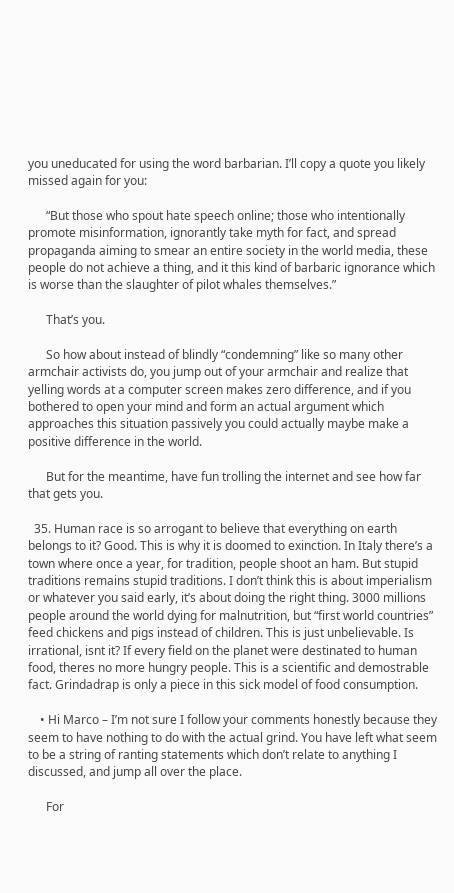you uneducated for using the word barbarian. I’ll copy a quote you likely missed again for you:

      “But those who spout hate speech online; those who intentionally promote misinformation, ignorantly take myth for fact, and spread propaganda aiming to smear an entire society in the world media, these people do not achieve a thing, and it this kind of barbaric ignorance which is worse than the slaughter of pilot whales themselves.”

      That’s you.

      So how about instead of blindly “condemning” like so many other armchair activists do, you jump out of your armchair and realize that yelling words at a computer screen makes zero difference, and if you bothered to open your mind and form an actual argument which approaches this situation passively you could actually maybe make a positive difference in the world.

      But for the meantime, have fun trolling the internet and see how far that gets you.

  35. Human race is so arrogant to believe that everything on earth belongs to it? Good. This is why it is doomed to exinction. In Italy there’s a town where once a year, for tradition, people shoot an ham. But stupid traditions remains stupid traditions. I don’t think this is about imperialism or whatever you said early, it’s about doing the right thing. 3000 millions people around the world dying for malnutrition, but “first world countries” feed chickens and pigs instead of children. This is just unbelievable. Is irrational, isnt it? If every field on the planet were destinated to human food, theres no more hungry people. This is a scientific and demostrable fact. Grindadrap is only a piece in this sick model of food consumption.

    • Hi Marco – I’m not sure I follow your comments honestly because they seem to have nothing to do with the actual grind. You have left what seem to be a string of ranting statements which don’t relate to anything I discussed, and jump all over the place.

      For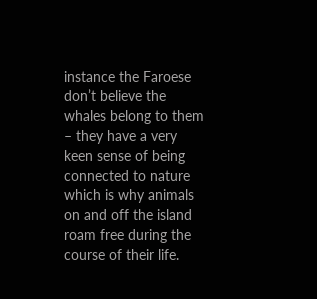instance the Faroese don’t believe the whales belong to them – they have a very keen sense of being connected to nature which is why animals on and off the island roam free during the course of their life.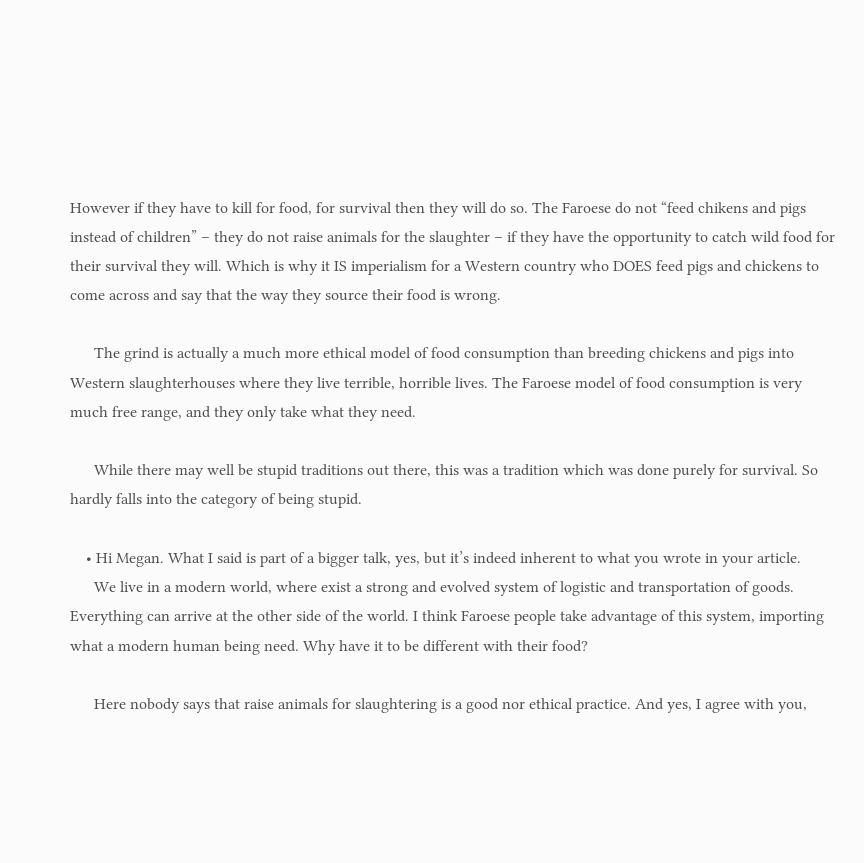However if they have to kill for food, for survival then they will do so. The Faroese do not “feed chikens and pigs instead of children” – they do not raise animals for the slaughter – if they have the opportunity to catch wild food for their survival they will. Which is why it IS imperialism for a Western country who DOES feed pigs and chickens to come across and say that the way they source their food is wrong.

      The grind is actually a much more ethical model of food consumption than breeding chickens and pigs into Western slaughterhouses where they live terrible, horrible lives. The Faroese model of food consumption is very much free range, and they only take what they need.

      While there may well be stupid traditions out there, this was a tradition which was done purely for survival. So hardly falls into the category of being stupid.

    • Hi Megan. What I said is part of a bigger talk, yes, but it’s indeed inherent to what you wrote in your article.
      We live in a modern world, where exist a strong and evolved system of logistic and transportation of goods. Everything can arrive at the other side of the world. I think Faroese people take advantage of this system, importing what a modern human being need. Why have it to be different with their food?

      Here nobody says that raise animals for slaughtering is a good nor ethical practice. And yes, I agree with you,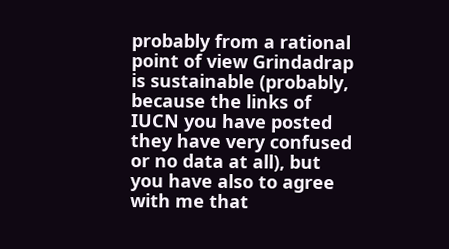probably from a rational point of view Grindadrap is sustainable (probably, because the links of IUCN you have posted they have very confused or no data at all), but you have also to agree with me that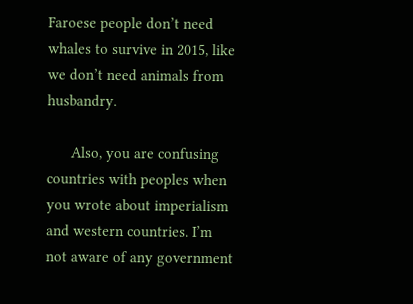Faroese people don’t need whales to survive in 2015, like we don’t need animals from husbandry.

      Also, you are confusing countries with peoples when you wrote about imperialism and western countries. I’m not aware of any government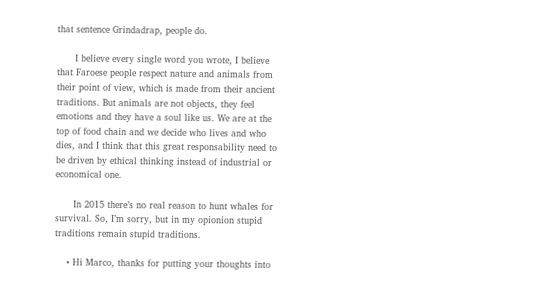that sentence Grindadrap, people do.

      I believe every single word you wrote, I believe that Faroese people respect nature and animals from their point of view, which is made from their ancient traditions. But animals are not objects, they feel emotions and they have a soul like us. We are at the top of food chain and we decide who lives and who dies, and I think that this great responsability need to be driven by ethical thinking instead of industrial or economical one.

      In 2015 there’s no real reason to hunt whales for survival. So, I’m sorry, but in my opionion stupid traditions remain stupid traditions.

    • Hi Marco, thanks for putting your thoughts into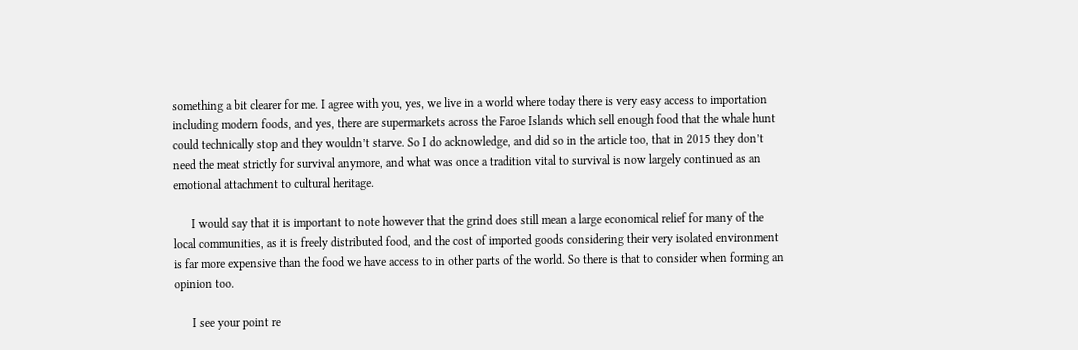something a bit clearer for me. I agree with you, yes, we live in a world where today there is very easy access to importation including modern foods, and yes, there are supermarkets across the Faroe Islands which sell enough food that the whale hunt could technically stop and they wouldn’t starve. So I do acknowledge, and did so in the article too, that in 2015 they don’t need the meat strictly for survival anymore, and what was once a tradition vital to survival is now largely continued as an emotional attachment to cultural heritage.

      I would say that it is important to note however that the grind does still mean a large economical relief for many of the local communities, as it is freely distributed food, and the cost of imported goods considering their very isolated environment is far more expensive than the food we have access to in other parts of the world. So there is that to consider when forming an opinion too.

      I see your point re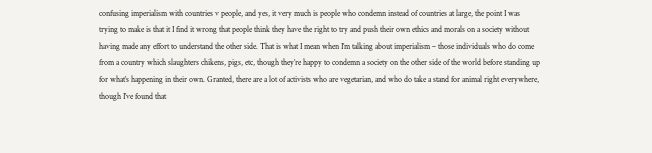confusing imperialism with countries v people, and yes, it very much is people who condemn instead of countries at large, the point I was trying to make is that it I find it wrong that people think they have the right to try and push their own ethics and morals on a society without having made any effort to understand the other side. That is what I mean when I’m talking about imperialism – those individuals who do come from a country which slaughters chikens, pigs, etc, though they’re happy to condemn a society on the other side of the world before standing up for what’s happening in their own. Granted, there are a lot of activists who are vegetarian, and who do take a stand for animal right everywhere, though I’ve found that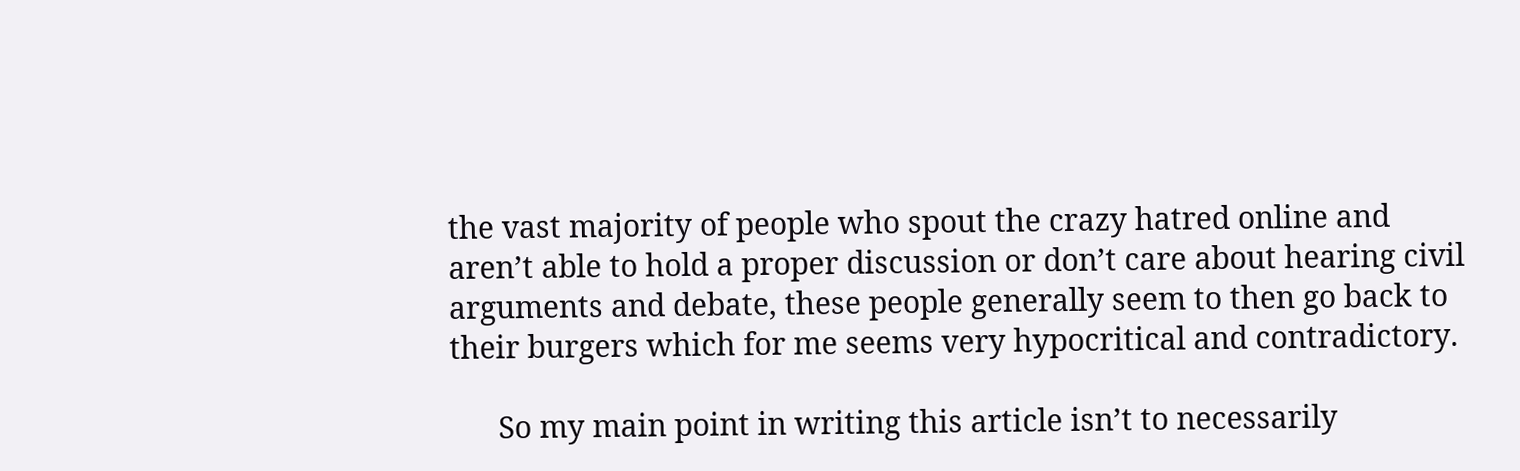the vast majority of people who spout the crazy hatred online and aren’t able to hold a proper discussion or don’t care about hearing civil arguments and debate, these people generally seem to then go back to their burgers which for me seems very hypocritical and contradictory.

      So my main point in writing this article isn’t to necessarily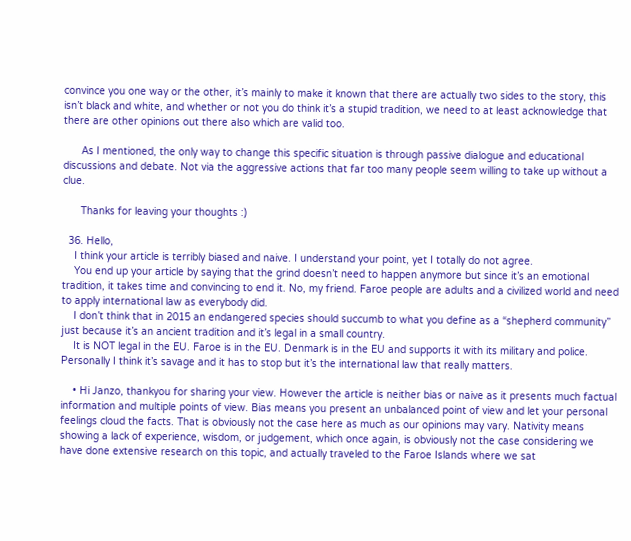convince you one way or the other, it’s mainly to make it known that there are actually two sides to the story, this isn’t black and white, and whether or not you do think it’s a stupid tradition, we need to at least acknowledge that there are other opinions out there also which are valid too.

      As I mentioned, the only way to change this specific situation is through passive dialogue and educational discussions and debate. Not via the aggressive actions that far too many people seem willing to take up without a clue.

      Thanks for leaving your thoughts :)

  36. Hello,
    I think your article is terribly biased and naive. I understand your point, yet I totally do not agree.
    You end up your article by saying that the grind doesn’t need to happen anymore but since it’s an emotional tradition, it takes time and convincing to end it. No, my friend. Faroe people are adults and a civilized world and need to apply international law as everybody did.
    I don’t think that in 2015 an endangered species should succumb to what you define as a “shepherd community” just because it’s an ancient tradition and it’s legal in a small country.
    It is NOT legal in the EU. Faroe is in the EU. Denmark is in the EU and supports it with its military and police. Personally I think it’s savage and it has to stop but it’s the international law that really matters.

    • Hi Janzo, thankyou for sharing your view. However the article is neither bias or naive as it presents much factual information and multiple points of view. Bias means you present an unbalanced point of view and let your personal feelings cloud the facts. That is obviously not the case here as much as our opinions may vary. Nativity means showing a lack of experience, wisdom, or judgement, which once again, is obviously not the case considering we have done extensive research on this topic, and actually traveled to the Faroe Islands where we sat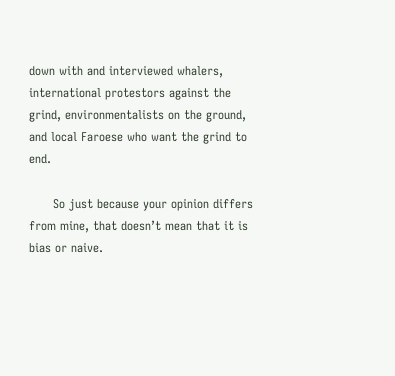down with and interviewed whalers, international protestors against the grind, environmentalists on the ground, and local Faroese who want the grind to end.

      So just because your opinion differs from mine, that doesn’t mean that it is bias or naive.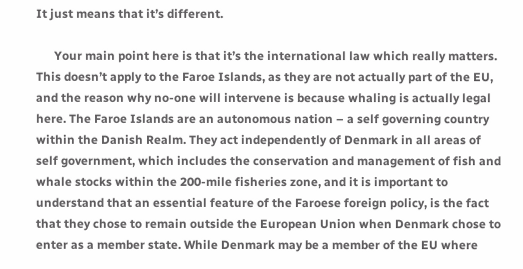It just means that it’s different.

      Your main point here is that it’s the international law which really matters. This doesn’t apply to the Faroe Islands, as they are not actually part of the EU, and the reason why no-one will intervene is because whaling is actually legal here. The Faroe Islands are an autonomous nation – a self governing country within the Danish Realm. They act independently of Denmark in all areas of self government, which includes the conservation and management of fish and whale stocks within the 200-mile fisheries zone, and it is important to understand that an essential feature of the Faroese foreign policy, is the fact that they chose to remain outside the European Union when Denmark chose to enter as a member state. While Denmark may be a member of the EU where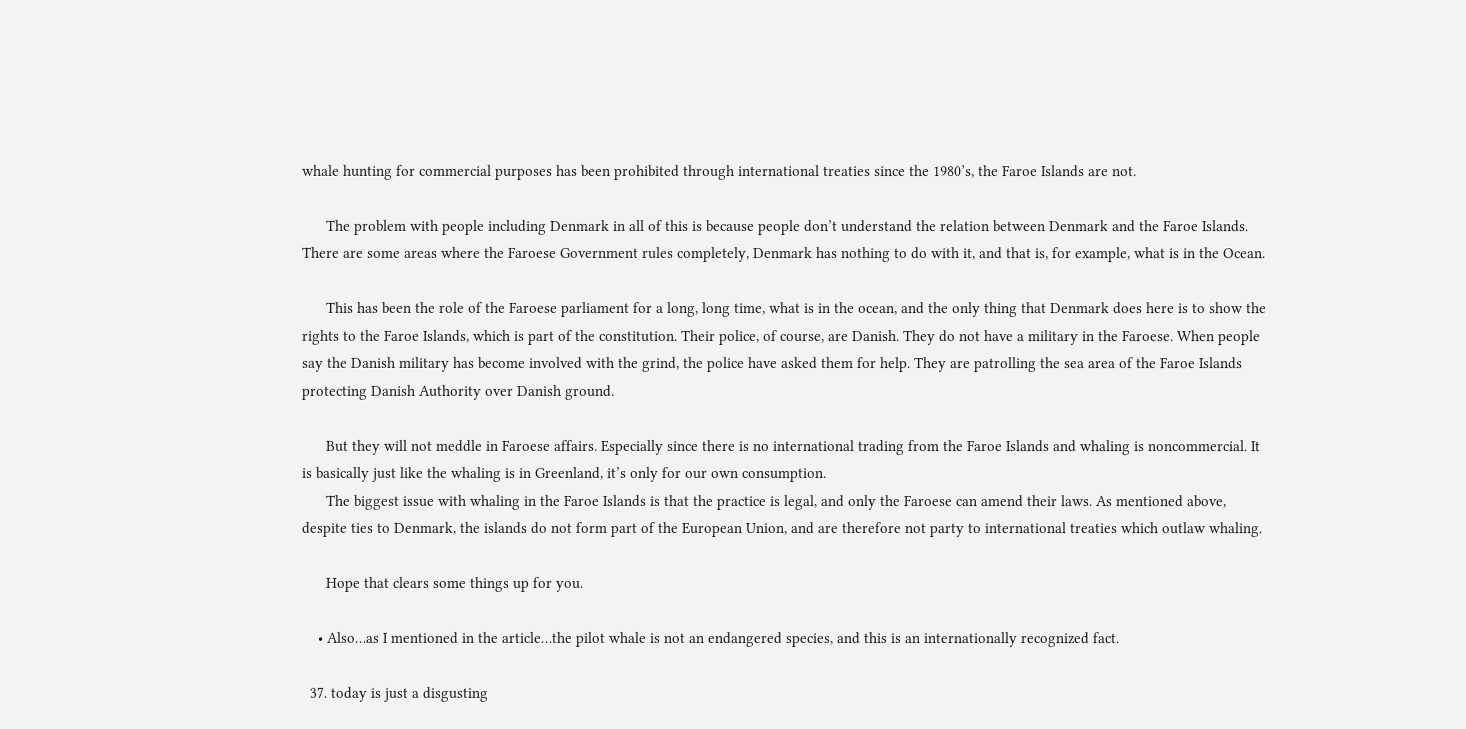whale hunting for commercial purposes has been prohibited through international treaties since the 1980’s, the Faroe Islands are not.

      The problem with people including Denmark in all of this is because people don’t understand the relation between Denmark and the Faroe Islands. There are some areas where the Faroese Government rules completely, Denmark has nothing to do with it, and that is, for example, what is in the Ocean.

      This has been the role of the Faroese parliament for a long, long time, what is in the ocean, and the only thing that Denmark does here is to show the rights to the Faroe Islands, which is part of the constitution. Their police, of course, are Danish. They do not have a military in the Faroese. When people say the Danish military has become involved with the grind, the police have asked them for help. They are patrolling the sea area of the Faroe Islands protecting Danish Authority over Danish ground.

      But they will not meddle in Faroese affairs. Especially since there is no international trading from the Faroe Islands and whaling is noncommercial. It is basically just like the whaling is in Greenland, it’s only for our own consumption.
      The biggest issue with whaling in the Faroe Islands is that the practice is legal, and only the Faroese can amend their laws. As mentioned above, despite ties to Denmark, the islands do not form part of the European Union, and are therefore not party to international treaties which outlaw whaling.

      Hope that clears some things up for you.

    • Also…as I mentioned in the article…the pilot whale is not an endangered species, and this is an internationally recognized fact.

  37. today is just a disgusting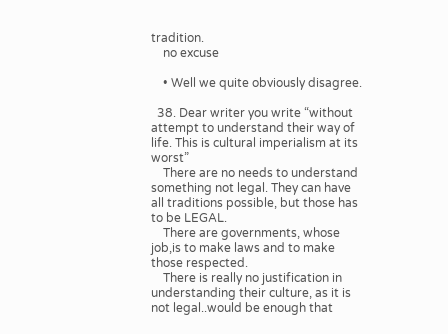tradition.
    no excuse

    • Well we quite obviously disagree.

  38. Dear writer you write “without attempt to understand their way of life. This is cultural imperialism at its worst”
    There are no needs to understand something not legal. They can have all traditions possible, but those has to be LEGAL.
    There are governments, whose job,is to make laws and to make those respected.
    There is really no justification in understanding their culture, as it is not legal..would be enough that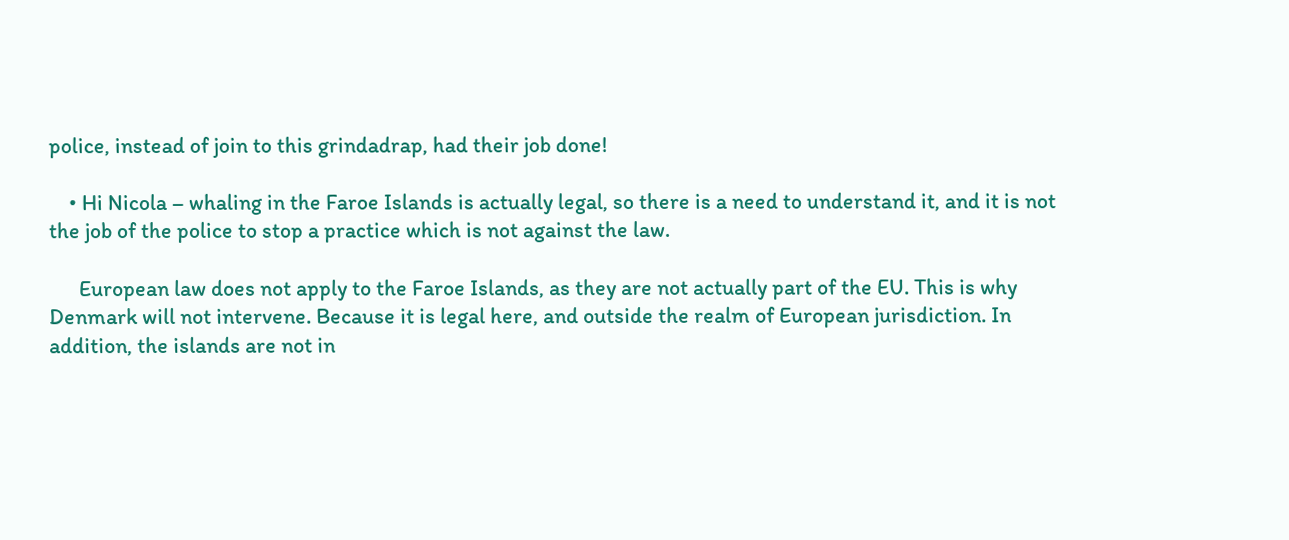police, instead of join to this grindadrap, had their job done!

    • Hi Nicola – whaling in the Faroe Islands is actually legal, so there is a need to understand it, and it is not the job of the police to stop a practice which is not against the law.

      European law does not apply to the Faroe Islands, as they are not actually part of the EU. This is why Denmark will not intervene. Because it is legal here, and outside the realm of European jurisdiction. In addition, the islands are not in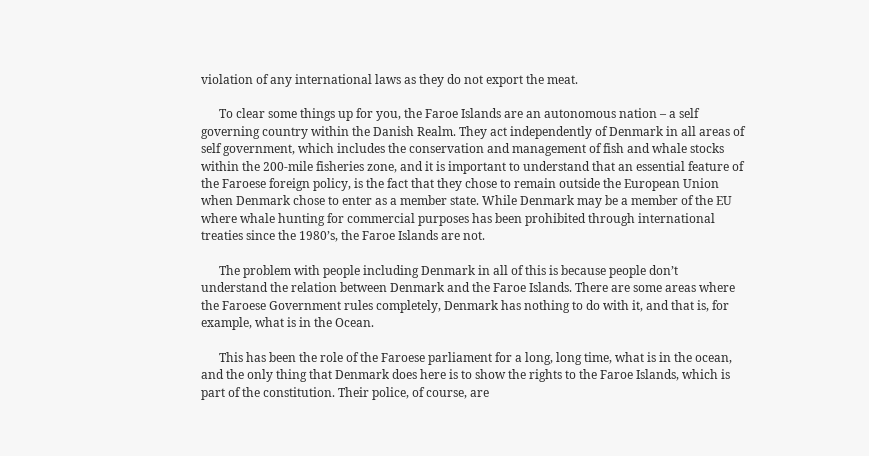violation of any international laws as they do not export the meat.

      To clear some things up for you, the Faroe Islands are an autonomous nation – a self governing country within the Danish Realm. They act independently of Denmark in all areas of self government, which includes the conservation and management of fish and whale stocks within the 200-mile fisheries zone, and it is important to understand that an essential feature of the Faroese foreign policy, is the fact that they chose to remain outside the European Union when Denmark chose to enter as a member state. While Denmark may be a member of the EU where whale hunting for commercial purposes has been prohibited through international treaties since the 1980’s, the Faroe Islands are not.

      The problem with people including Denmark in all of this is because people don’t understand the relation between Denmark and the Faroe Islands. There are some areas where the Faroese Government rules completely, Denmark has nothing to do with it, and that is, for example, what is in the Ocean.

      This has been the role of the Faroese parliament for a long, long time, what is in the ocean, and the only thing that Denmark does here is to show the rights to the Faroe Islands, which is part of the constitution. Their police, of course, are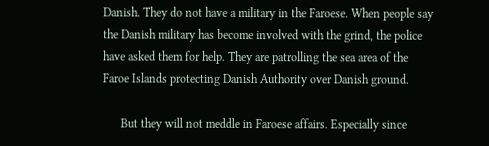Danish. They do not have a military in the Faroese. When people say the Danish military has become involved with the grind, the police have asked them for help. They are patrolling the sea area of the Faroe Islands protecting Danish Authority over Danish ground.

      But they will not meddle in Faroese affairs. Especially since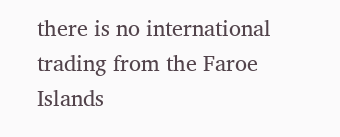there is no international trading from the Faroe Islands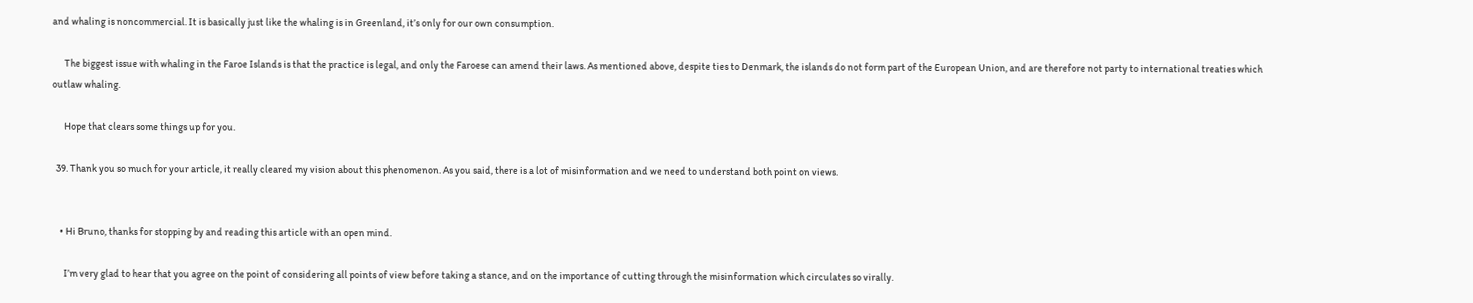and whaling is noncommercial. It is basically just like the whaling is in Greenland, it’s only for our own consumption.

      The biggest issue with whaling in the Faroe Islands is that the practice is legal, and only the Faroese can amend their laws. As mentioned above, despite ties to Denmark, the islands do not form part of the European Union, and are therefore not party to international treaties which outlaw whaling.

      Hope that clears some things up for you.

  39. Thank you so much for your article, it really cleared my vision about this phenomenon. As you said, there is a lot of misinformation and we need to understand both point on views.


    • Hi Bruno, thanks for stopping by and reading this article with an open mind.

      I’m very glad to hear that you agree on the point of considering all points of view before taking a stance, and on the importance of cutting through the misinformation which circulates so virally.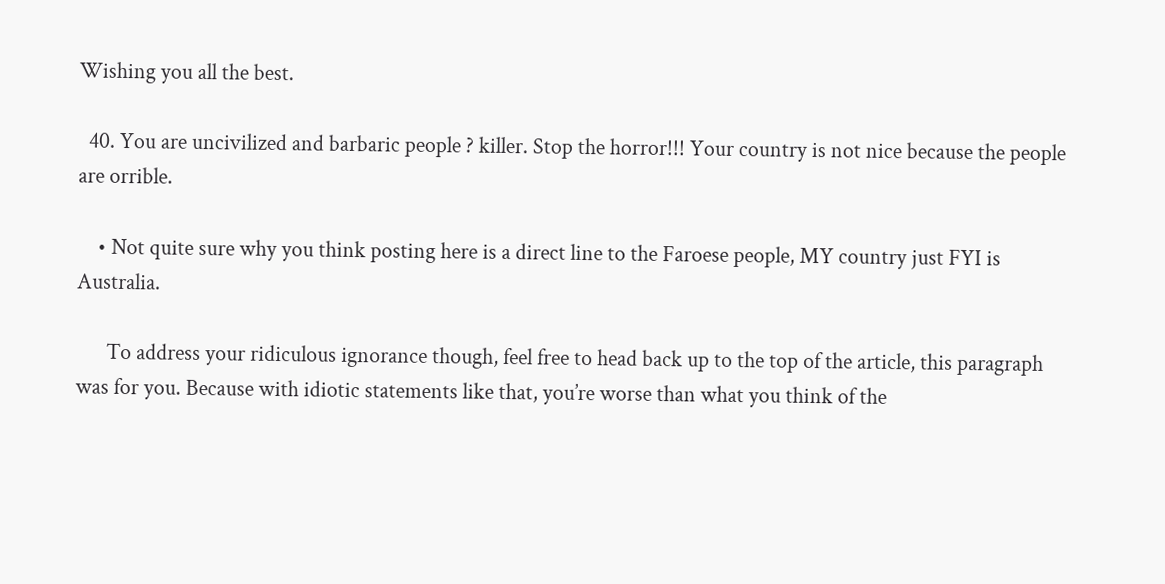Wishing you all the best.

  40. You are uncivilized and barbaric people ? killer. Stop the horror!!! Your country is not nice because the people are orrible.

    • Not quite sure why you think posting here is a direct line to the Faroese people, MY country just FYI is Australia.

      To address your ridiculous ignorance though, feel free to head back up to the top of the article, this paragraph was for you. Because with idiotic statements like that, you’re worse than what you think of the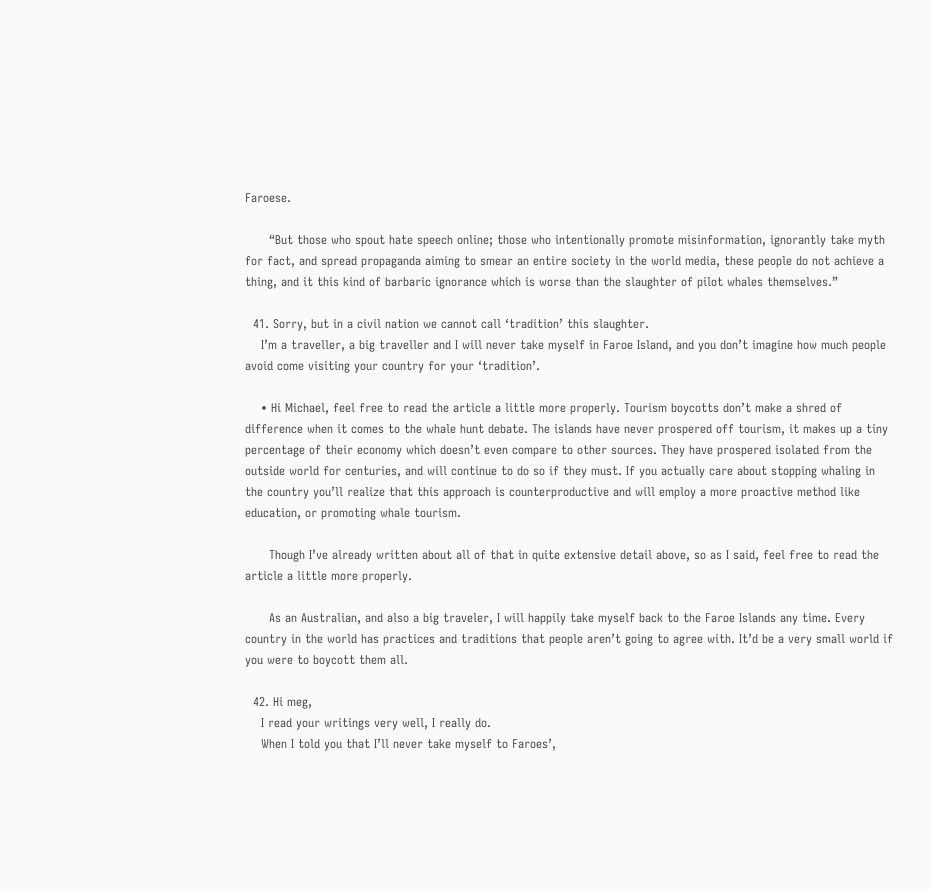Faroese.

      “But those who spout hate speech online; those who intentionally promote misinformation, ignorantly take myth for fact, and spread propaganda aiming to smear an entire society in the world media, these people do not achieve a thing, and it this kind of barbaric ignorance which is worse than the slaughter of pilot whales themselves.”

  41. Sorry, but in a civil nation we cannot call ‘tradition’ this slaughter.
    I’m a traveller, a big traveller and I will never take myself in Faroe Island, and you don’t imagine how much people avoid come visiting your country for your ‘tradition’.

    • Hi Michael, feel free to read the article a little more properly. Tourism boycotts don’t make a shred of difference when it comes to the whale hunt debate. The islands have never prospered off tourism, it makes up a tiny percentage of their economy which doesn’t even compare to other sources. They have prospered isolated from the outside world for centuries, and will continue to do so if they must. If you actually care about stopping whaling in the country you’ll realize that this approach is counterproductive and will employ a more proactive method like education, or promoting whale tourism.

      Though I’ve already written about all of that in quite extensive detail above, so as I said, feel free to read the article a little more properly.

      As an Australian, and also a big traveler, I will happily take myself back to the Faroe Islands any time. Every country in the world has practices and traditions that people aren’t going to agree with. It’d be a very small world if you were to boycott them all.

  42. Hi meg,
    I read your writings very well, I really do.
    When I told you that I’ll never take myself to Faroes’,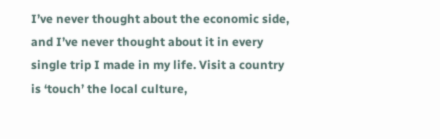I’ve never thought about the economic side, and I’ve never thought about it in every single trip I made in my life. Visit a country is ‘touch’ the local culture,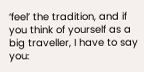‘feel’ the tradition, and if you think of yourself as a big traveller, I have to say you: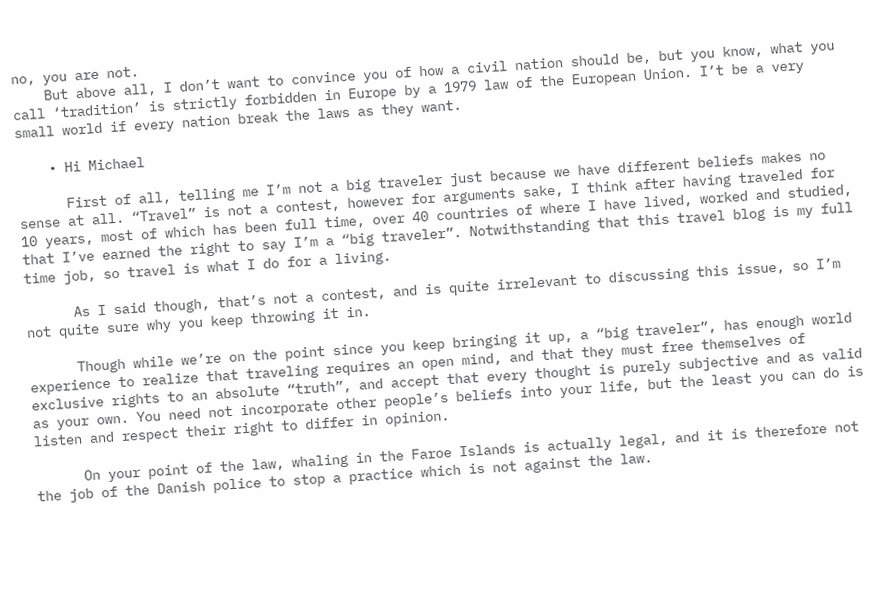no, you are not.
    But above all, I don’t want to convince you of how a civil nation should be, but you know, what you call ‘tradition’ is strictly forbidden in Europe by a 1979 law of the European Union. I’t be a very small world if every nation break the laws as they want.

    • Hi Michael

      First of all, telling me I’m not a big traveler just because we have different beliefs makes no sense at all. “Travel” is not a contest, however for arguments sake, I think after having traveled for 10 years, most of which has been full time, over 40 countries of where I have lived, worked and studied, that I’ve earned the right to say I’m a “big traveler”. Notwithstanding that this travel blog is my full time job, so travel is what I do for a living.

      As I said though, that’s not a contest, and is quite irrelevant to discussing this issue, so I’m not quite sure why you keep throwing it in.

      Though while we’re on the point since you keep bringing it up, a “big traveler”, has enough world experience to realize that traveling requires an open mind, and that they must free themselves of exclusive rights to an absolute “truth”, and accept that every thought is purely subjective and as valid as your own. You need not incorporate other people’s beliefs into your life, but the least you can do is listen and respect their right to differ in opinion.

      On your point of the law, whaling in the Faroe Islands is actually legal, and it is therefore not the job of the Danish police to stop a practice which is not against the law.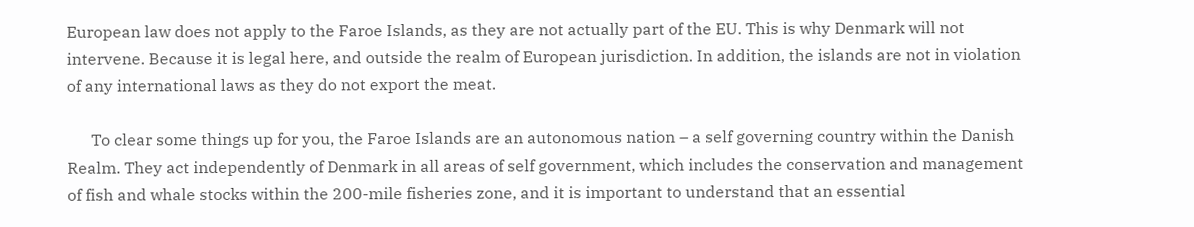European law does not apply to the Faroe Islands, as they are not actually part of the EU. This is why Denmark will not intervene. Because it is legal here, and outside the realm of European jurisdiction. In addition, the islands are not in violation of any international laws as they do not export the meat.

      To clear some things up for you, the Faroe Islands are an autonomous nation – a self governing country within the Danish Realm. They act independently of Denmark in all areas of self government, which includes the conservation and management of fish and whale stocks within the 200-mile fisheries zone, and it is important to understand that an essential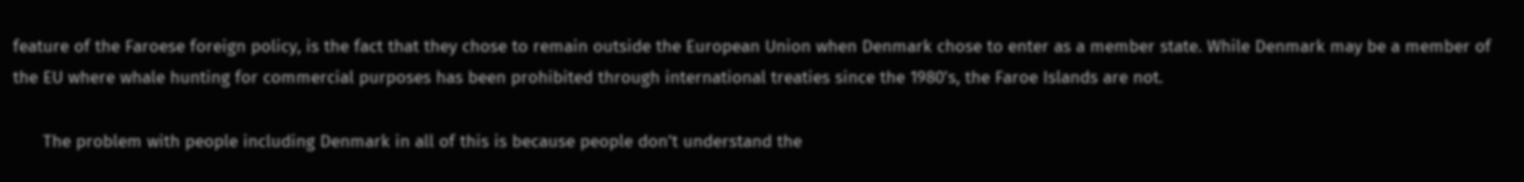feature of the Faroese foreign policy, is the fact that they chose to remain outside the European Union when Denmark chose to enter as a member state. While Denmark may be a member of the EU where whale hunting for commercial purposes has been prohibited through international treaties since the 1980’s, the Faroe Islands are not.

      The problem with people including Denmark in all of this is because people don’t understand the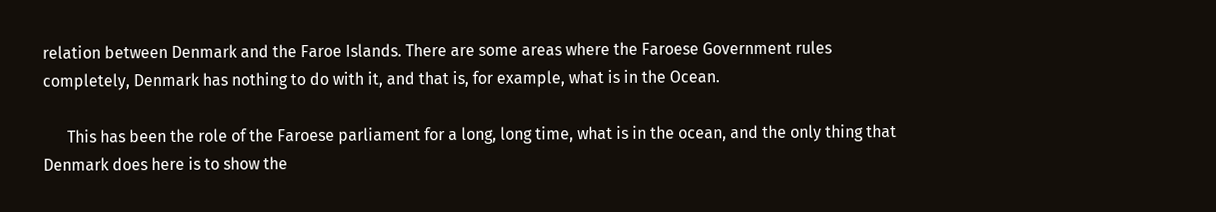relation between Denmark and the Faroe Islands. There are some areas where the Faroese Government rules completely, Denmark has nothing to do with it, and that is, for example, what is in the Ocean.

      This has been the role of the Faroese parliament for a long, long time, what is in the ocean, and the only thing that Denmark does here is to show the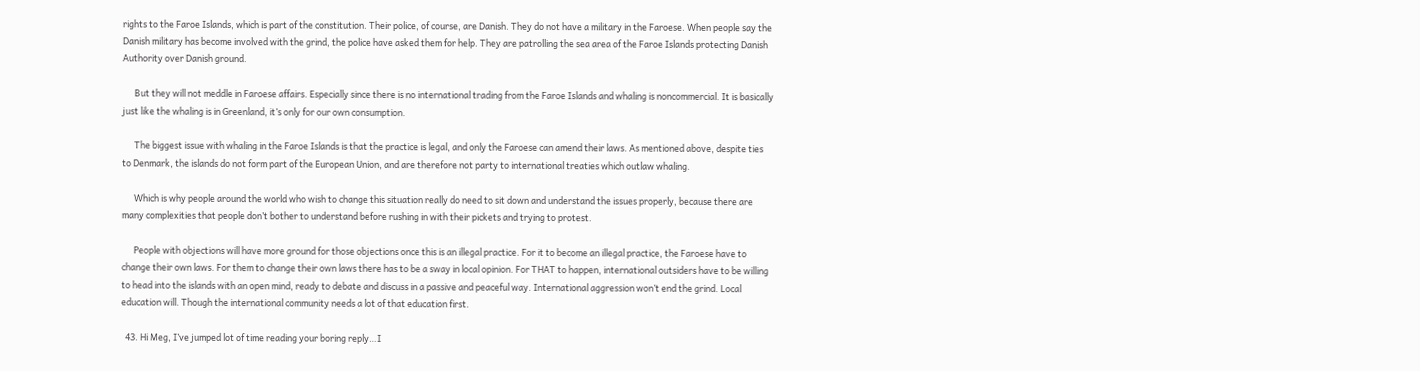rights to the Faroe Islands, which is part of the constitution. Their police, of course, are Danish. They do not have a military in the Faroese. When people say the Danish military has become involved with the grind, the police have asked them for help. They are patrolling the sea area of the Faroe Islands protecting Danish Authority over Danish ground.

      But they will not meddle in Faroese affairs. Especially since there is no international trading from the Faroe Islands and whaling is noncommercial. It is basically just like the whaling is in Greenland, it’s only for our own consumption.

      The biggest issue with whaling in the Faroe Islands is that the practice is legal, and only the Faroese can amend their laws. As mentioned above, despite ties to Denmark, the islands do not form part of the European Union, and are therefore not party to international treaties which outlaw whaling.

      Which is why people around the world who wish to change this situation really do need to sit down and understand the issues properly, because there are many complexities that people don’t bother to understand before rushing in with their pickets and trying to protest.

      People with objections will have more ground for those objections once this is an illegal practice. For it to become an illegal practice, the Faroese have to change their own laws. For them to change their own laws there has to be a sway in local opinion. For THAT to happen, international outsiders have to be willing to head into the islands with an open mind, ready to debate and discuss in a passive and peaceful way. International aggression won’t end the grind. Local education will. Though the international community needs a lot of that education first.

  43. Hi Meg, I’ve jumped lot of time reading your boring reply…I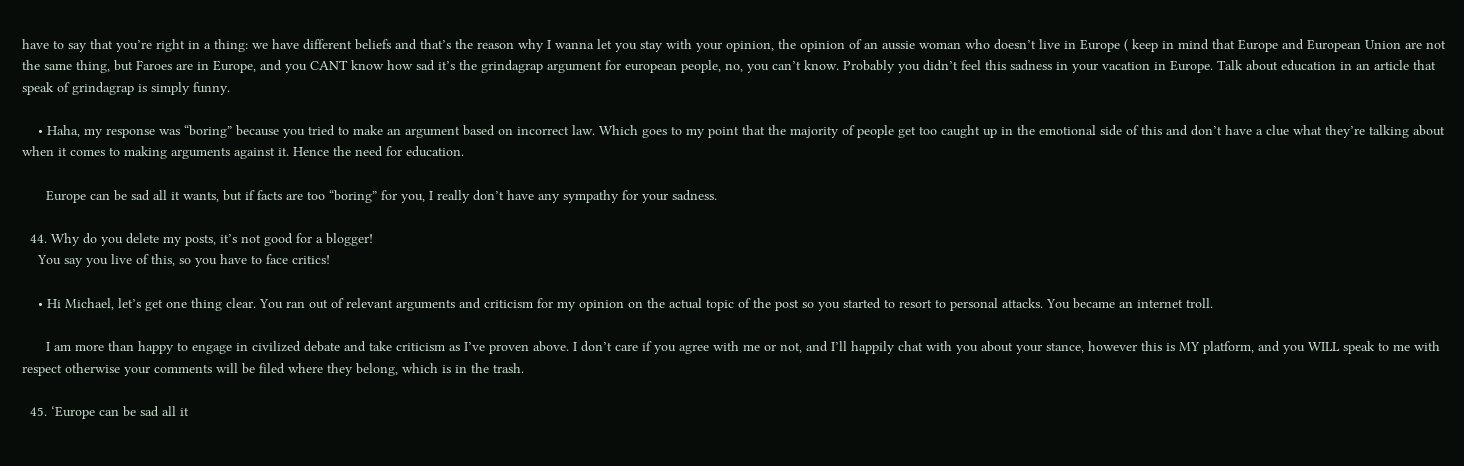have to say that you’re right in a thing: we have different beliefs and that’s the reason why I wanna let you stay with your opinion, the opinion of an aussie woman who doesn’t live in Europe ( keep in mind that Europe and European Union are not the same thing, but Faroes are in Europe, and you CANT know how sad it’s the grindagrap argument for european people, no, you can’t know. Probably you didn’t feel this sadness in your vacation in Europe. Talk about education in an article that speak of grindagrap is simply funny.

    • Haha, my response was “boring” because you tried to make an argument based on incorrect law. Which goes to my point that the majority of people get too caught up in the emotional side of this and don’t have a clue what they’re talking about when it comes to making arguments against it. Hence the need for education.

      Europe can be sad all it wants, but if facts are too “boring” for you, I really don’t have any sympathy for your sadness.

  44. Why do you delete my posts, it’s not good for a blogger!
    You say you live of this, so you have to face critics!

    • Hi Michael, let’s get one thing clear. You ran out of relevant arguments and criticism for my opinion on the actual topic of the post so you started to resort to personal attacks. You became an internet troll.

      I am more than happy to engage in civilized debate and take criticism as I’ve proven above. I don’t care if you agree with me or not, and I’ll happily chat with you about your stance, however this is MY platform, and you WILL speak to me with respect otherwise your comments will be filed where they belong, which is in the trash.

  45. ‘Europe can be sad all it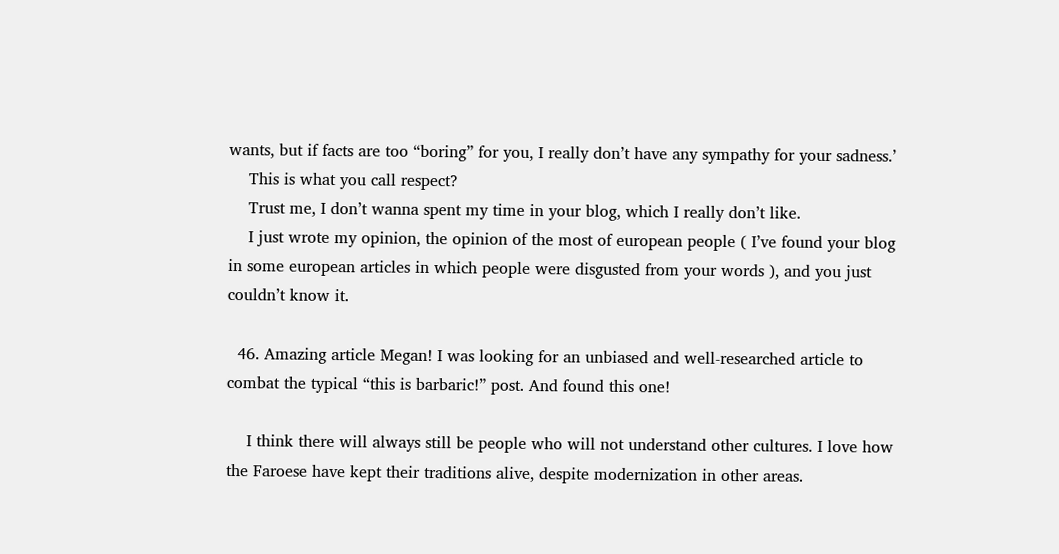wants, but if facts are too “boring” for you, I really don’t have any sympathy for your sadness.’
    This is what you call respect?
    Trust me, I don’t wanna spent my time in your blog, which I really don’t like.
    I just wrote my opinion, the opinion of the most of european people ( I’ve found your blog in some european articles in which people were disgusted from your words ), and you just couldn’t know it.

  46. Amazing article Megan! I was looking for an unbiased and well-researched article to combat the typical “this is barbaric!” post. And found this one!

    I think there will always still be people who will not understand other cultures. I love how the Faroese have kept their traditions alive, despite modernization in other areas.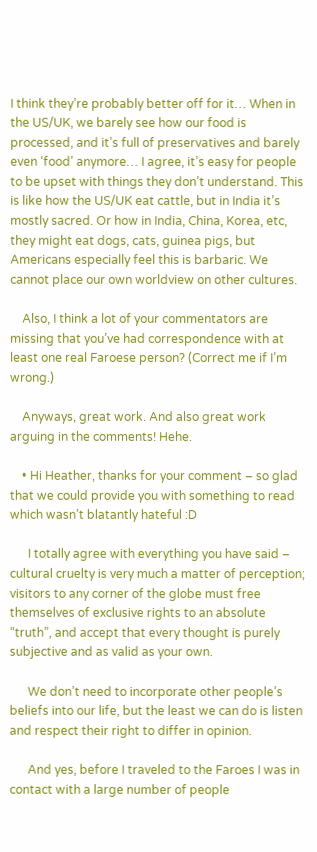I think they’re probably better off for it… When in the US/UK, we barely see how our food is processed, and it’s full of preservatives and barely even ‘food’ anymore… I agree, it’s easy for people to be upset with things they don’t understand. This is like how the US/UK eat cattle, but in India it’s mostly sacred. Or how in India, China, Korea, etc, they might eat dogs, cats, guinea pigs, but Americans especially feel this is barbaric. We cannot place our own worldview on other cultures.

    Also, I think a lot of your commentators are missing that you’ve had correspondence with at least one real Faroese person? (Correct me if I’m wrong.)

    Anyways, great work. And also great work arguing in the comments! Hehe.

    • Hi Heather, thanks for your comment – so glad that we could provide you with something to read which wasn’t blatantly hateful :D

      I totally agree with everything you have said – cultural cruelty is very much a matter of perception; visitors to any corner of the globe must free themselves of exclusive rights to an absolute “truth”, and accept that every thought is purely subjective and as valid as your own.

      We don’t need to incorporate other people’s beliefs into our life, but the least we can do is listen and respect their right to differ in opinion.

      And yes, before I traveled to the Faroes I was in contact with a large number of people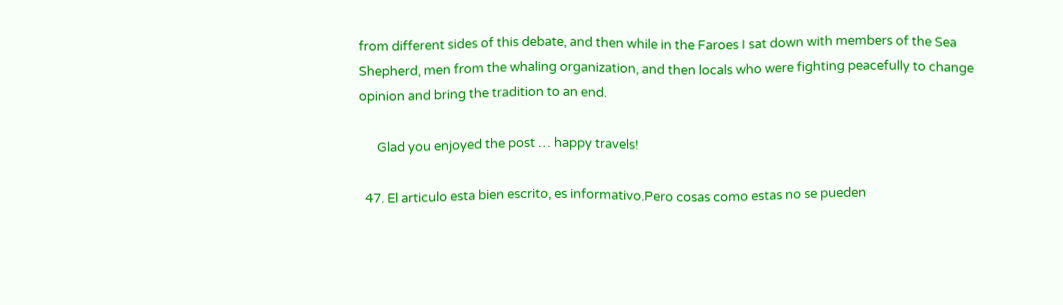from different sides of this debate, and then while in the Faroes I sat down with members of the Sea Shepherd, men from the whaling organization, and then locals who were fighting peacefully to change opinion and bring the tradition to an end.

      Glad you enjoyed the post … happy travels!

  47. El articulo esta bien escrito, es informativo.Pero cosas como estas no se pueden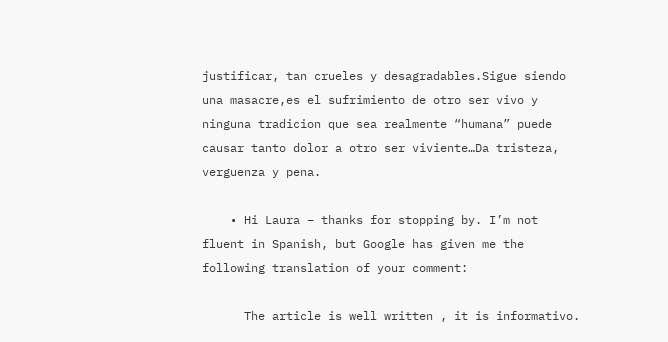justificar, tan crueles y desagradables.Sigue siendo una masacre,es el sufrimiento de otro ser vivo y ninguna tradicion que sea realmente “humana” puede causar tanto dolor a otro ser viviente…Da tristeza, verguenza y pena.

    • Hi Laura – thanks for stopping by. I’m not fluent in Spanish, but Google has given me the following translation of your comment:

      The article is well written , it is informativo.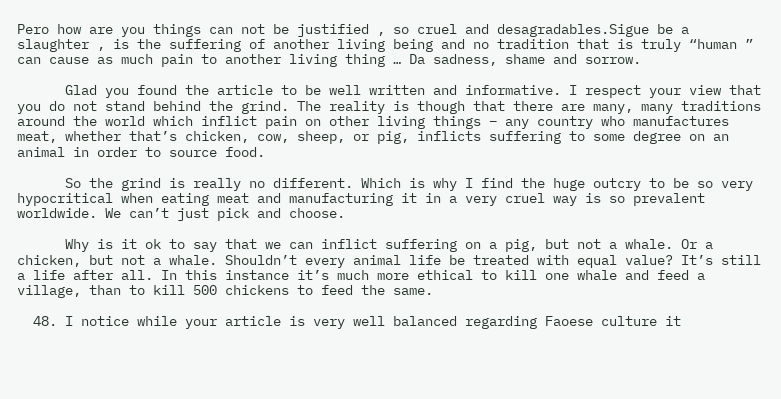Pero how are you things can not be justified , so cruel and desagradables.Sigue be a slaughter , is the suffering of another living being and no tradition that is truly “human ” can cause as much pain to another living thing … Da sadness, shame and sorrow.

      Glad you found the article to be well written and informative. I respect your view that you do not stand behind the grind. The reality is though that there are many, many traditions around the world which inflict pain on other living things – any country who manufactures meat, whether that’s chicken, cow, sheep, or pig, inflicts suffering to some degree on an animal in order to source food.

      So the grind is really no different. Which is why I find the huge outcry to be so very hypocritical when eating meat and manufacturing it in a very cruel way is so prevalent worldwide. We can’t just pick and choose.

      Why is it ok to say that we can inflict suffering on a pig, but not a whale. Or a chicken, but not a whale. Shouldn’t every animal life be treated with equal value? It’s still a life after all. In this instance it’s much more ethical to kill one whale and feed a village, than to kill 500 chickens to feed the same.

  48. I notice while your article is very well balanced regarding Faoese culture it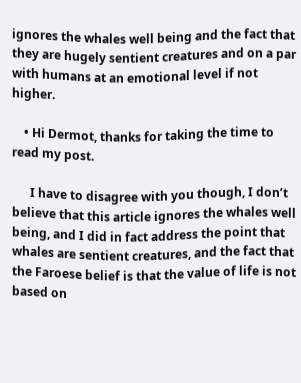ignores the whales well being and the fact that they are hugely sentient creatures and on a par with humans at an emotional level if not higher.

    • Hi Dermot, thanks for taking the time to read my post.

      I have to disagree with you though, I don’t believe that this article ignores the whales well being, and I did in fact address the point that whales are sentient creatures, and the fact that the Faroese belief is that the value of life is not based on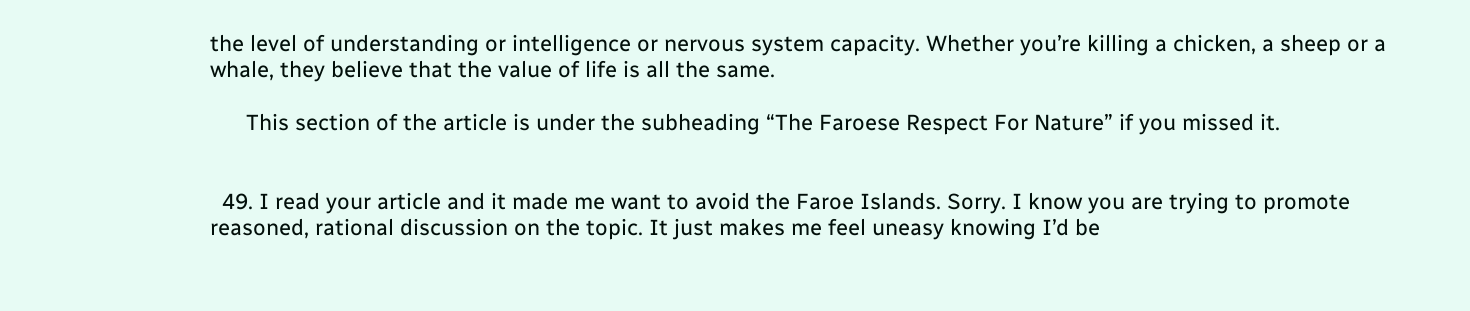the level of understanding or intelligence or nervous system capacity. Whether you’re killing a chicken, a sheep or a whale, they believe that the value of life is all the same.

      This section of the article is under the subheading “The Faroese Respect For Nature” if you missed it.


  49. I read your article and it made me want to avoid the Faroe Islands. Sorry. I know you are trying to promote reasoned, rational discussion on the topic. It just makes me feel uneasy knowing I’d be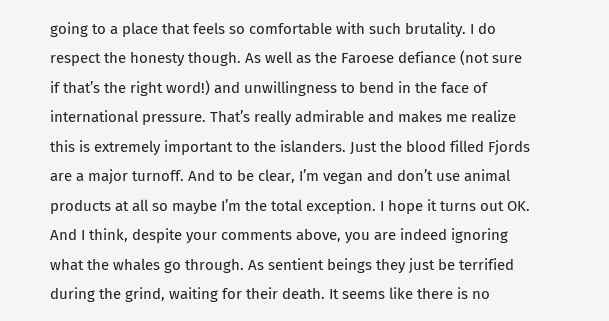going to a place that feels so comfortable with such brutality. I do respect the honesty though. As well as the Faroese defiance (not sure if that’s the right word!) and unwillingness to bend in the face of international pressure. That’s really admirable and makes me realize this is extremely important to the islanders. Just the blood filled Fjords are a major turnoff. And to be clear, I’m vegan and don’t use animal products at all so maybe I’m the total exception. I hope it turns out OK. And I think, despite your comments above, you are indeed ignoring what the whales go through. As sentient beings they just be terrified during the grind, waiting for their death. It seems like there is no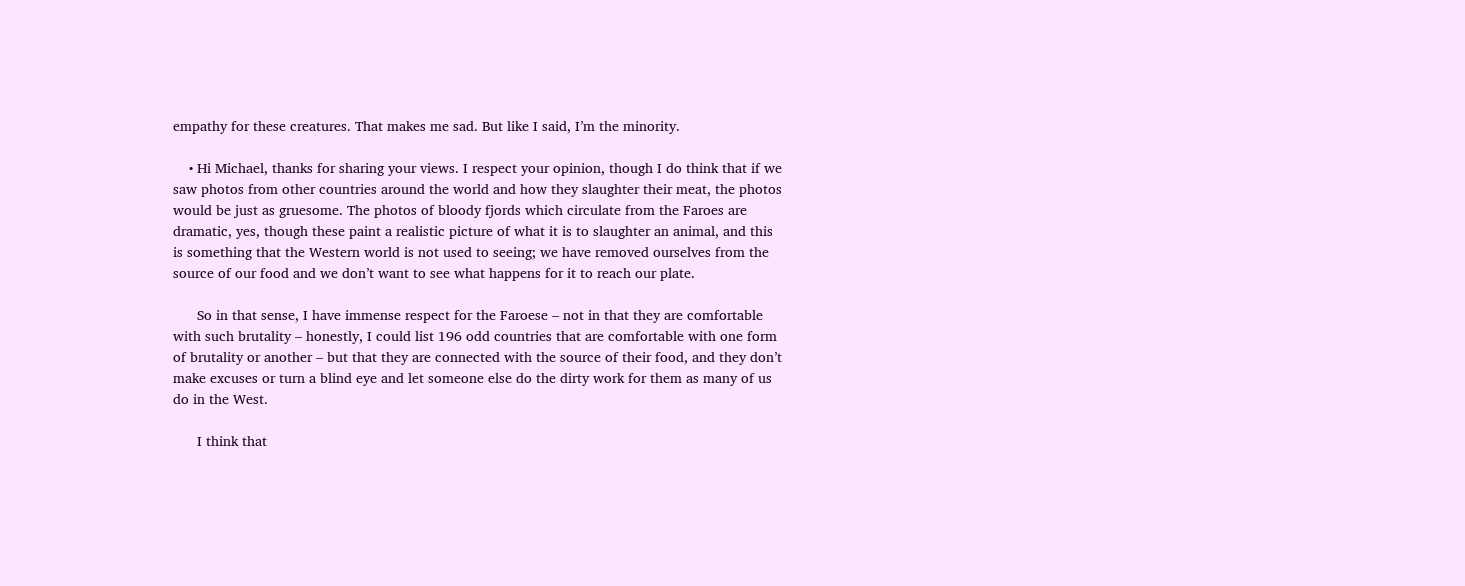empathy for these creatures. That makes me sad. But like I said, I’m the minority.

    • Hi Michael, thanks for sharing your views. I respect your opinion, though I do think that if we saw photos from other countries around the world and how they slaughter their meat, the photos would be just as gruesome. The photos of bloody fjords which circulate from the Faroes are dramatic, yes, though these paint a realistic picture of what it is to slaughter an animal, and this is something that the Western world is not used to seeing; we have removed ourselves from the source of our food and we don’t want to see what happens for it to reach our plate.

      So in that sense, I have immense respect for the Faroese – not in that they are comfortable with such brutality – honestly, I could list 196 odd countries that are comfortable with one form of brutality or another – but that they are connected with the source of their food, and they don’t make excuses or turn a blind eye and let someone else do the dirty work for them as many of us do in the West.

      I think that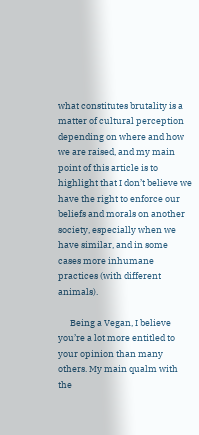what constitutes brutality is a matter of cultural perception depending on where and how we are raised, and my main point of this article is to highlight that I don’t believe we have the right to enforce our beliefs and morals on another society, especially when we have similar, and in some cases more inhumane practices (with different animals).

      Being a Vegan, I believe you’re a lot more entitled to your opinion than many others. My main qualm with the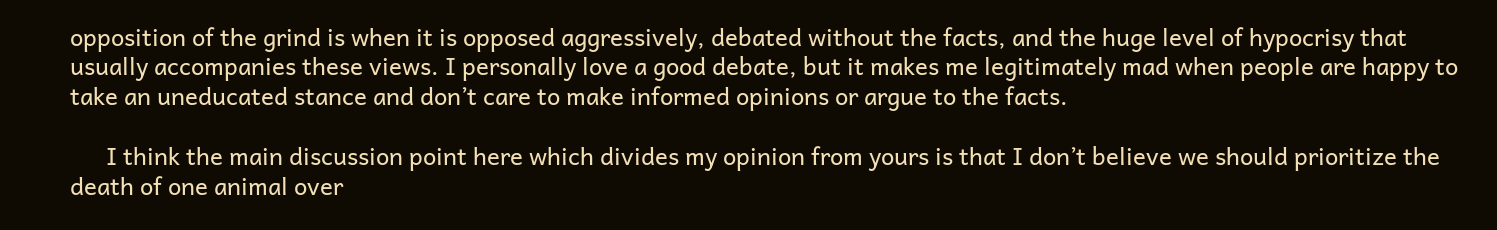opposition of the grind is when it is opposed aggressively, debated without the facts, and the huge level of hypocrisy that usually accompanies these views. I personally love a good debate, but it makes me legitimately mad when people are happy to take an uneducated stance and don’t care to make informed opinions or argue to the facts.

      I think the main discussion point here which divides my opinion from yours is that I don’t believe we should prioritize the death of one animal over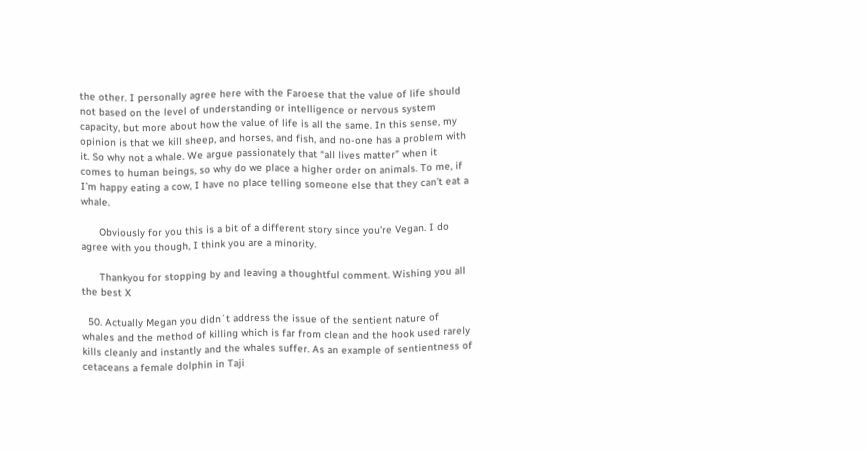the other. I personally agree here with the Faroese that the value of life should not based on the level of understanding or intelligence or nervous system capacity, but more about how the value of life is all the same. In this sense, my opinion is that we kill sheep, and horses, and fish, and no-one has a problem with it. So why not a whale. We argue passionately that “all lives matter” when it comes to human beings, so why do we place a higher order on animals. To me, if I’m happy eating a cow, I have no place telling someone else that they can’t eat a whale.

      Obviously for you this is a bit of a different story since you’re Vegan. I do agree with you though, I think you are a minority.

      Thankyou for stopping by and leaving a thoughtful comment. Wishing you all the best X

  50. Actually Megan you didn´t address the issue of the sentient nature of whales and the method of killing which is far from clean and the hook used rarely kills cleanly and instantly and the whales suffer. As an example of sentientness of cetaceans a female dolphin in Taji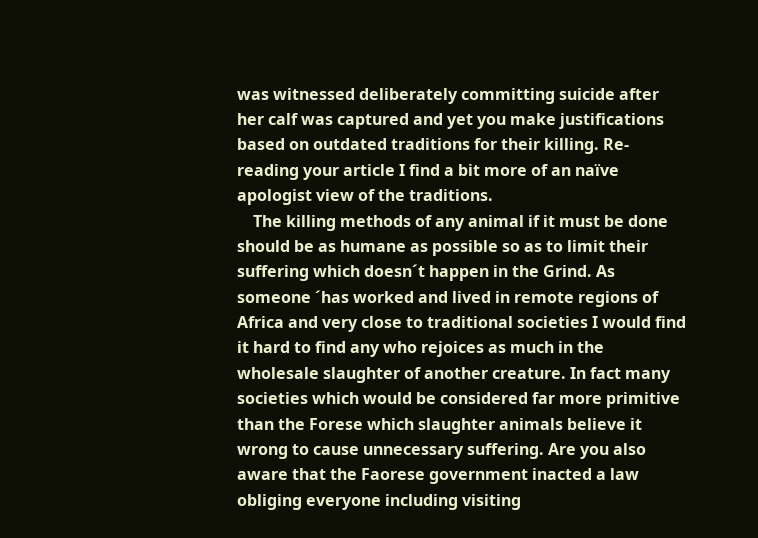was witnessed deliberately committing suicide after her calf was captured and yet you make justifications based on outdated traditions for their killing. Re-reading your article I find a bit more of an naïve apologist view of the traditions.
    The killing methods of any animal if it must be done should be as humane as possible so as to limit their suffering which doesn´t happen in the Grind. As someone ´has worked and lived in remote regions of Africa and very close to traditional societies I would find it hard to find any who rejoices as much in the wholesale slaughter of another creature. In fact many societies which would be considered far more primitive than the Forese which slaughter animals believe it wrong to cause unnecessary suffering. Are you also aware that the Faorese government inacted a law obliging everyone including visiting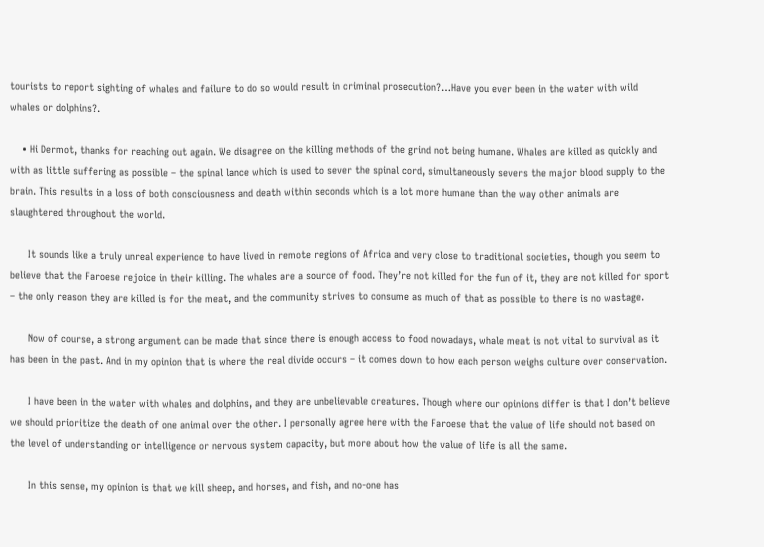tourists to report sighting of whales and failure to do so would result in criminal prosecution?…Have you ever been in the water with wild whales or dolphins?.

    • Hi Dermot, thanks for reaching out again. We disagree on the killing methods of the grind not being humane. Whales are killed as quickly and with as little suffering as possible – the spinal lance which is used to sever the spinal cord, simultaneously severs the major blood supply to the brain. This results in a loss of both consciousness and death within seconds which is a lot more humane than the way other animals are slaughtered throughout the world.

      It sounds like a truly unreal experience to have lived in remote regions of Africa and very close to traditional societies, though you seem to believe that the Faroese rejoice in their killing. The whales are a source of food. They’re not killed for the fun of it, they are not killed for sport – the only reason they are killed is for the meat, and the community strives to consume as much of that as possible to there is no wastage.

      Now of course, a strong argument can be made that since there is enough access to food nowadays, whale meat is not vital to survival as it has been in the past. And in my opinion that is where the real divide occurs – it comes down to how each person weighs culture over conservation.

      I have been in the water with whales and dolphins, and they are unbelievable creatures. Though where our opinions differ is that I don’t believe we should prioritize the death of one animal over the other. I personally agree here with the Faroese that the value of life should not based on the level of understanding or intelligence or nervous system capacity, but more about how the value of life is all the same.

      In this sense, my opinion is that we kill sheep, and horses, and fish, and no-one has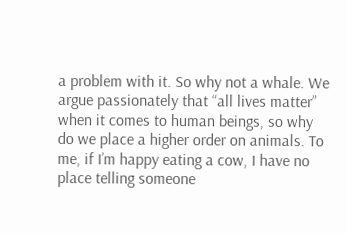a problem with it. So why not a whale. We argue passionately that “all lives matter” when it comes to human beings, so why do we place a higher order on animals. To me, if I’m happy eating a cow, I have no place telling someone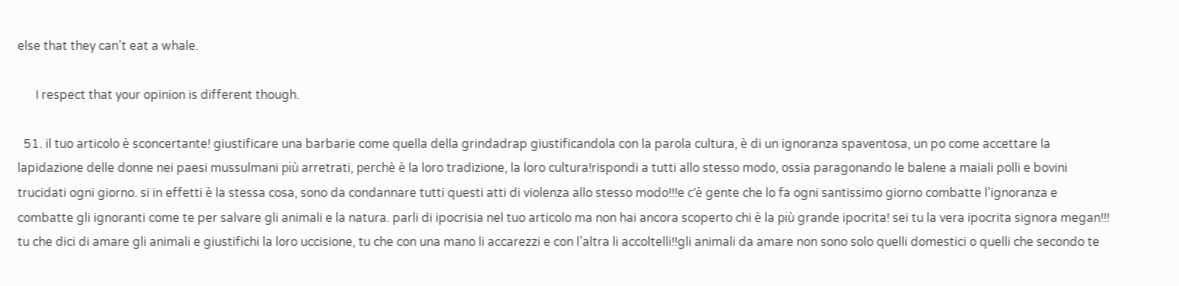else that they can’t eat a whale.

      I respect that your opinion is different though.

  51. il tuo articolo è sconcertante! giustificare una barbarie come quella della grindadrap giustificandola con la parola cultura, è di un ignoranza spaventosa, un po come accettare la lapidazione delle donne nei paesi mussulmani più arretrati, perchè è la loro tradizione, la loro cultura!rispondi a tutti allo stesso modo, ossia paragonando le balene a maiali polli e bovini trucidati ogni giorno. si in effetti è la stessa cosa, sono da condannare tutti questi atti di violenza allo stesso modo!!!e c’è gente che lo fa ogni santissimo giorno combatte l’ignoranza e combatte gli ignoranti come te per salvare gli animali e la natura. parli di ipocrisia nel tuo articolo ma non hai ancora scoperto chi è la più grande ipocrita! sei tu la vera ipocrita signora megan!!! tu che dici di amare gli animali e giustifichi la loro uccisione, tu che con una mano li accarezzi e con l’altra li accoltelli!!gli animali da amare non sono solo quelli domestici o quelli che secondo te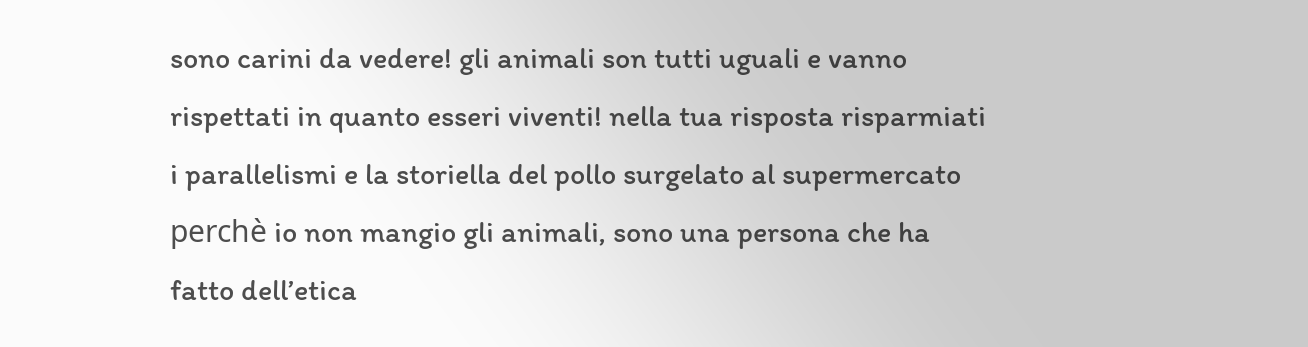sono carini da vedere! gli animali son tutti uguali e vanno rispettati in quanto esseri viventi! nella tua risposta risparmiati i parallelismi e la storiella del pollo surgelato al supermercato perchè io non mangio gli animali, sono una persona che ha fatto dell’etica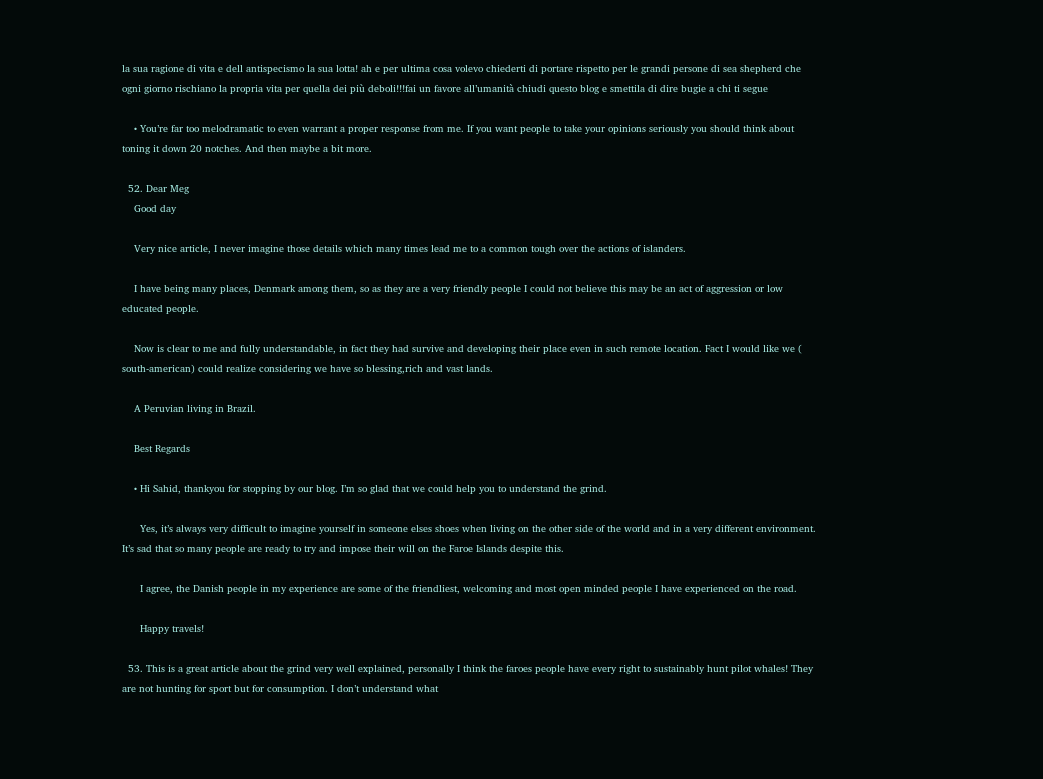la sua ragione di vita e dell antispecismo la sua lotta! ah e per ultima cosa volevo chiederti di portare rispetto per le grandi persone di sea shepherd che ogni giorno rischiano la propria vita per quella dei più deboli!!!fai un favore all’umanità chiudi questo blog e smettila di dire bugie a chi ti segue

    • You’re far too melodramatic to even warrant a proper response from me. If you want people to take your opinions seriously you should think about toning it down 20 notches. And then maybe a bit more.

  52. Dear Meg
    Good day

    Very nice article, I never imagine those details which many times lead me to a common tough over the actions of islanders.

    I have being many places, Denmark among them, so as they are a very friendly people I could not believe this may be an act of aggression or low educated people.

    Now is clear to me and fully understandable, in fact they had survive and developing their place even in such remote location. Fact I would like we ( south-american) could realize considering we have so blessing,rich and vast lands.

    A Peruvian living in Brazil.

    Best Regards

    • Hi Sahid, thankyou for stopping by our blog. I’m so glad that we could help you to understand the grind.

      Yes, it’s always very difficult to imagine yourself in someone elses shoes when living on the other side of the world and in a very different environment. It’s sad that so many people are ready to try and impose their will on the Faroe Islands despite this.

      I agree, the Danish people in my experience are some of the friendliest, welcoming and most open minded people I have experienced on the road.

      Happy travels!

  53. This is a great article about the grind very well explained, personally I think the faroes people have every right to sustainably hunt pilot whales! They are not hunting for sport but for consumption. I don’t understand what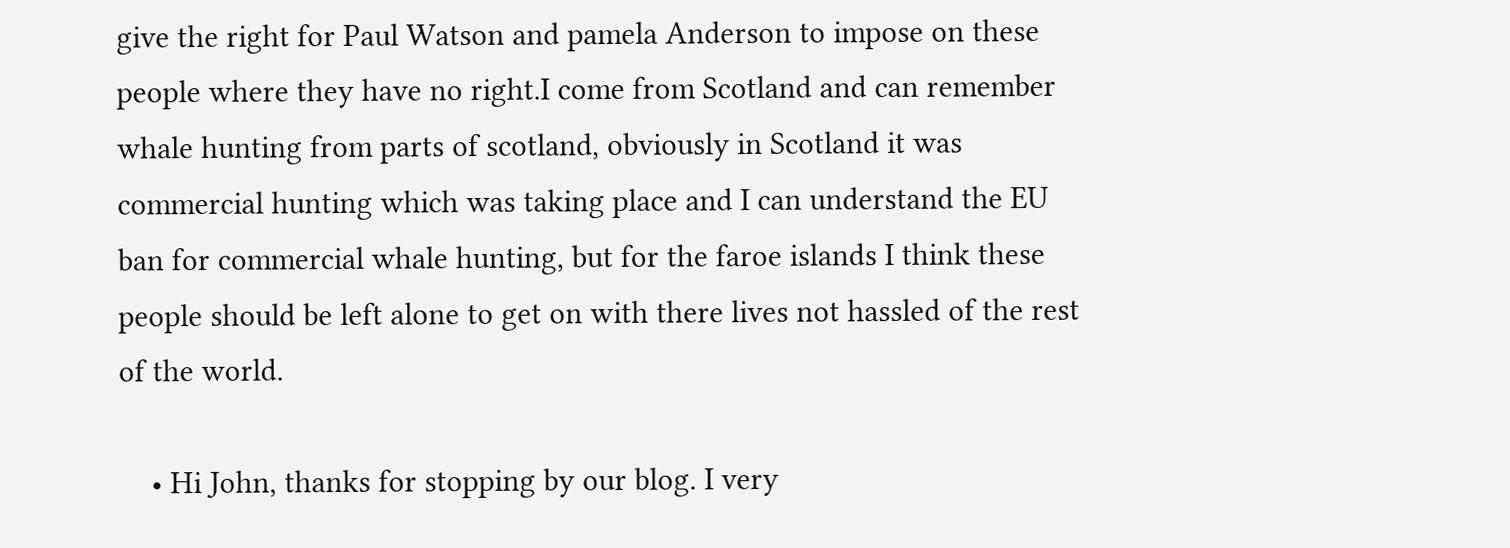give the right for Paul Watson and pamela Anderson to impose on these people where they have no right.I come from Scotland and can remember whale hunting from parts of scotland, obviously in Scotland it was commercial hunting which was taking place and I can understand the EU ban for commercial whale hunting, but for the faroe islands I think these people should be left alone to get on with there lives not hassled of the rest of the world.

    • Hi John, thanks for stopping by our blog. I very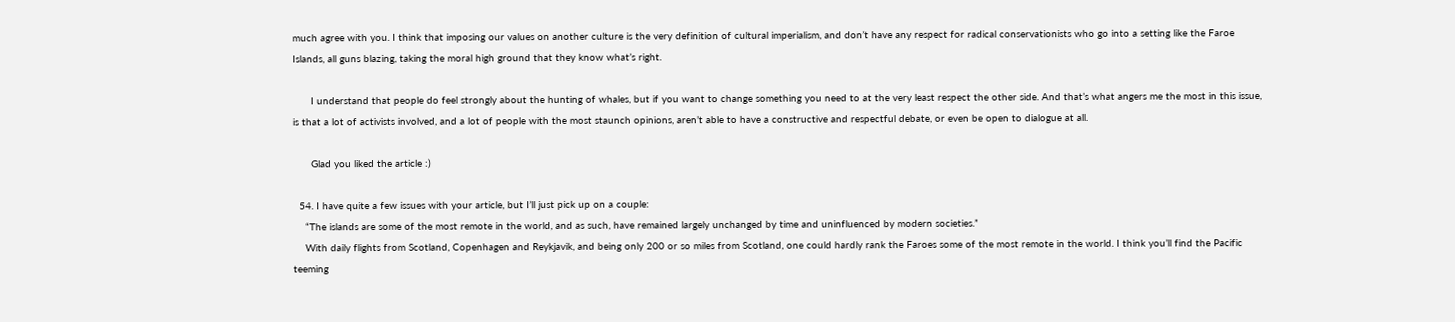much agree with you. I think that imposing our values on another culture is the very definition of cultural imperialism, and don’t have any respect for radical conservationists who go into a setting like the Faroe Islands, all guns blazing, taking the moral high ground that they know what’s right.

      I understand that people do feel strongly about the hunting of whales, but if you want to change something you need to at the very least respect the other side. And that’s what angers me the most in this issue, is that a lot of activists involved, and a lot of people with the most staunch opinions, aren’t able to have a constructive and respectful debate, or even be open to dialogue at all.

      Glad you liked the article :)

  54. I have quite a few issues with your article, but I’ll just pick up on a couple:
    “The islands are some of the most remote in the world, and as such, have remained largely unchanged by time and uninfluenced by modern societies.”
    With daily flights from Scotland, Copenhagen and Reykjavik, and being only 200 or so miles from Scotland, one could hardly rank the Faroes some of the most remote in the world. I think you’ll find the Pacific teeming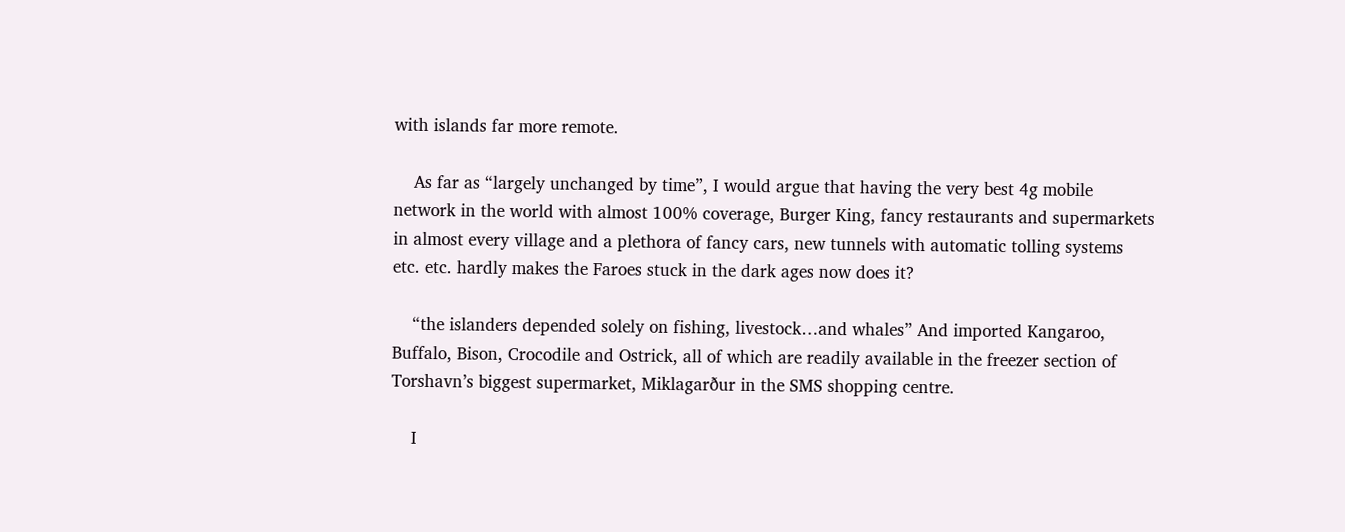with islands far more remote.

    As far as “largely unchanged by time”, I would argue that having the very best 4g mobile network in the world with almost 100% coverage, Burger King, fancy restaurants and supermarkets in almost every village and a plethora of fancy cars, new tunnels with automatic tolling systems etc. etc. hardly makes the Faroes stuck in the dark ages now does it?

    “the islanders depended solely on fishing, livestock…and whales” And imported Kangaroo, Buffalo, Bison, Crocodile and Ostrick, all of which are readily available in the freezer section of Torshavn’s biggest supermarket, Miklagarður in the SMS shopping centre.

    I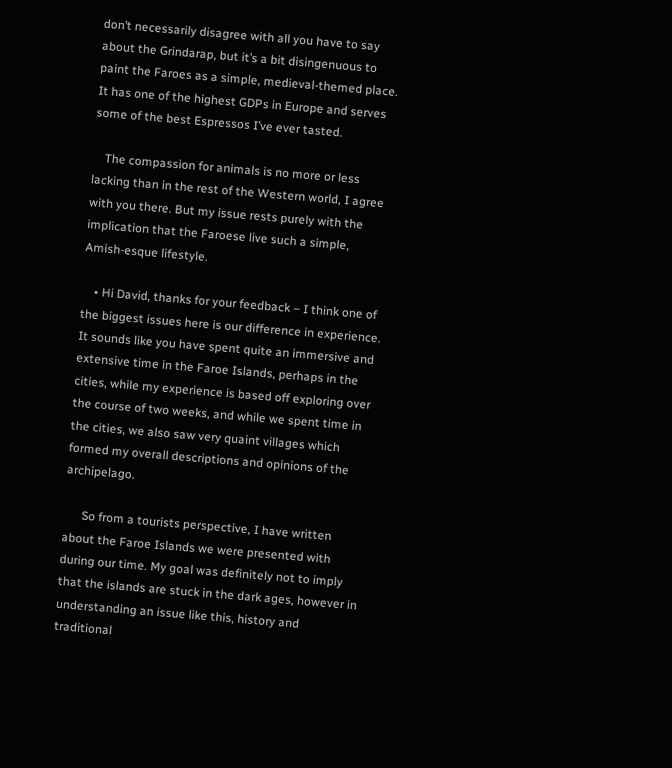don’t necessarily disagree with all you have to say about the Grindarap, but it’s a bit disingenuous to paint the Faroes as a simple, medieval-themed place. It has one of the highest GDPs in Europe and serves some of the best Espressos I’ve ever tasted.

    The compassion for animals is no more or less lacking than in the rest of the Western world, I agree with you there. But my issue rests purely with the implication that the Faroese live such a simple, Amish-esque lifestyle.

    • Hi David, thanks for your feedback – I think one of the biggest issues here is our difference in experience. It sounds like you have spent quite an immersive and extensive time in the Faroe Islands, perhaps in the cities, while my experience is based off exploring over the course of two weeks, and while we spent time in the cities, we also saw very quaint villages which formed my overall descriptions and opinions of the archipelago.

      So from a tourists perspective, I have written about the Faroe Islands we were presented with during our time. My goal was definitely not to imply that the islands are stuck in the dark ages, however in understanding an issue like this, history and traditional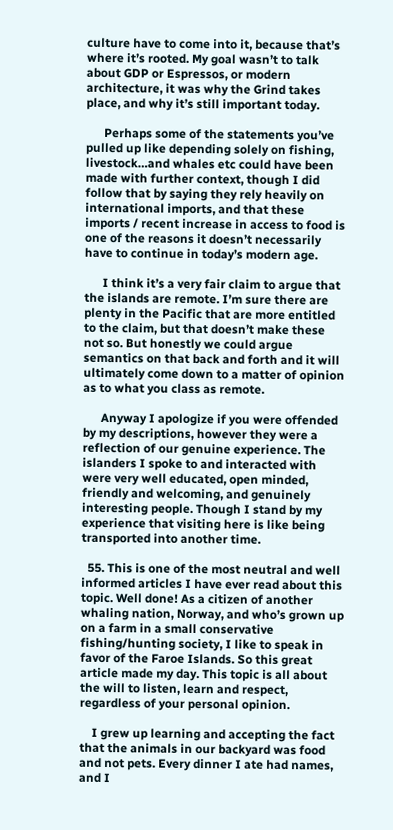culture have to come into it, because that’s where it’s rooted. My goal wasn’t to talk about GDP or Espressos, or modern architecture, it was why the Grind takes place, and why it’s still important today.

      Perhaps some of the statements you’ve pulled up like depending solely on fishing, livestock…and whales etc could have been made with further context, though I did follow that by saying they rely heavily on international imports, and that these imports / recent increase in access to food is one of the reasons it doesn’t necessarily have to continue in today’s modern age.

      I think it’s a very fair claim to argue that the islands are remote. I’m sure there are plenty in the Pacific that are more entitled to the claim, but that doesn’t make these not so. But honestly we could argue semantics on that back and forth and it will ultimately come down to a matter of opinion as to what you class as remote.

      Anyway I apologize if you were offended by my descriptions, however they were a reflection of our genuine experience. The islanders I spoke to and interacted with were very well educated, open minded, friendly and welcoming, and genuinely interesting people. Though I stand by my experience that visiting here is like being transported into another time.

  55. This is one of the most neutral and well informed articles I have ever read about this topic. Well done! As a citizen of another whaling nation, Norway, and who’s grown up on a farm in a small conservative fishing/hunting society, I like to speak in favor of the Faroe Islands. So this great article made my day. This topic is all about the will to listen, learn and respect, regardless of your personal opinion.

    I grew up learning and accepting the fact that the animals in our backyard was food and not pets. Every dinner I ate had names, and I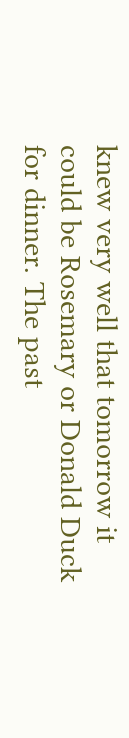knew very well that tomorrow it could be Rosemary or Donald Duck for dinner. The past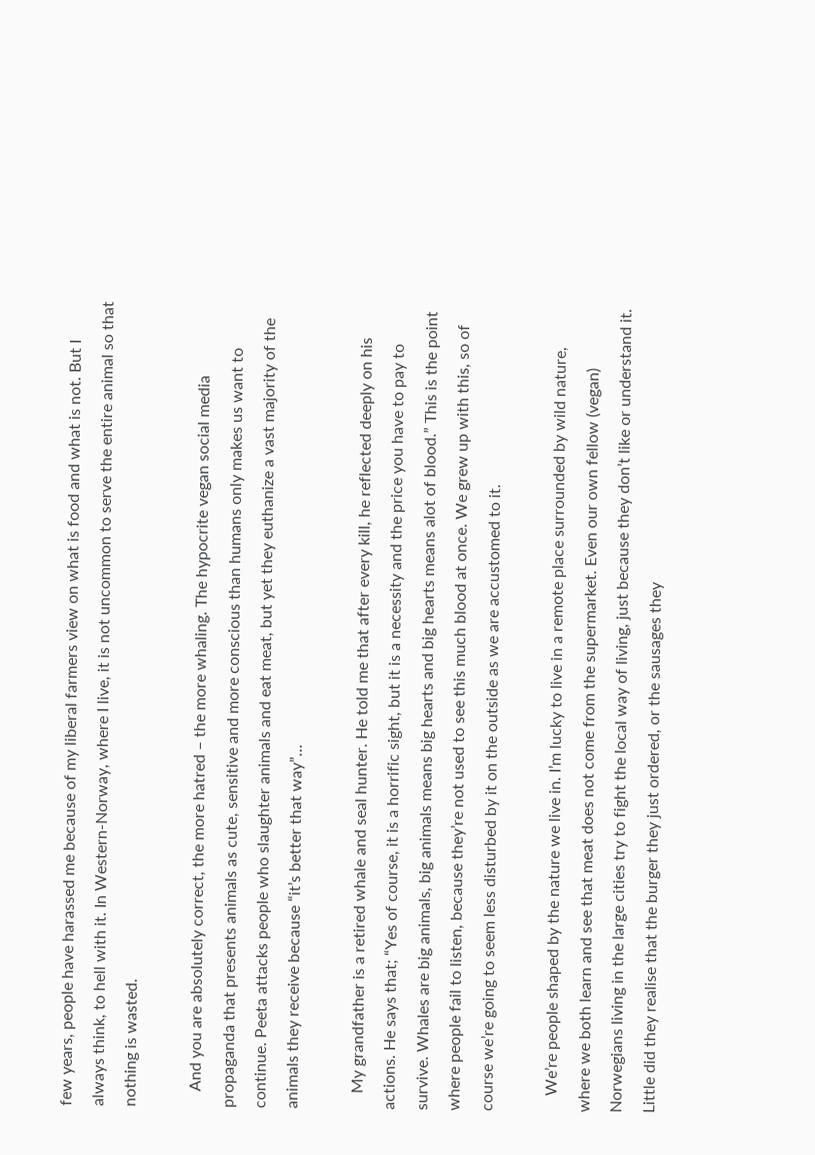few years, people have harassed me because of my liberal farmers view on what is food and what is not. But I always think, to hell with it. In Western-Norway, where I live, it is not uncommon to serve the entire animal so that nothing is wasted.

    And you are absolutely correct, the more hatred – the more whaling. The hypocrite vegan social media propaganda that presents animals as cute, sensitive and more conscious than humans only makes us want to continue. Peeta attacks people who slaughter animals and eat meat, but yet they euthanize a vast majority of the animals they receive because “it’s better that way”…

    My grandfather is a retired whale and seal hunter. He told me that after every kill, he reflected deeply on his actions. He says that; “Yes of course, it is a horrific sight, but it is a necessity and the price you have to pay to survive. Whales are big animals, big animals means big hearts and big hearts means alot of blood.” This is the point where people fail to listen, because they’re not used to see this much blood at once. We grew up with this, so of course we’re going to seem less disturbed by it on the outside as we are accustomed to it.

    We’re people shaped by the nature we live in. I’m lucky to live in a remote place surrounded by wild nature, where we both learn and see that meat does not come from the supermarket. Even our own fellow (vegan) Norwegians living in the large cities try to fight the local way of living, just because they don’t like or understand it. Little did they realise that the burger they just ordered, or the sausages they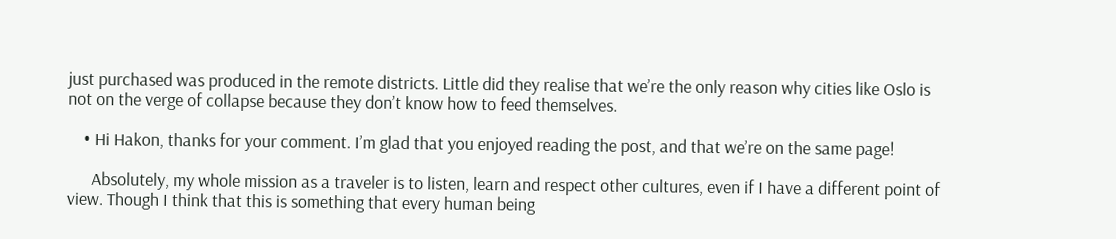just purchased was produced in the remote districts. Little did they realise that we’re the only reason why cities like Oslo is not on the verge of collapse because they don’t know how to feed themselves.

    • Hi Hakon, thanks for your comment. I’m glad that you enjoyed reading the post, and that we’re on the same page!

      Absolutely, my whole mission as a traveler is to listen, learn and respect other cultures, even if I have a different point of view. Though I think that this is something that every human being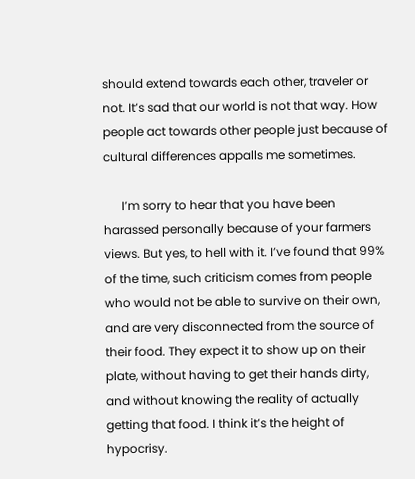should extend towards each other, traveler or not. It’s sad that our world is not that way. How people act towards other people just because of cultural differences appalls me sometimes.

      I’m sorry to hear that you have been harassed personally because of your farmers views. But yes, to hell with it. I’ve found that 99% of the time, such criticism comes from people who would not be able to survive on their own, and are very disconnected from the source of their food. They expect it to show up on their plate, without having to get their hands dirty, and without knowing the reality of actually getting that food. I think it’s the height of hypocrisy.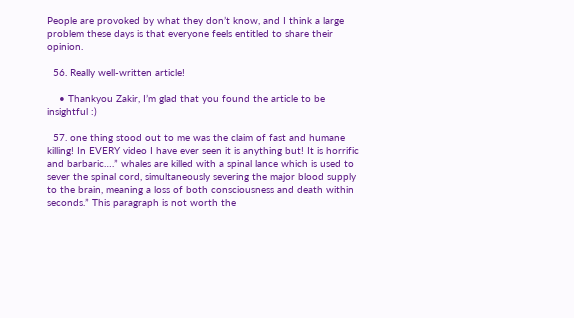People are provoked by what they don’t know, and I think a large problem these days is that everyone feels entitled to share their opinion.

  56. Really well-written article!

    • Thankyou Zakir, I’m glad that you found the article to be insightful :)

  57. one thing stood out to me was the claim of fast and humane killing! In EVERY video I have ever seen it is anything but! It is horrific and barbaric….” whales are killed with a spinal lance which is used to sever the spinal cord, simultaneously severing the major blood supply to the brain, meaning a loss of both consciousness and death within seconds.” This paragraph is not worth the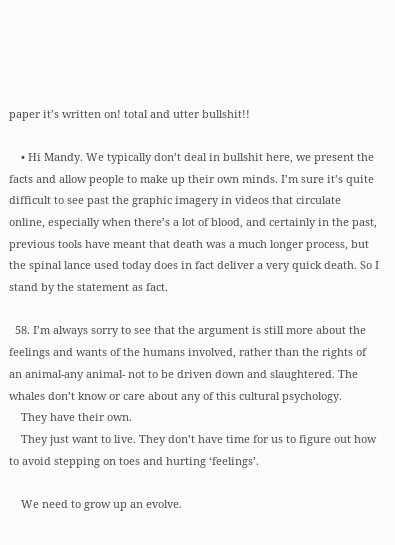paper it’s written on! total and utter bullshit!!

    • Hi Mandy. We typically don’t deal in bullshit here, we present the facts and allow people to make up their own minds. I’m sure it’s quite difficult to see past the graphic imagery in videos that circulate online, especially when there’s a lot of blood, and certainly in the past, previous tools have meant that death was a much longer process, but the spinal lance used today does in fact deliver a very quick death. So I stand by the statement as fact.

  58. I’m always sorry to see that the argument is still more about the feelings and wants of the humans involved, rather than the rights of an animal-any animal- not to be driven down and slaughtered. The whales don’t know or care about any of this cultural psychology.
    They have their own.
    They just want to live. They don’t have time for us to figure out how to avoid stepping on toes and hurting ‘feelings’.

    We need to grow up an evolve.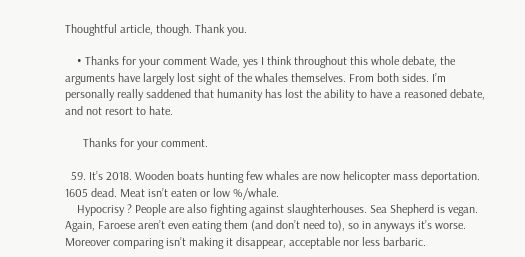Thoughtful article, though. Thank you.

    • Thanks for your comment Wade, yes I think throughout this whole debate, the arguments have largely lost sight of the whales themselves. From both sides. I’m personally really saddened that humanity has lost the ability to have a reasoned debate, and not resort to hate.

      Thanks for your comment.

  59. It’s 2018. Wooden boats hunting few whales are now helicopter mass deportation. 1605 dead. Meat isn’t eaten or low %/whale.
    Hypocrisy ? People are also fighting against slaughterhouses. Sea Shepherd is vegan. Again, Faroese aren’t even eating them (and don’t need to), so in anyways it’s worse. Moreover comparing isn’t making it disappear, acceptable nor less barbaric.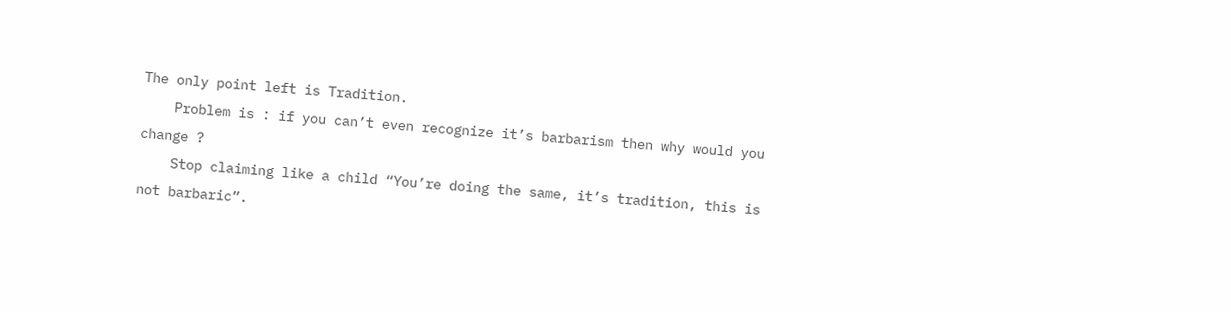The only point left is Tradition.
    Problem is : if you can’t even recognize it’s barbarism then why would you change ?
    Stop claiming like a child “You’re doing the same, it’s tradition, this is not barbaric”.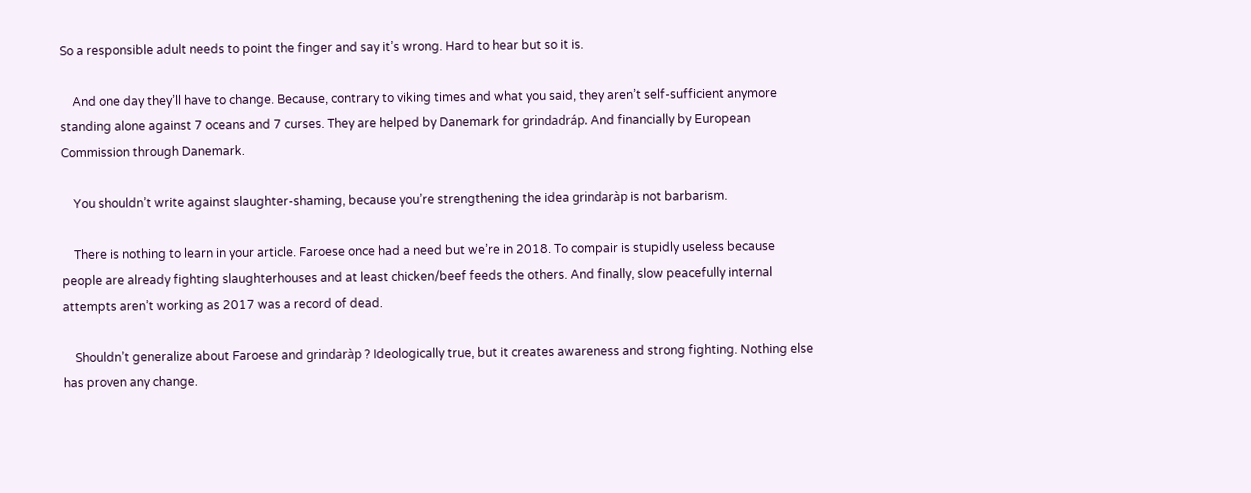So a responsible adult needs to point the finger and say it’s wrong. Hard to hear but so it is.

    And one day they’ll have to change. Because, contrary to viking times and what you said, they aren’t self-sufficient anymore standing alone against 7 oceans and 7 curses. They are helped by Danemark for grindadráp. And financially by European Commission through Danemark.

    You shouldn’t write against slaughter-shaming, because you’re strengthening the idea grindaràp is not barbarism.

    There is nothing to learn in your article. Faroese once had a need but we’re in 2018. To compair is stupidly useless because people are already fighting slaughterhouses and at least chicken/beef feeds the others. And finally, slow peacefully internal attempts aren’t working as 2017 was a record of dead.

    Shouldn’t generalize about Faroese and grindaràp ? Ideologically true, but it creates awareness and strong fighting. Nothing else has proven any change.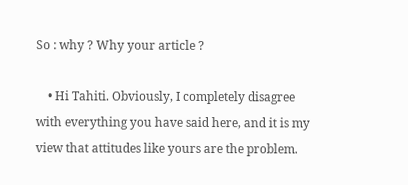So : why ? Why your article ?

    • Hi Tahiti. Obviously, I completely disagree with everything you have said here, and it is my view that attitudes like yours are the problem.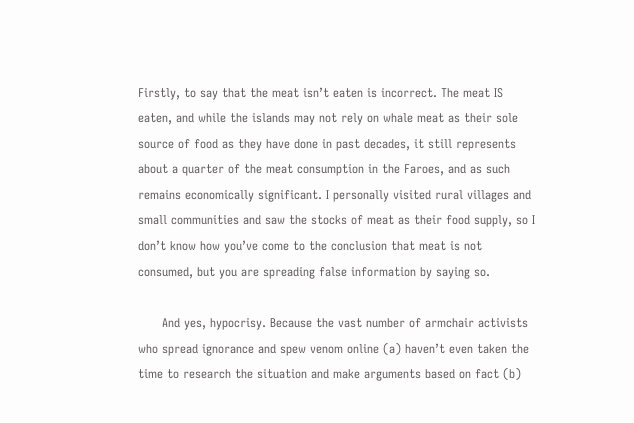Firstly, to say that the meat isn’t eaten is incorrect. The meat IS eaten, and while the islands may not rely on whale meat as their sole source of food as they have done in past decades, it still represents about a quarter of the meat consumption in the Faroes, and as such remains economically significant. I personally visited rural villages and small communities and saw the stocks of meat as their food supply, so I don’t know how you’ve come to the conclusion that meat is not consumed, but you are spreading false information by saying so.

      And yes, hypocrisy. Because the vast number of armchair activists who spread ignorance and spew venom online (a) haven’t even taken the time to research the situation and make arguments based on fact (b)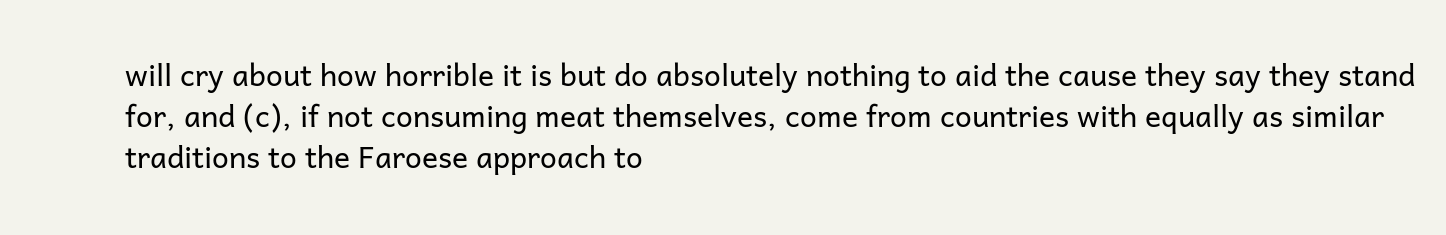will cry about how horrible it is but do absolutely nothing to aid the cause they say they stand for, and (c), if not consuming meat themselves, come from countries with equally as similar traditions to the Faroese approach to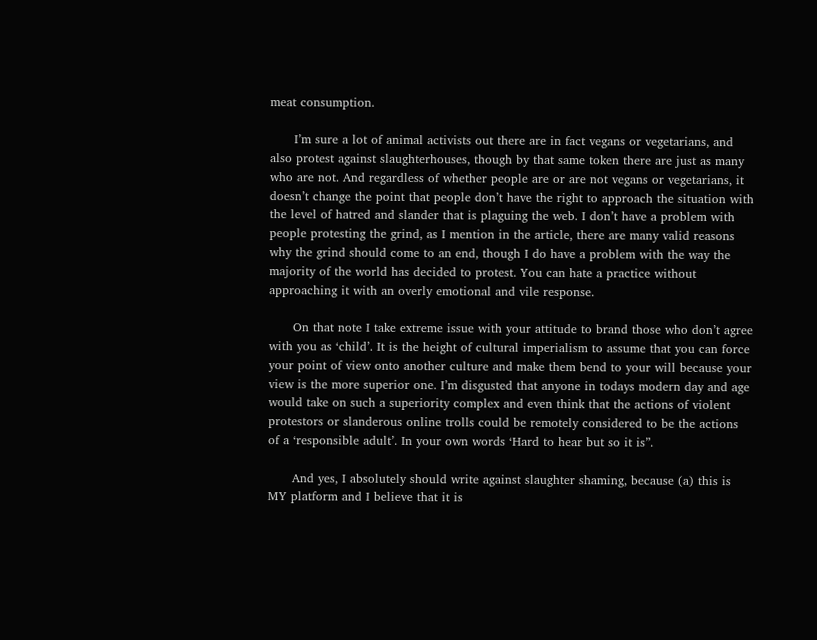meat consumption.

      I’m sure a lot of animal activists out there are in fact vegans or vegetarians, and also protest against slaughterhouses, though by that same token there are just as many who are not. And regardless of whether people are or are not vegans or vegetarians, it doesn’t change the point that people don’t have the right to approach the situation with the level of hatred and slander that is plaguing the web. I don’t have a problem with people protesting the grind, as I mention in the article, there are many valid reasons why the grind should come to an end, though I do have a problem with the way the majority of the world has decided to protest. You can hate a practice without approaching it with an overly emotional and vile response.

      On that note I take extreme issue with your attitude to brand those who don’t agree with you as ‘child’. It is the height of cultural imperialism to assume that you can force your point of view onto another culture and make them bend to your will because your view is the more superior one. I’m disgusted that anyone in todays modern day and age would take on such a superiority complex and even think that the actions of violent protestors or slanderous online trolls could be remotely considered to be the actions of a ‘responsible adult’. In your own words ‘Hard to hear but so it is”.

      And yes, I absolutely should write against slaughter shaming, because (a) this is MY platform and I believe that it is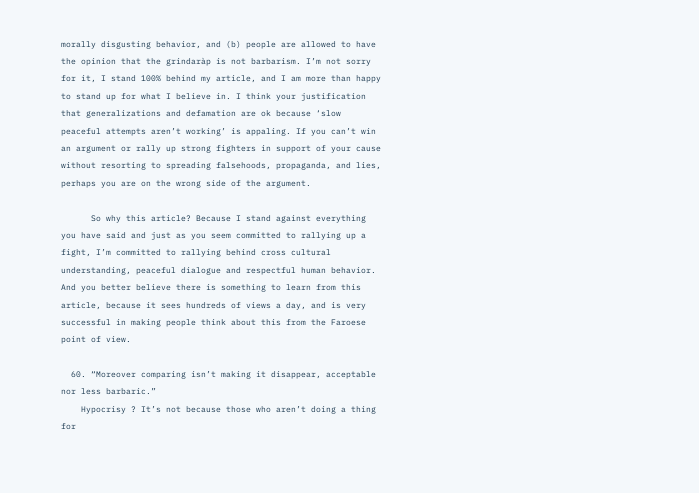morally disgusting behavior, and (b) people are allowed to have the opinion that the grindaràp is not barbarism. I’m not sorry for it, I stand 100% behind my article, and I am more than happy to stand up for what I believe in. I think your justification that generalizations and defamation are ok because ‘slow peaceful attempts aren’t working’ is appaling. If you can’t win an argument or rally up strong fighters in support of your cause without resorting to spreading falsehoods, propaganda, and lies, perhaps you are on the wrong side of the argument.

      So why this article? Because I stand against everything you have said and just as you seem committed to rallying up a fight, I’m committed to rallying behind cross cultural understanding, peaceful dialogue and respectful human behavior. And you better believe there is something to learn from this article, because it sees hundreds of views a day, and is very successful in making people think about this from the Faroese point of view.

  60. “Moreover comparing isn’t making it disappear, acceptable nor less barbaric.”
    Hypocrisy ? It’s not because those who aren’t doing a thing for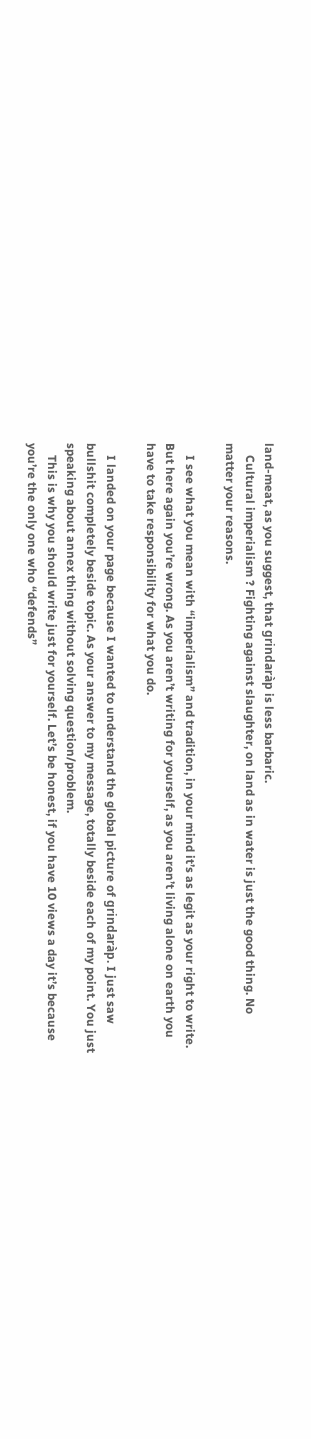land-meat, as you suggest, that grindaràp is less barbaric.
    Cultural imperialism ? Fighting against slaughter, on land as in water is just the good thing. No matter your reasons.

    I see what you mean with “imperialism” and tradition, in your mind it’s as legit as your right to write. But here again you’re wrong. As you aren’t writing for yourself, as you aren’t living alone on earth you have to take responsibility for what you do.

    I landed on your page because I wanted to understand the global picture of grindaràp. I just saw bullshit completely beside topic. As your answer to my message, totally beside each of my point. You just speaking about annex thing without solving question/problem.
    This is why you should write just for yourself. Let’s be honest, if you have 10 views a day it’s because you’re the only one who “defends”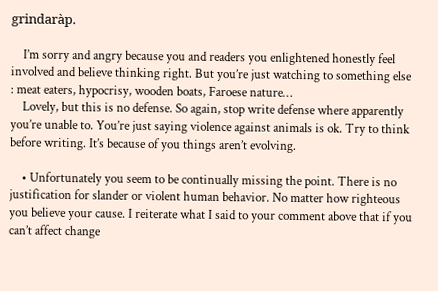grindaràp.

    I’m sorry and angry because you and readers you enlightened honestly feel involved and believe thinking right. But you’re just watching to something else : meat eaters, hypocrisy, wooden boats, Faroese nature…
    Lovely, but this is no defense. So again, stop write defense where apparently you’re unable to. You’re just saying violence against animals is ok. Try to think before writing. It’s because of you things aren’t evolving.

    • Unfortunately you seem to be continually missing the point. There is no justification for slander or violent human behavior. No matter how righteous you believe your cause. I reiterate what I said to your comment above that if you can’t affect change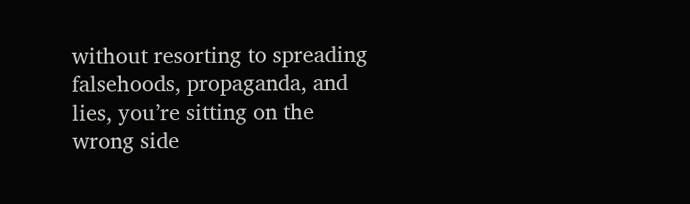without resorting to spreading falsehoods, propaganda, and lies, you’re sitting on the wrong side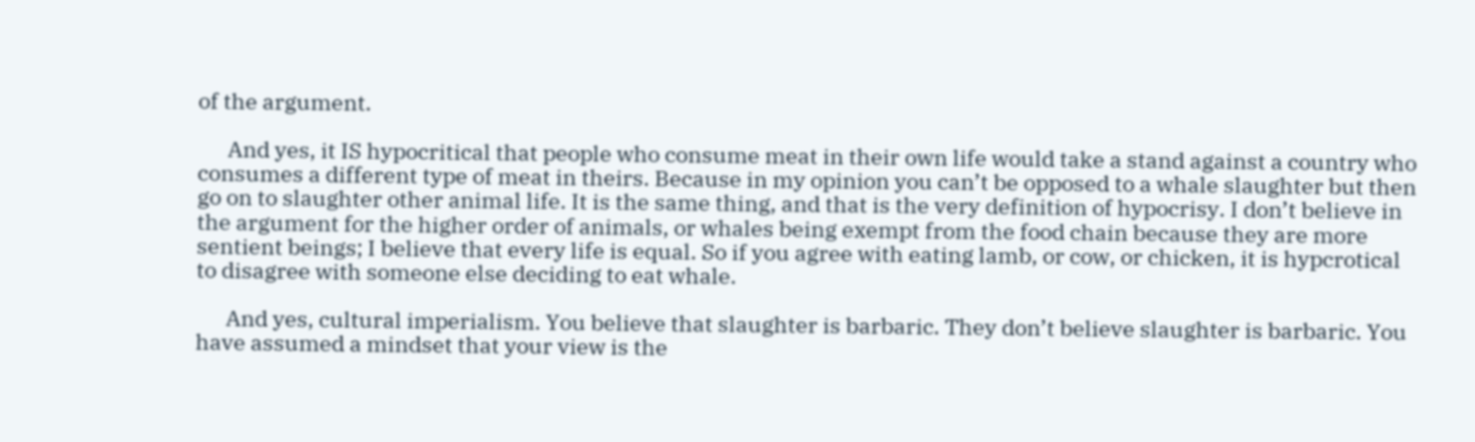of the argument.

      And yes, it IS hypocritical that people who consume meat in their own life would take a stand against a country who consumes a different type of meat in theirs. Because in my opinion you can’t be opposed to a whale slaughter but then go on to slaughter other animal life. It is the same thing, and that is the very definition of hypocrisy. I don’t believe in the argument for the higher order of animals, or whales being exempt from the food chain because they are more sentient beings; I believe that every life is equal. So if you agree with eating lamb, or cow, or chicken, it is hypcrotical to disagree with someone else deciding to eat whale.

      And yes, cultural imperialism. You believe that slaughter is barbaric. They don’t believe slaughter is barbaric. You have assumed a mindset that your view is the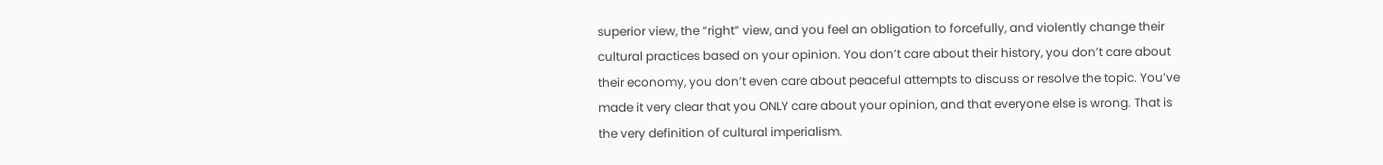superior view, the “right” view, and you feel an obligation to forcefully, and violently change their cultural practices based on your opinion. You don’t care about their history, you don’t care about their economy, you don’t even care about peaceful attempts to discuss or resolve the topic. You’ve made it very clear that you ONLY care about your opinion, and that everyone else is wrong. That is the very definition of cultural imperialism.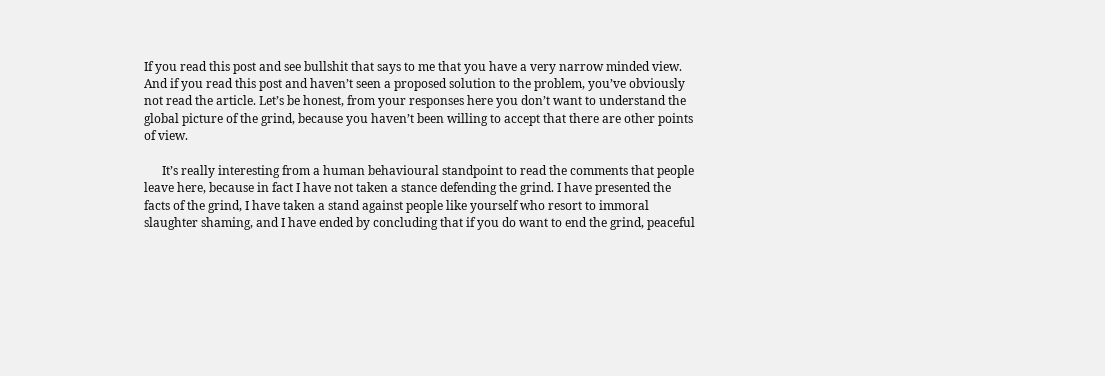If you read this post and see bullshit that says to me that you have a very narrow minded view. And if you read this post and haven’t seen a proposed solution to the problem, you’ve obviously not read the article. Let’s be honest, from your responses here you don’t want to understand the global picture of the grind, because you haven’t been willing to accept that there are other points of view.

      It’s really interesting from a human behavioural standpoint to read the comments that people leave here, because in fact I have not taken a stance defending the grind. I have presented the facts of the grind, I have taken a stand against people like yourself who resort to immoral slaughter shaming, and I have ended by concluding that if you do want to end the grind, peaceful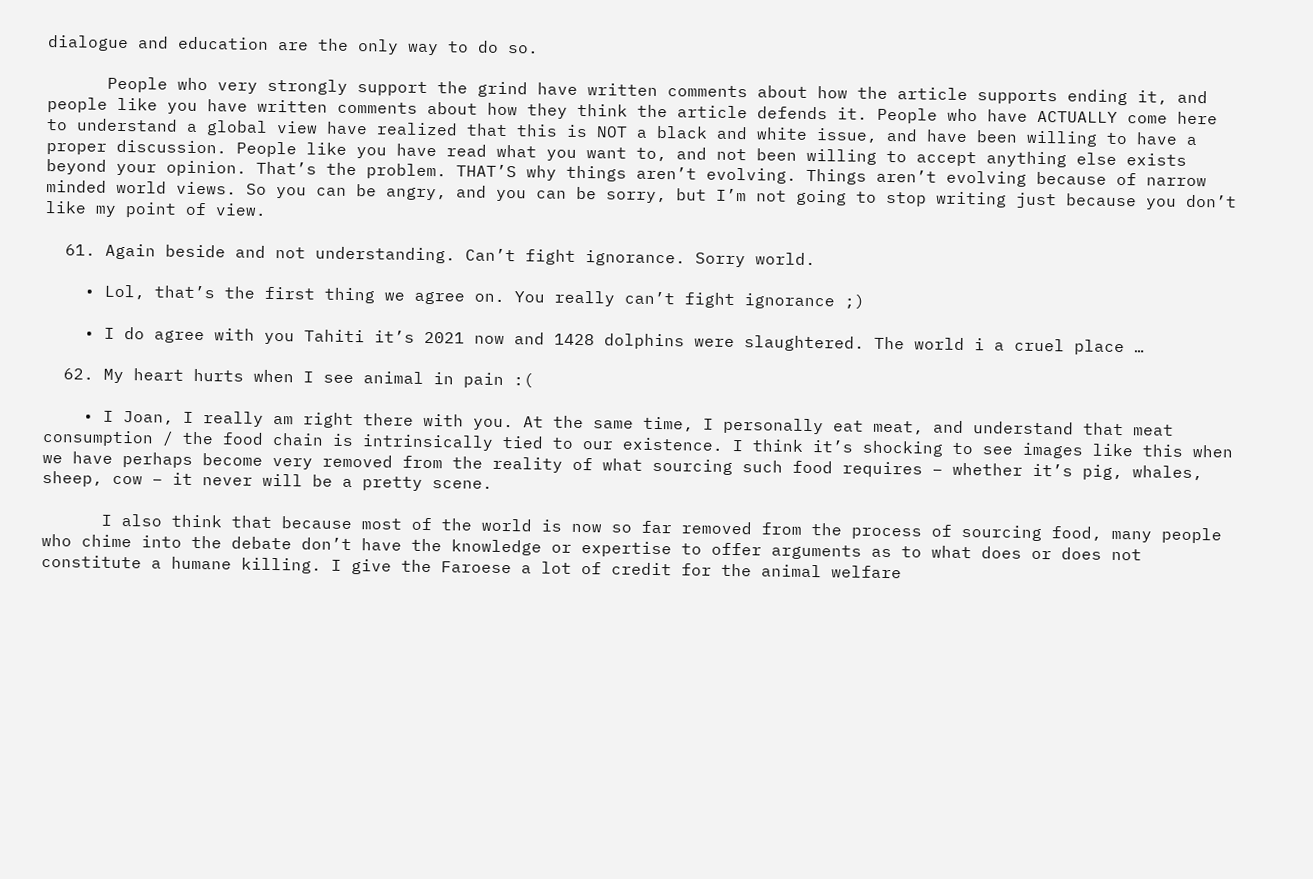dialogue and education are the only way to do so.

      People who very strongly support the grind have written comments about how the article supports ending it, and people like you have written comments about how they think the article defends it. People who have ACTUALLY come here to understand a global view have realized that this is NOT a black and white issue, and have been willing to have a proper discussion. People like you have read what you want to, and not been willing to accept anything else exists beyond your opinion. That’s the problem. THAT’S why things aren’t evolving. Things aren’t evolving because of narrow minded world views. So you can be angry, and you can be sorry, but I’m not going to stop writing just because you don’t like my point of view.

  61. Again beside and not understanding. Can’t fight ignorance. Sorry world.

    • Lol, that’s the first thing we agree on. You really can’t fight ignorance ;)

    • I do agree with you Tahiti it’s 2021 now and 1428 dolphins were slaughtered. The world i a cruel place …

  62. My heart hurts when I see animal in pain :(

    • I Joan, I really am right there with you. At the same time, I personally eat meat, and understand that meat consumption / the food chain is intrinsically tied to our existence. I think it’s shocking to see images like this when we have perhaps become very removed from the reality of what sourcing such food requires – whether it’s pig, whales, sheep, cow – it never will be a pretty scene.

      I also think that because most of the world is now so far removed from the process of sourcing food, many people who chime into the debate don’t have the knowledge or expertise to offer arguments as to what does or does not constitute a humane killing. I give the Faroese a lot of credit for the animal welfare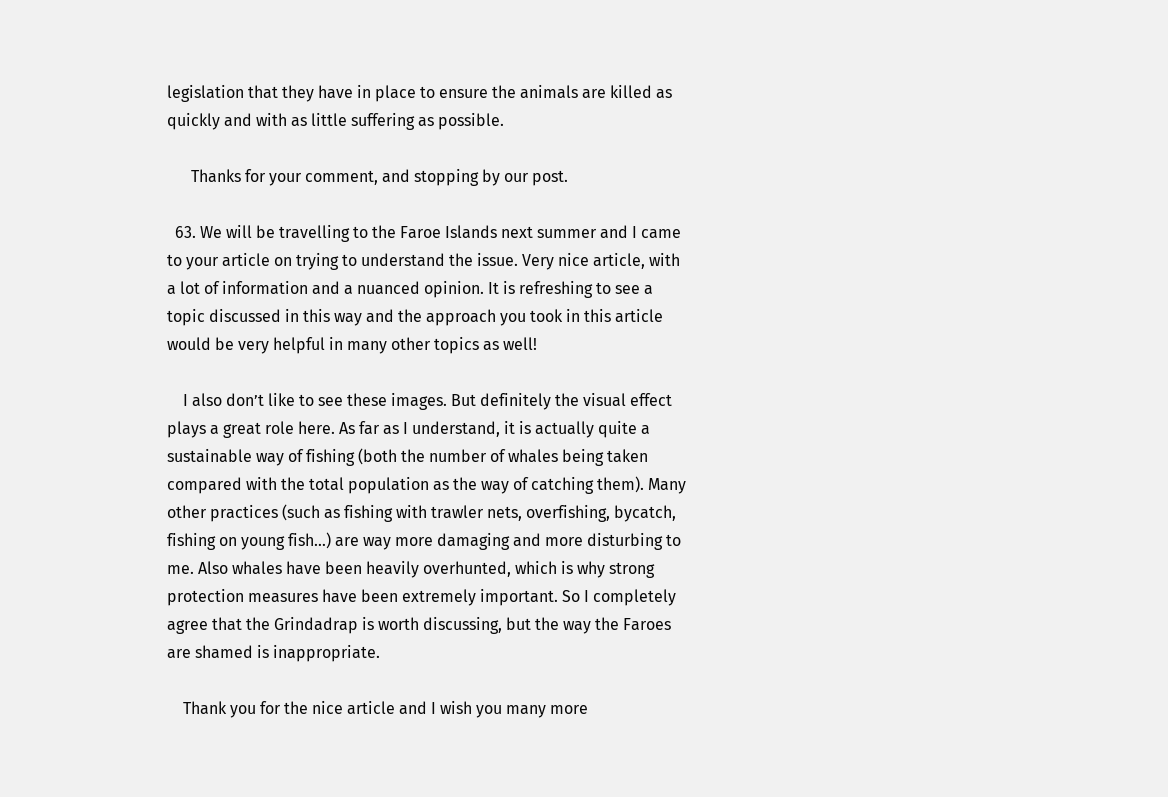legislation that they have in place to ensure the animals are killed as quickly and with as little suffering as possible.

      Thanks for your comment, and stopping by our post.

  63. We will be travelling to the Faroe Islands next summer and I came to your article on trying to understand the issue. Very nice article, with a lot of information and a nuanced opinion. It is refreshing to see a topic discussed in this way and the approach you took in this article would be very helpful in many other topics as well!

    I also don’t like to see these images. But definitely the visual effect plays a great role here. As far as I understand, it is actually quite a sustainable way of fishing (both the number of whales being taken compared with the total population as the way of catching them). Many other practices (such as fishing with trawler nets, overfishing, bycatch, fishing on young fish…) are way more damaging and more disturbing to me. Also whales have been heavily overhunted, which is why strong protection measures have been extremely important. So I completely agree that the Grindadrap is worth discussing, but the way the Faroes are shamed is inappropriate.

    Thank you for the nice article and I wish you many more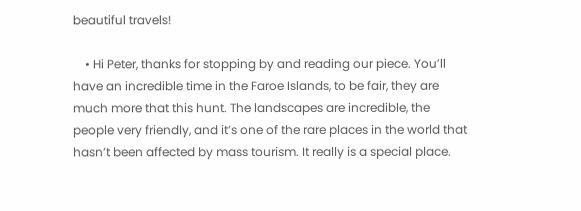beautiful travels!

    • Hi Peter, thanks for stopping by and reading our piece. You’ll have an incredible time in the Faroe Islands, to be fair, they are much more that this hunt. The landscapes are incredible, the people very friendly, and it’s one of the rare places in the world that hasn’t been affected by mass tourism. It really is a special place.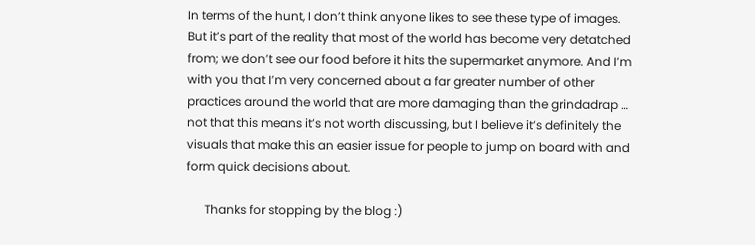In terms of the hunt, I don’t think anyone likes to see these type of images. But it’s part of the reality that most of the world has become very detatched from; we don’t see our food before it hits the supermarket anymore. And I’m with you that I’m very concerned about a far greater number of other practices around the world that are more damaging than the grindadrap … not that this means it’s not worth discussing, but I believe it’s definitely the visuals that make this an easier issue for people to jump on board with and form quick decisions about.

      Thanks for stopping by the blog :)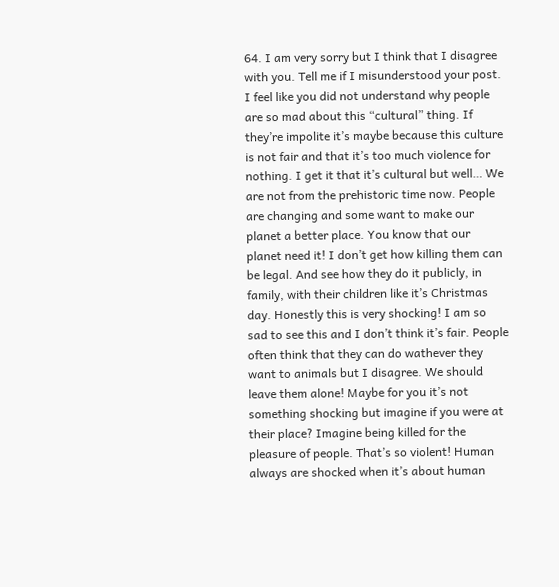64. I am very sorry but I think that I disagree with you. Tell me if I misunderstood your post. I feel like you did not understand why people are so mad about this “cultural” thing. If they’re impolite it’s maybe because this culture is not fair and that it’s too much violence for nothing. I get it that it’s cultural but well… We are not from the prehistoric time now. People are changing and some want to make our planet a better place. You know that our planet need it! I don’t get how killing them can be legal. And see how they do it publicly, in family, with their children like it’s Christmas day. Honestly this is very shocking! I am so sad to see this and I don’t think it’s fair. People often think that they can do wathever they want to animals but I disagree. We should leave them alone! Maybe for you it’s not something shocking but imagine if you were at their place? Imagine being killed for the pleasure of people. That’s so violent! Human always are shocked when it’s about human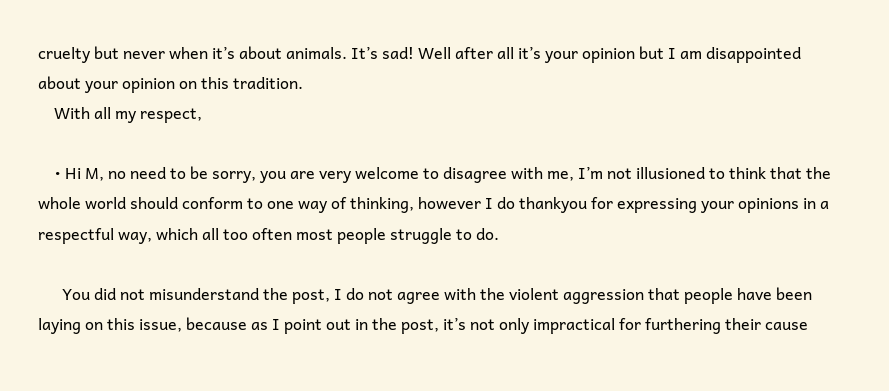cruelty but never when it’s about animals. It’s sad! Well after all it’s your opinion but I am disappointed about your opinion on this tradition.
    With all my respect,

    • Hi M, no need to be sorry, you are very welcome to disagree with me, I’m not illusioned to think that the whole world should conform to one way of thinking, however I do thankyou for expressing your opinions in a respectful way, which all too often most people struggle to do.

      You did not misunderstand the post, I do not agree with the violent aggression that people have been laying on this issue, because as I point out in the post, it’s not only impractical for furthering their cause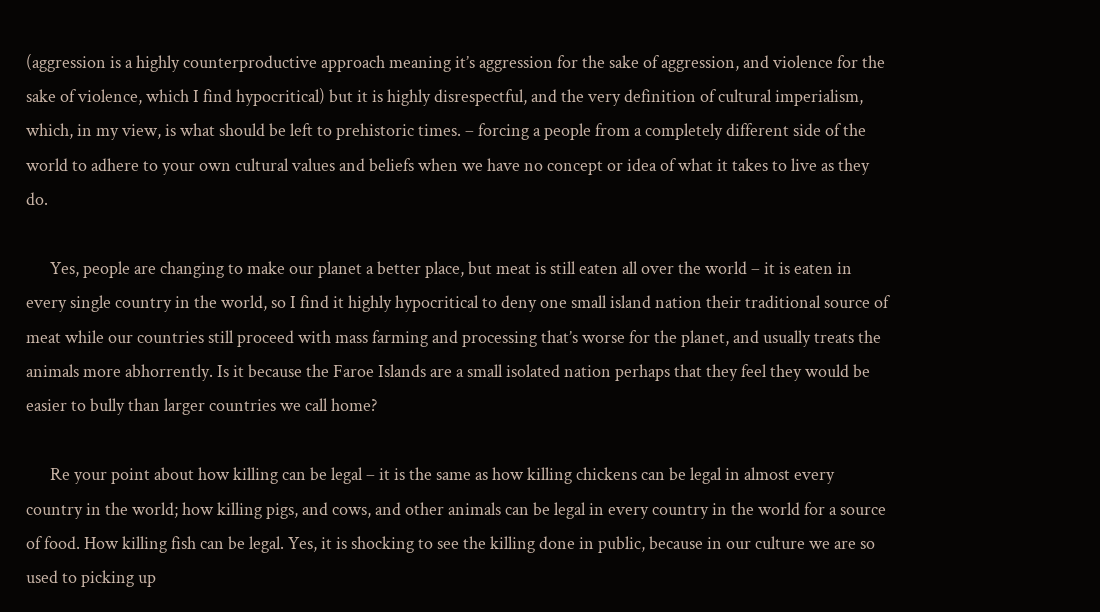(aggression is a highly counterproductive approach meaning it’s aggression for the sake of aggression, and violence for the sake of violence, which I find hypocritical) but it is highly disrespectful, and the very definition of cultural imperialism, which, in my view, is what should be left to prehistoric times. – forcing a people from a completely different side of the world to adhere to your own cultural values and beliefs when we have no concept or idea of what it takes to live as they do.

      Yes, people are changing to make our planet a better place, but meat is still eaten all over the world – it is eaten in every single country in the world, so I find it highly hypocritical to deny one small island nation their traditional source of meat while our countries still proceed with mass farming and processing that’s worse for the planet, and usually treats the animals more abhorrently. Is it because the Faroe Islands are a small isolated nation perhaps that they feel they would be easier to bully than larger countries we call home?

      Re your point about how killing can be legal – it is the same as how killing chickens can be legal in almost every country in the world; how killing pigs, and cows, and other animals can be legal in every country in the world for a source of food. How killing fish can be legal. Yes, it is shocking to see the killing done in public, because in our culture we are so used to picking up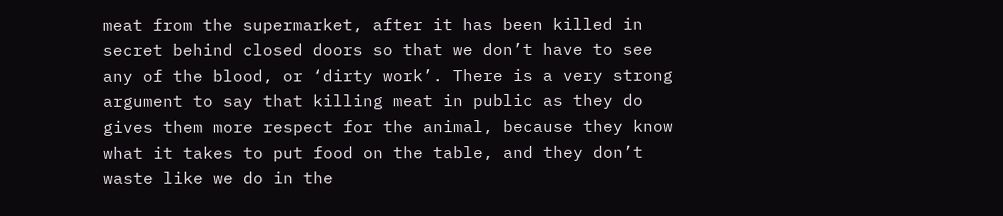meat from the supermarket, after it has been killed in secret behind closed doors so that we don’t have to see any of the blood, or ‘dirty work’. There is a very strong argument to say that killing meat in public as they do gives them more respect for the animal, because they know what it takes to put food on the table, and they don’t waste like we do in the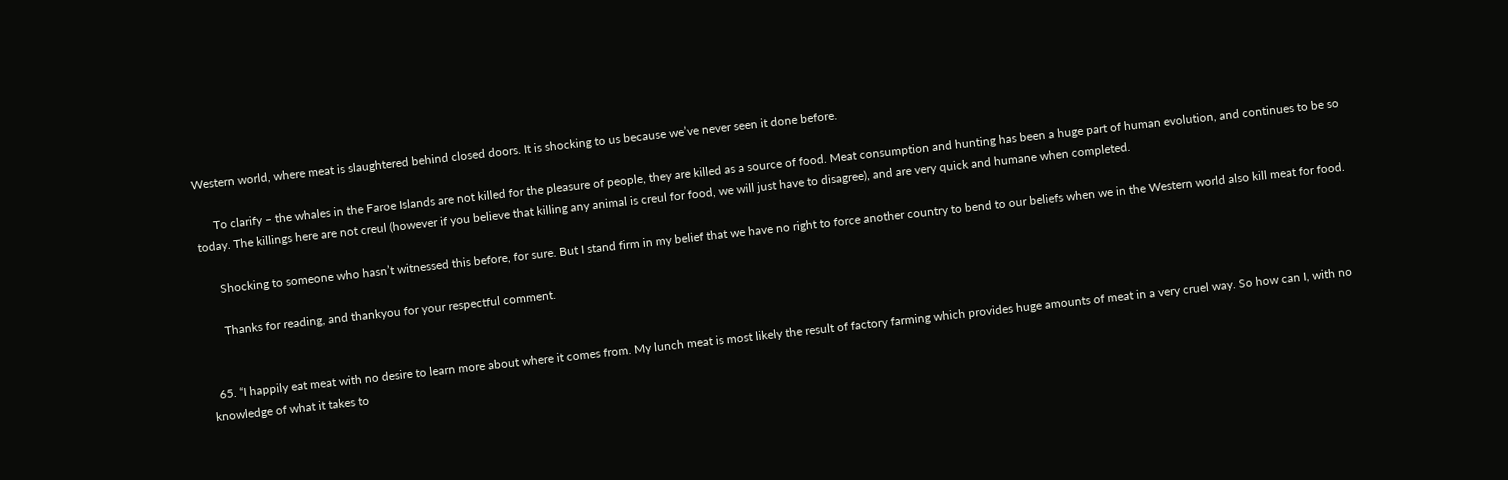Western world, where meat is slaughtered behind closed doors. It is shocking to us because we’ve never seen it done before.

      To clarify – the whales in the Faroe Islands are not killed for the pleasure of people, they are killed as a source of food. Meat consumption and hunting has been a huge part of human evolution, and continues to be so today. The killings here are not creul (however if you believe that killing any animal is creul for food, we will just have to disagree), and are very quick and humane when completed.

      Shocking to someone who hasn’t witnessed this before, for sure. But I stand firm in my belief that we have no right to force another country to bend to our beliefs when we in the Western world also kill meat for food.

      Thanks for reading, and thankyou for your respectful comment.


  65. “I happily eat meat with no desire to learn more about where it comes from. My lunch meat is most likely the result of factory farming which provides huge amounts of meat in a very cruel way. So how can I, with no knowledge of what it takes to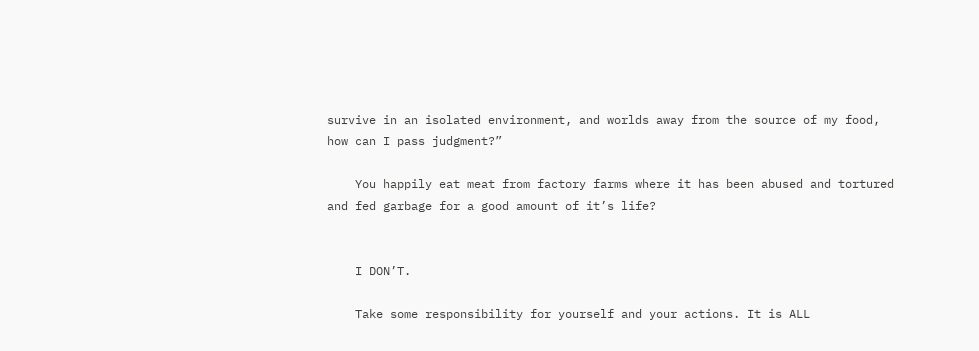survive in an isolated environment, and worlds away from the source of my food, how can I pass judgment?”

    You happily eat meat from factory farms where it has been abused and tortured and fed garbage for a good amount of it’s life?


    I DON’T.

    Take some responsibility for yourself and your actions. It is ALL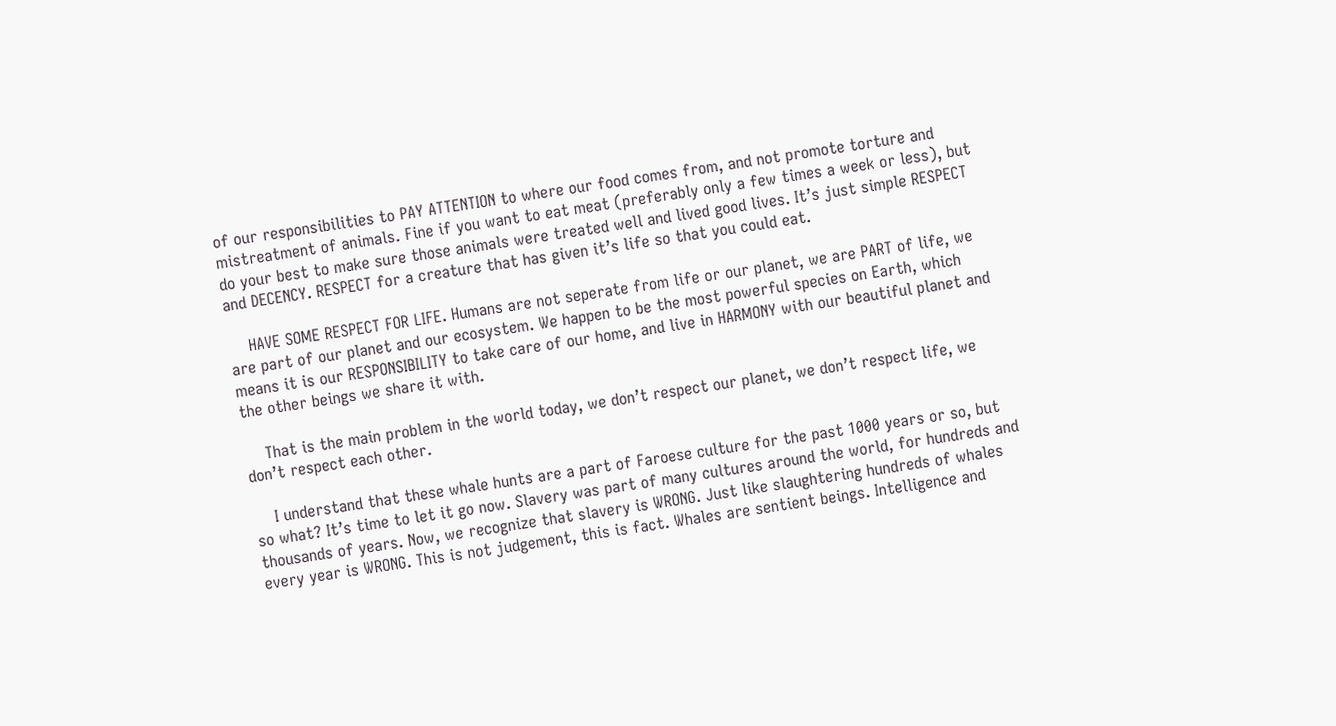of our responsibilities to PAY ATTENTION to where our food comes from, and not promote torture and mistreatment of animals. Fine if you want to eat meat (preferably only a few times a week or less), but do your best to make sure those animals were treated well and lived good lives. It’s just simple RESPECT and DECENCY. RESPECT for a creature that has given it’s life so that you could eat.

    HAVE SOME RESPECT FOR LIFE. Humans are not seperate from life or our planet, we are PART of life, we are part of our planet and our ecosystem. We happen to be the most powerful species on Earth, which means it is our RESPONSIBILITY to take care of our home, and live in HARMONY with our beautiful planet and the other beings we share it with.

    That is the main problem in the world today, we don’t respect our planet, we don’t respect life, we don’t respect each other.

    I understand that these whale hunts are a part of Faroese culture for the past 1000 years or so, but so what? It’s time to let it go now. Slavery was part of many cultures around the world, for hundreds and thousands of years. Now, we recognize that slavery is WRONG. Just like slaughtering hundreds of whales every year is WRONG. This is not judgement, this is fact. Whales are sentient beings. Intelligence and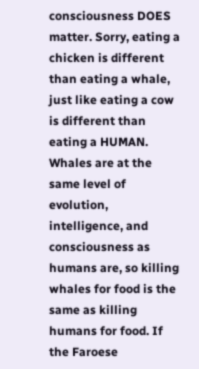consciousness DOES matter. Sorry, eating a chicken is different than eating a whale, just like eating a cow is different than eating a HUMAN. Whales are at the same level of evolution, intelligence, and consciousness as humans are, so killing whales for food is the same as killing humans for food. If the Faroese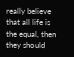really believe that all life is the equal, then they should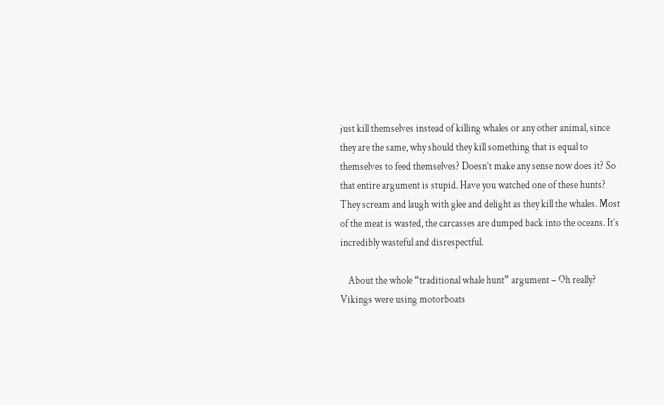just kill themselves instead of killing whales or any other animal, since they are the same, why should they kill something that is equal to themselves to feed themselves? Doesn’t make any sense now does it? So that entire argument is stupid. Have you watched one of these hunts? They scream and laugh with glee and delight as they kill the whales. Most of the meat is wasted, the carcasses are dumped back into the oceans. It’s incredibly wasteful and disrespectful.

    About the whole “traditional whale hunt” argument – Oh really? Vikings were using motorboats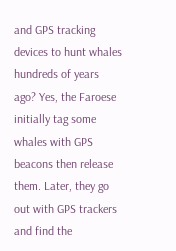and GPS tracking devices to hunt whales hundreds of years ago? Yes, the Faroese initially tag some whales with GPS beacons then release them. Later, they go out with GPS trackers and find the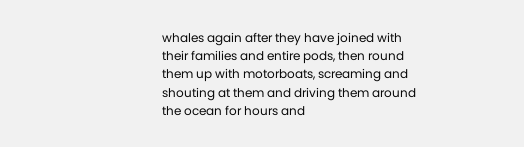whales again after they have joined with their families and entire pods, then round them up with motorboats, screaming and shouting at them and driving them around the ocean for hours and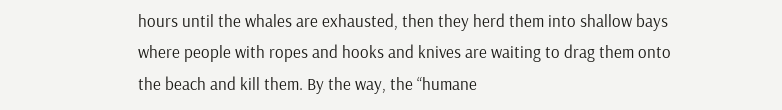hours until the whales are exhausted, then they herd them into shallow bays where people with ropes and hooks and knives are waiting to drag them onto the beach and kill them. By the way, the “humane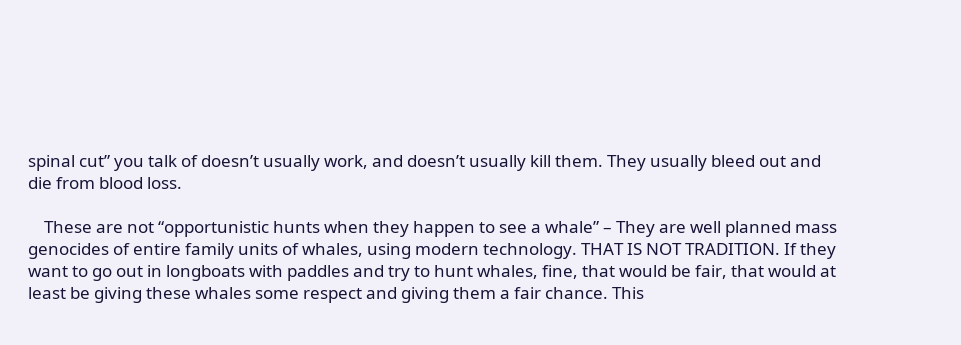spinal cut” you talk of doesn’t usually work, and doesn’t usually kill them. They usually bleed out and die from blood loss.

    These are not “opportunistic hunts when they happen to see a whale” – They are well planned mass genocides of entire family units of whales, using modern technology. THAT IS NOT TRADITION. If they want to go out in longboats with paddles and try to hunt whales, fine, that would be fair, that would at least be giving these whales some respect and giving them a fair chance. This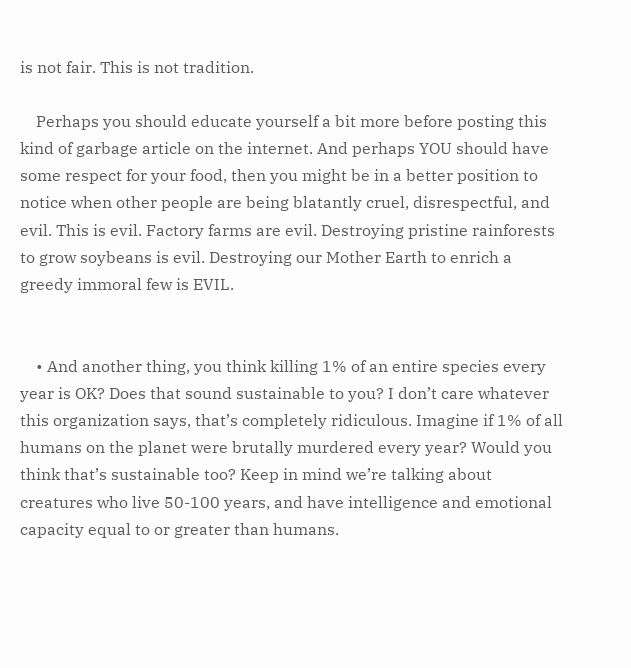is not fair. This is not tradition.

    Perhaps you should educate yourself a bit more before posting this kind of garbage article on the internet. And perhaps YOU should have some respect for your food, then you might be in a better position to notice when other people are being blatantly cruel, disrespectful, and evil. This is evil. Factory farms are evil. Destroying pristine rainforests to grow soybeans is evil. Destroying our Mother Earth to enrich a greedy immoral few is EVIL.


    • And another thing, you think killing 1% of an entire species every year is OK? Does that sound sustainable to you? I don’t care whatever this organization says, that’s completely ridiculous. Imagine if 1% of all humans on the planet were brutally murdered every year? Would you think that’s sustainable too? Keep in mind we’re talking about creatures who live 50-100 years, and have intelligence and emotional capacity equal to or greater than humans.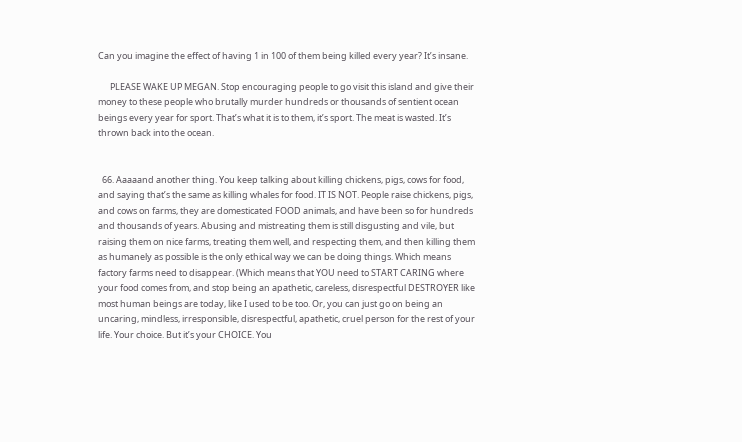Can you imagine the effect of having 1 in 100 of them being killed every year? It’s insane.

      PLEASE WAKE UP MEGAN. Stop encouraging people to go visit this island and give their money to these people who brutally murder hundreds or thousands of sentient ocean beings every year for sport. That’s what it is to them, it’s sport. The meat is wasted. It’s thrown back into the ocean.


  66. Aaaaand another thing. You keep talking about killing chickens, pigs, cows for food, and saying that’s the same as killing whales for food. IT IS NOT. People raise chickens, pigs, and cows on farms, they are domesticated FOOD animals, and have been so for hundreds and thousands of years. Abusing and mistreating them is still disgusting and vile, but raising them on nice farms, treating them well, and respecting them, and then killing them as humanely as possible is the only ethical way we can be doing things. Which means factory farms need to disappear. (Which means that YOU need to START CARING where your food comes from, and stop being an apathetic, careless, disrespectful DESTROYER like most human beings are today, like I used to be too. Or, you can just go on being an uncaring, mindless, irresponsible, disrespectful, apathetic, cruel person for the rest of your life. Your choice. But it’s your CHOICE. You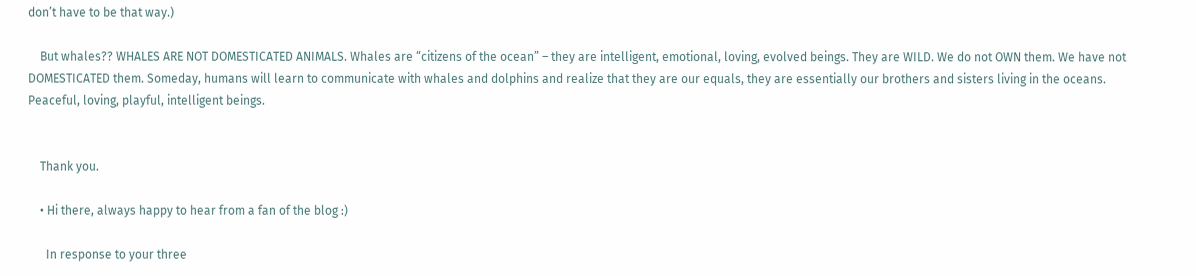don’t have to be that way.)

    But whales?? WHALES ARE NOT DOMESTICATED ANIMALS. Whales are “citizens of the ocean” – they are intelligent, emotional, loving, evolved beings. They are WILD. We do not OWN them. We have not DOMESTICATED them. Someday, humans will learn to communicate with whales and dolphins and realize that they are our equals, they are essentially our brothers and sisters living in the oceans. Peaceful, loving, playful, intelligent beings.


    Thank you.

    • Hi there, always happy to hear from a fan of the blog :)

      In response to your three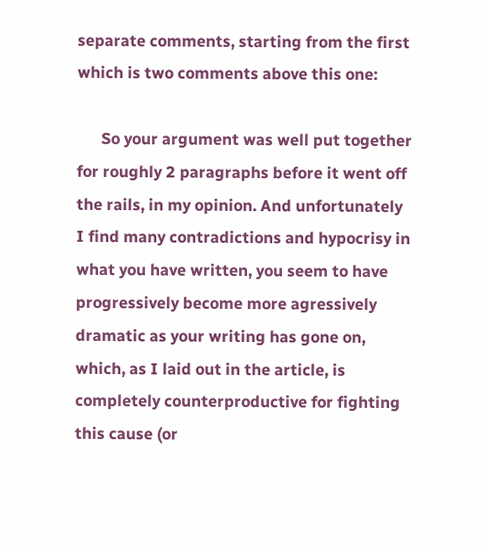separate comments, starting from the first which is two comments above this one:

      So your argument was well put together for roughly 2 paragraphs before it went off the rails, in my opinion. And unfortunately I find many contradictions and hypocrisy in what you have written, you seem to have progressively become more agressively dramatic as your writing has gone on, which, as I laid out in the article, is completely counterproductive for fighting this cause (or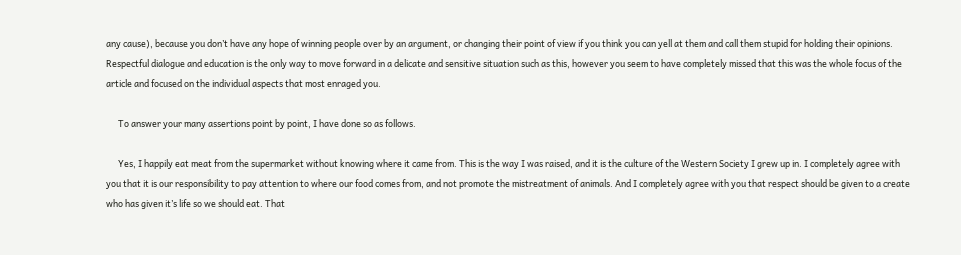any cause), because you don’t have any hope of winning people over by an argument, or changing their point of view if you think you can yell at them and call them stupid for holding their opinions. Respectful dialogue and education is the only way to move forward in a delicate and sensitive situation such as this, however you seem to have completely missed that this was the whole focus of the article and focused on the individual aspects that most enraged you.

      To answer your many assertions point by point, I have done so as follows.

      Yes, I happily eat meat from the supermarket without knowing where it came from. This is the way I was raised, and it is the culture of the Western Society I grew up in. I completely agree with you that it is our responsibility to pay attention to where our food comes from, and not promote the mistreatment of animals. And I completely agree with you that respect should be given to a create who has given it’s life so we should eat. That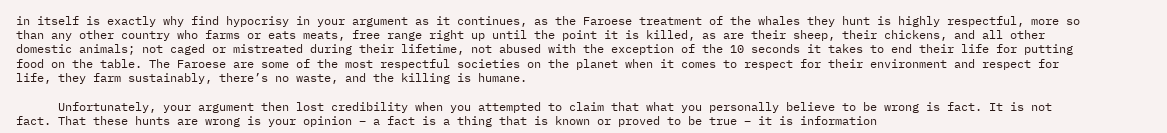in itself is exactly why find hypocrisy in your argument as it continues, as the Faroese treatment of the whales they hunt is highly respectful, more so than any other country who farms or eats meats, free range right up until the point it is killed, as are their sheep, their chickens, and all other domestic animals; not caged or mistreated during their lifetime, not abused with the exception of the 10 seconds it takes to end their life for putting food on the table. The Faroese are some of the most respectful societies on the planet when it comes to respect for their environment and respect for life, they farm sustainably, there’s no waste, and the killing is humane.

      Unfortunately, your argument then lost credibility when you attempted to claim that what you personally believe to be wrong is fact. It is not fact. That these hunts are wrong is your opinion – a fact is a thing that is known or proved to be true – it is information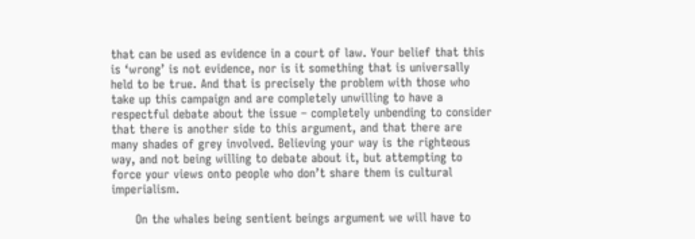that can be used as evidence in a court of law. Your belief that this is ‘wrong’ is not evidence, nor is it something that is universally held to be true. And that is precisely the problem with those who take up this campaign and are completely unwilling to have a respectful debate about the issue – completely unbending to consider that there is another side to this argument, and that there are many shades of grey involved. Believing your way is the righteous way, and not being willing to debate about it, but attempting to force your views onto people who don’t share them is cultural imperialism.

      On the whales being sentient beings argument we will have to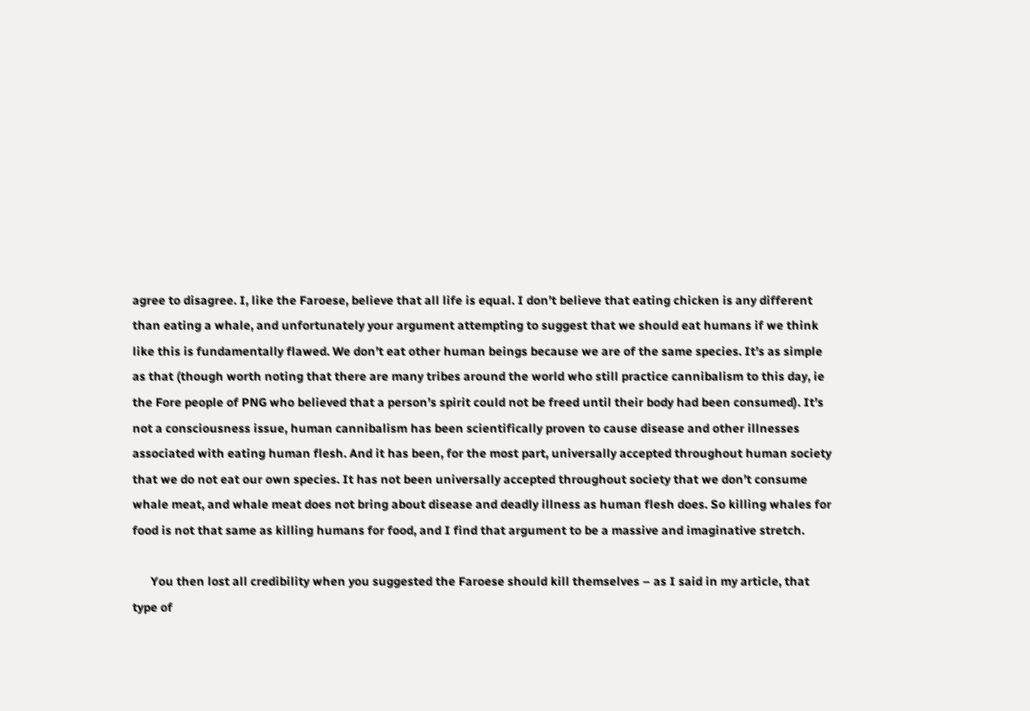agree to disagree. I, like the Faroese, believe that all life is equal. I don’t believe that eating chicken is any different than eating a whale, and unfortunately your argument attempting to suggest that we should eat humans if we think like this is fundamentally flawed. We don’t eat other human beings because we are of the same species. It’s as simple as that (though worth noting that there are many tribes around the world who still practice cannibalism to this day, ie the Fore people of PNG who believed that a person’s spirit could not be freed until their body had been consumed). It’s not a consciousness issue, human cannibalism has been scientifically proven to cause disease and other illnesses associated with eating human flesh. And it has been, for the most part, universally accepted throughout human society that we do not eat our own species. It has not been universally accepted throughout society that we don’t consume whale meat, and whale meat does not bring about disease and deadly illness as human flesh does. So killing whales for food is not that same as killing humans for food, and I find that argument to be a massive and imaginative stretch.

      You then lost all credibility when you suggested the Faroese should kill themselves – as I said in my article, that type of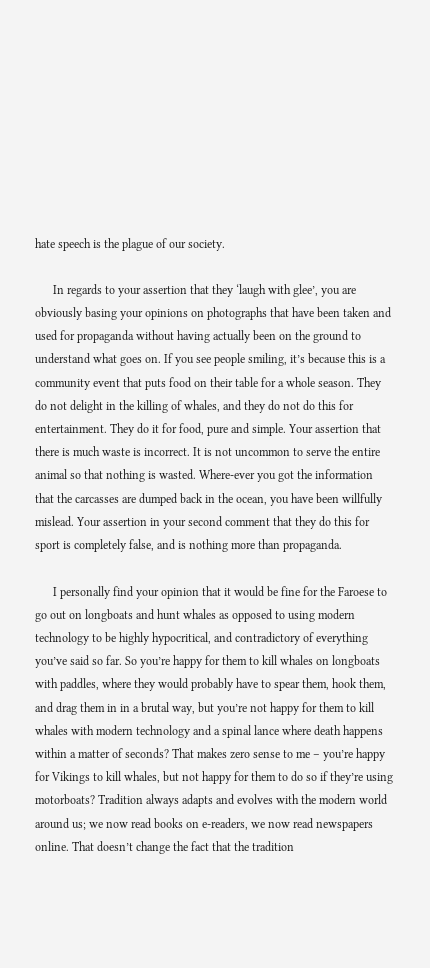hate speech is the plague of our society.

      In regards to your assertion that they ‘laugh with glee’, you are obviously basing your opinions on photographs that have been taken and used for propaganda without having actually been on the ground to understand what goes on. If you see people smiling, it’s because this is a community event that puts food on their table for a whole season. They do not delight in the killing of whales, and they do not do this for entertainment. They do it for food, pure and simple. Your assertion that there is much waste is incorrect. It is not uncommon to serve the entire animal so that nothing is wasted. Where-ever you got the information that the carcasses are dumped back in the ocean, you have been willfully mislead. Your assertion in your second comment that they do this for sport is completely false, and is nothing more than propaganda.

      I personally find your opinion that it would be fine for the Faroese to go out on longboats and hunt whales as opposed to using modern technology to be highly hypocritical, and contradictory of everything you’ve said so far. So you’re happy for them to kill whales on longboats with paddles, where they would probably have to spear them, hook them, and drag them in in a brutal way, but you’re not happy for them to kill whales with modern technology and a spinal lance where death happens within a matter of seconds? That makes zero sense to me – you’re happy for Vikings to kill whales, but not happy for them to do so if they’re using motorboats? Tradition always adapts and evolves with the modern world around us; we now read books on e-readers, we now read newspapers online. That doesn’t change the fact that the tradition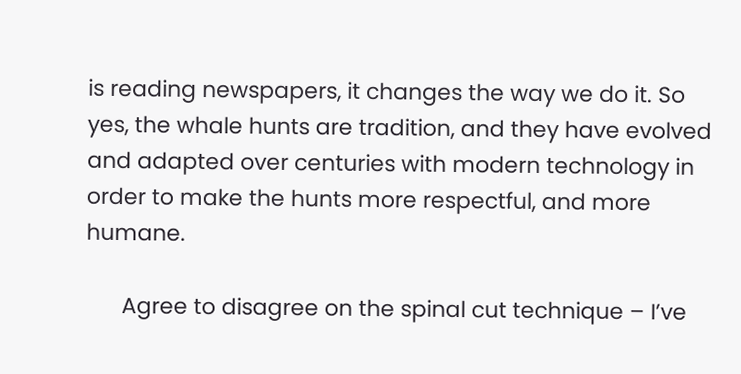is reading newspapers, it changes the way we do it. So yes, the whale hunts are tradition, and they have evolved and adapted over centuries with modern technology in order to make the hunts more respectful, and more humane.

      Agree to disagree on the spinal cut technique – I’ve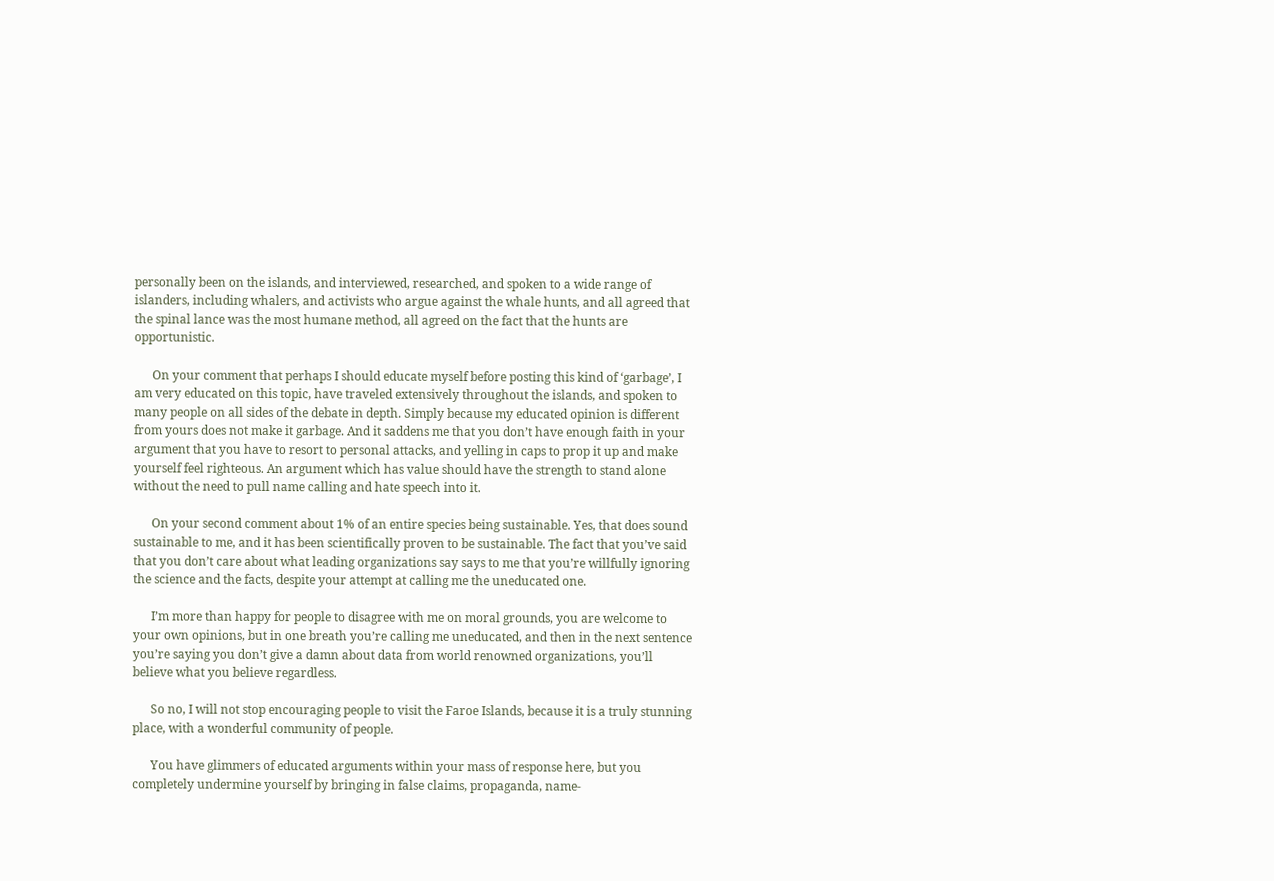personally been on the islands, and interviewed, researched, and spoken to a wide range of islanders, including whalers, and activists who argue against the whale hunts, and all agreed that the spinal lance was the most humane method, all agreed on the fact that the hunts are opportunistic.

      On your comment that perhaps I should educate myself before posting this kind of ‘garbage’, I am very educated on this topic, have traveled extensively throughout the islands, and spoken to many people on all sides of the debate in depth. Simply because my educated opinion is different from yours does not make it garbage. And it saddens me that you don’t have enough faith in your argument that you have to resort to personal attacks, and yelling in caps to prop it up and make yourself feel righteous. An argument which has value should have the strength to stand alone without the need to pull name calling and hate speech into it.

      On your second comment about 1% of an entire species being sustainable. Yes, that does sound sustainable to me, and it has been scientifically proven to be sustainable. The fact that you’ve said that you don’t care about what leading organizations say says to me that you’re willfully ignoring the science and the facts, despite your attempt at calling me the uneducated one.

      I’m more than happy for people to disagree with me on moral grounds, you are welcome to your own opinions, but in one breath you’re calling me uneducated, and then in the next sentence you’re saying you don’t give a damn about data from world renowned organizations, you’ll believe what you believe regardless.

      So no, I will not stop encouraging people to visit the Faroe Islands, because it is a truly stunning place, with a wonderful community of people.

      You have glimmers of educated arguments within your mass of response here, but you completely undermine yourself by bringing in false claims, propaganda, name-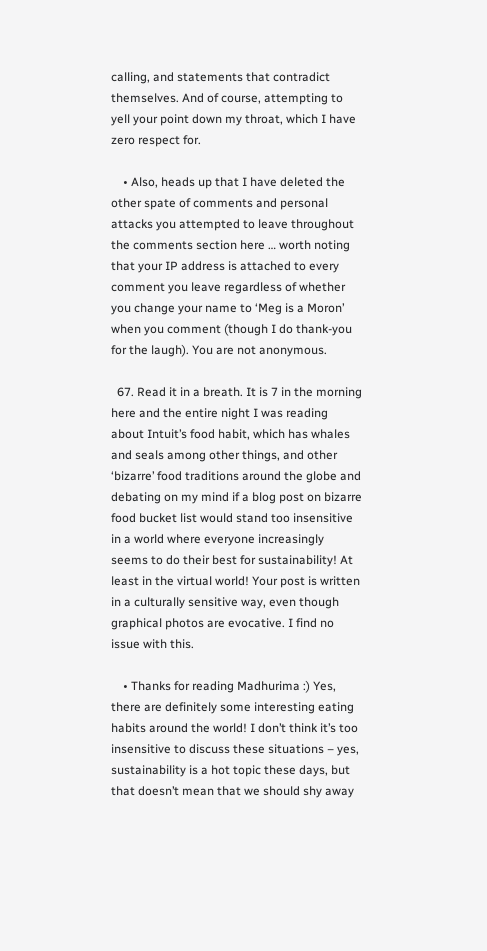calling, and statements that contradict themselves. And of course, attempting to yell your point down my throat, which I have zero respect for.

    • Also, heads up that I have deleted the other spate of comments and personal attacks you attempted to leave throughout the comments section here … worth noting that your IP address is attached to every comment you leave regardless of whether you change your name to ‘Meg is a Moron’ when you comment (though I do thank-you for the laugh). You are not anonymous.

  67. Read it in a breath. It is 7 in the morning here and the entire night I was reading about Intuit’s food habit, which has whales and seals among other things, and other ‘bizarre’ food traditions around the globe and debating on my mind if a blog post on bizarre food bucket list would stand too insensitive in a world where everyone increasingly seems to do their best for sustainability! At least in the virtual world! Your post is written in a culturally sensitive way, even though graphical photos are evocative. I find no issue with this.

    • Thanks for reading Madhurima :) Yes, there are definitely some interesting eating habits around the world! I don’t think it’s too insensitive to discuss these situations – yes, sustainability is a hot topic these days, but that doesn’t mean that we should shy away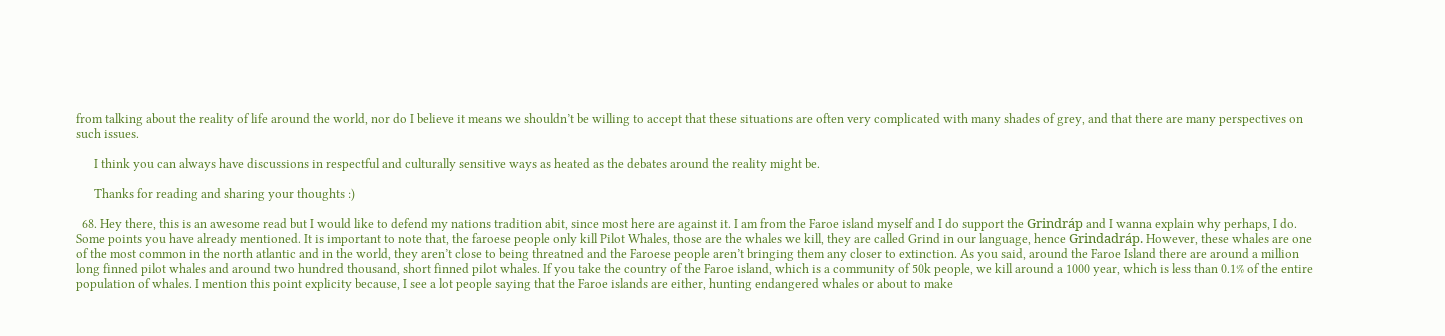from talking about the reality of life around the world, nor do I believe it means we shouldn’t be willing to accept that these situations are often very complicated with many shades of grey, and that there are many perspectives on such issues.

      I think you can always have discussions in respectful and culturally sensitive ways as heated as the debates around the reality might be.

      Thanks for reading and sharing your thoughts :)

  68. Hey there, this is an awesome read but I would like to defend my nations tradition abit, since most here are against it. I am from the Faroe island myself and I do support the Grindráp and I wanna explain why perhaps, I do. Some points you have already mentioned. It is important to note that, the faroese people only kill Pilot Whales, those are the whales we kill, they are called Grind in our language, hence Grindadráp. However, these whales are one of the most common in the north atlantic and in the world, they aren’t close to being threatned and the Faroese people aren’t bringing them any closer to extinction. As you said, around the Faroe Island there are around a million long finned pilot whales and around two hundred thousand, short finned pilot whales. If you take the country of the Faroe island, which is a community of 50k people, we kill around a 1000 year, which is less than 0.1% of the entire population of whales. I mention this point explicity because, I see a lot people saying that the Faroe islands are either, hunting endangered whales or about to make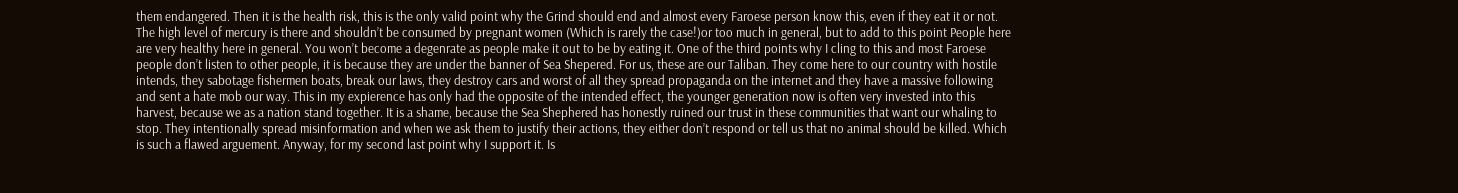them endangered. Then it is the health risk, this is the only valid point why the Grind should end and almost every Faroese person know this, even if they eat it or not. The high level of mercury is there and shouldn’t be consumed by pregnant women (Which is rarely the case!)or too much in general, but to add to this point People here are very healthy here in general. You won’t become a degenrate as people make it out to be by eating it. One of the third points why I cling to this and most Faroese people don’t listen to other people, it is because they are under the banner of Sea Shepered. For us, these are our Taliban. They come here to our country with hostile intends, they sabotage fishermen boats, break our laws, they destroy cars and worst of all they spread propaganda on the internet and they have a massive following and sent a hate mob our way. This in my expierence has only had the opposite of the intended effect, the younger generation now is often very invested into this harvest, because we as a nation stand together. It is a shame, because the Sea Shephered has honestly ruined our trust in these communities that want our whaling to stop. They intentionally spread misinformation and when we ask them to justify their actions, they either don’t respond or tell us that no animal should be killed. Which is such a flawed arguement. Anyway, for my second last point why I support it. Is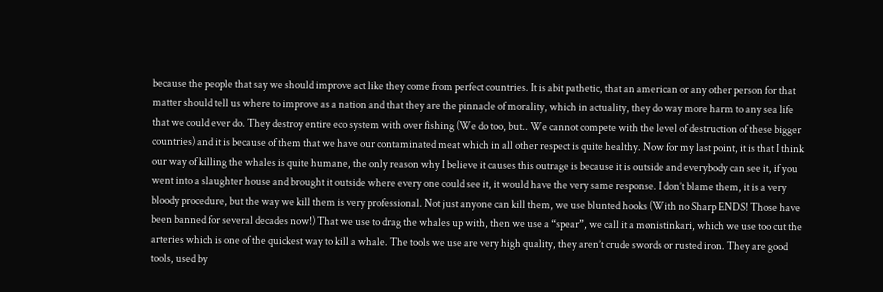because the people that say we should improve act like they come from perfect countries. It is abit pathetic, that an american or any other person for that matter should tell us where to improve as a nation and that they are the pinnacle of morality, which in actuality, they do way more harm to any sea life that we could ever do. They destroy entire eco system with over fishing (We do too, but.. We cannot compete with the level of destruction of these bigger countries) and it is because of them that we have our contaminated meat which in all other respect is quite healthy. Now for my last point, it is that I think our way of killing the whales is quite humane, the only reason why I believe it causes this outrage is because it is outside and everybody can see it, if you went into a slaughter house and brought it outside where every one could see it, it would have the very same response. I don’t blame them, it is a very bloody procedure, but the way we kill them is very professional. Not just anyone can kill them, we use blunted hooks (With no Sharp ENDS! Those have been banned for several decades now!) That we use to drag the whales up with, then we use a “spear”, we call it a mønistinkari, which we use too cut the arteries which is one of the quickest way to kill a whale. The tools we use are very high quality, they aren’t crude swords or rusted iron. They are good tools, used by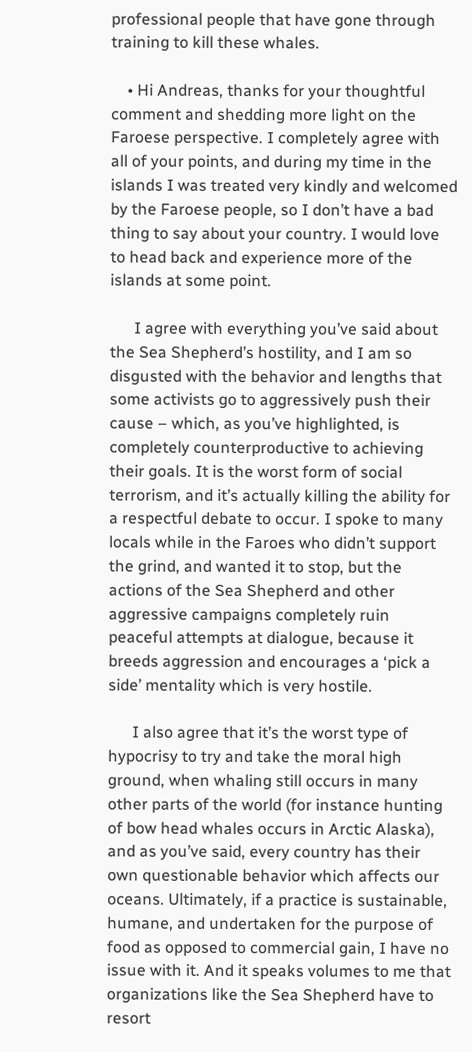professional people that have gone through training to kill these whales.

    • Hi Andreas, thanks for your thoughtful comment and shedding more light on the Faroese perspective. I completely agree with all of your points, and during my time in the islands I was treated very kindly and welcomed by the Faroese people, so I don’t have a bad thing to say about your country. I would love to head back and experience more of the islands at some point.

      I agree with everything you’ve said about the Sea Shepherd’s hostility, and I am so disgusted with the behavior and lengths that some activists go to aggressively push their cause – which, as you’ve highlighted, is completely counterproductive to achieving their goals. It is the worst form of social terrorism, and it’s actually killing the ability for a respectful debate to occur. I spoke to many locals while in the Faroes who didn’t support the grind, and wanted it to stop, but the actions of the Sea Shepherd and other aggressive campaigns completely ruin peaceful attempts at dialogue, because it breeds aggression and encourages a ‘pick a side’ mentality which is very hostile.

      I also agree that it’s the worst type of hypocrisy to try and take the moral high ground, when whaling still occurs in many other parts of the world (for instance hunting of bow head whales occurs in Arctic Alaska), and as you’ve said, every country has their own questionable behavior which affects our oceans. Ultimately, if a practice is sustainable, humane, and undertaken for the purpose of food as opposed to commercial gain, I have no issue with it. And it speaks volumes to me that organizations like the Sea Shepherd have to resort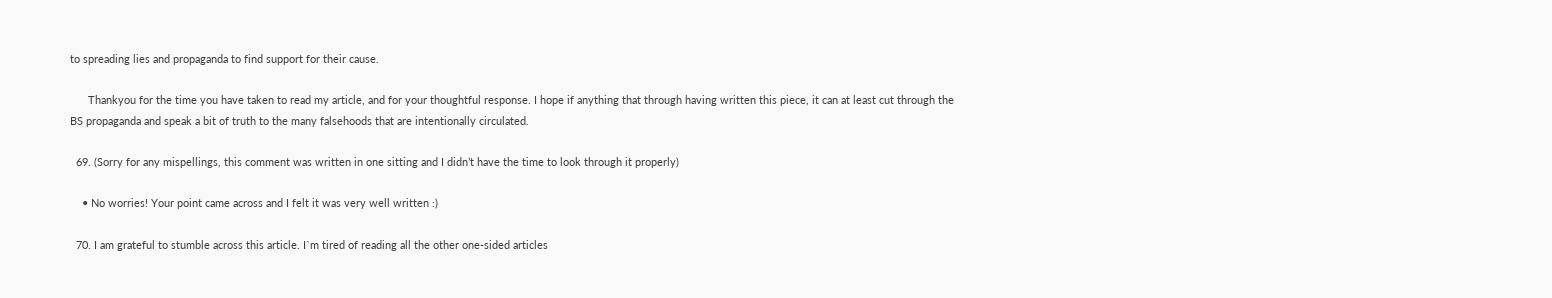to spreading lies and propaganda to find support for their cause.

      Thankyou for the time you have taken to read my article, and for your thoughtful response. I hope if anything that through having written this piece, it can at least cut through the BS propaganda and speak a bit of truth to the many falsehoods that are intentionally circulated.

  69. (Sorry for any mispellings, this comment was written in one sitting and I didn’t have the time to look through it properly)

    • No worries! Your point came across and I felt it was very well written :)

  70. I am grateful to stumble across this article. I`m tired of reading all the other one-sided articles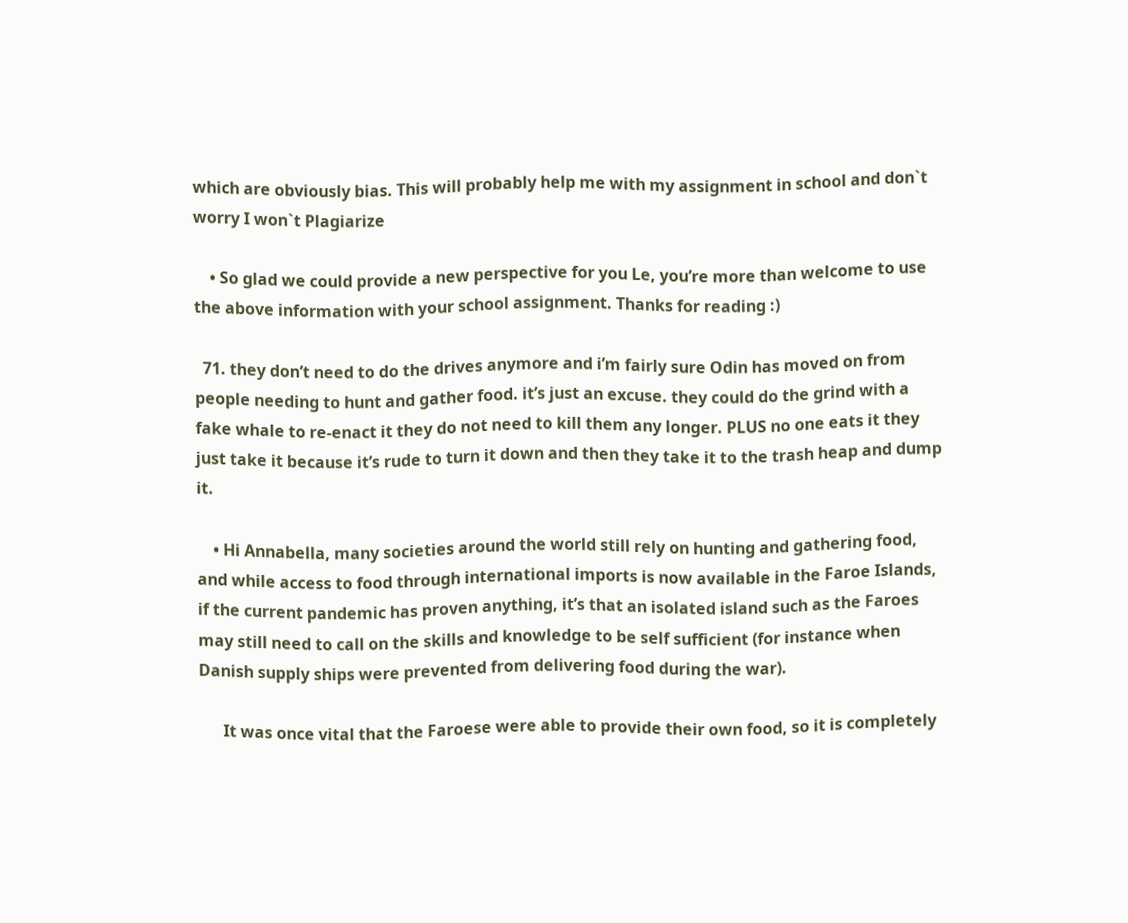which are obviously bias. This will probably help me with my assignment in school and don`t worry I won`t Plagiarize

    • So glad we could provide a new perspective for you Le, you’re more than welcome to use the above information with your school assignment. Thanks for reading :)

  71. they don’t need to do the drives anymore and i’m fairly sure Odin has moved on from people needing to hunt and gather food. it’s just an excuse. they could do the grind with a fake whale to re-enact it they do not need to kill them any longer. PLUS no one eats it they just take it because it’s rude to turn it down and then they take it to the trash heap and dump it.

    • Hi Annabella, many societies around the world still rely on hunting and gathering food, and while access to food through international imports is now available in the Faroe Islands, if the current pandemic has proven anything, it’s that an isolated island such as the Faroes may still need to call on the skills and knowledge to be self sufficient (for instance when Danish supply ships were prevented from delivering food during the war).

      It was once vital that the Faroese were able to provide their own food, so it is completely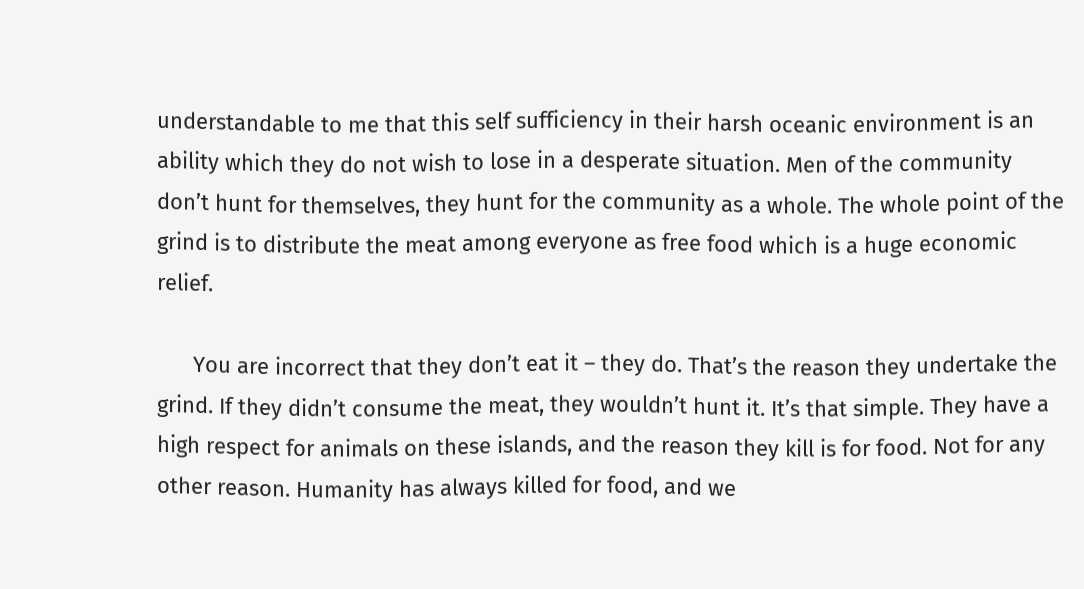understandable to me that this self sufficiency in their harsh oceanic environment is an ability which they do not wish to lose in a desperate situation. Men of the community don’t hunt for themselves, they hunt for the community as a whole. The whole point of the grind is to distribute the meat among everyone as free food which is a huge economic relief.

      You are incorrect that they don’t eat it – they do. That’s the reason they undertake the grind. If they didn’t consume the meat, they wouldn’t hunt it. It’s that simple. They have a high respect for animals on these islands, and the reason they kill is for food. Not for any other reason. Humanity has always killed for food, and we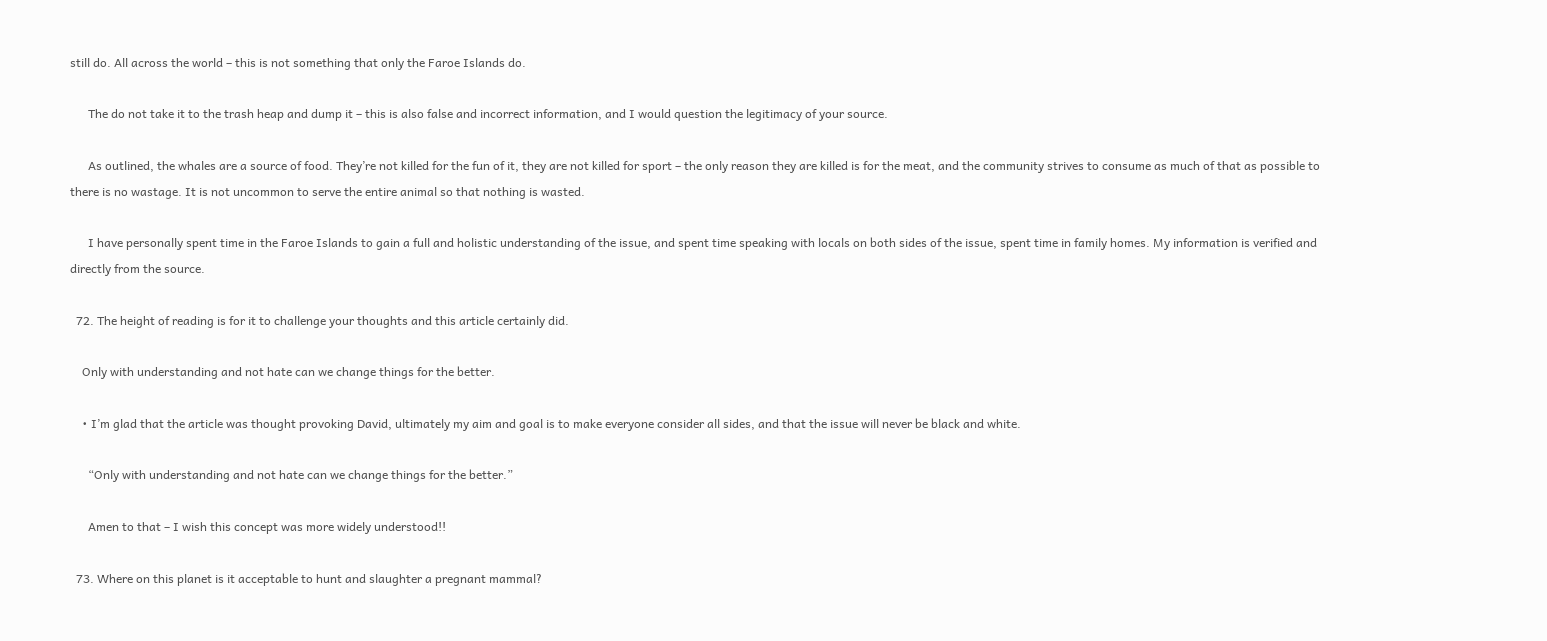still do. All across the world – this is not something that only the Faroe Islands do.

      The do not take it to the trash heap and dump it – this is also false and incorrect information, and I would question the legitimacy of your source.

      As outlined, the whales are a source of food. They’re not killed for the fun of it, they are not killed for sport – the only reason they are killed is for the meat, and the community strives to consume as much of that as possible to there is no wastage. It is not uncommon to serve the entire animal so that nothing is wasted.

      I have personally spent time in the Faroe Islands to gain a full and holistic understanding of the issue, and spent time speaking with locals on both sides of the issue, spent time in family homes. My information is verified and directly from the source.

  72. The height of reading is for it to challenge your thoughts and this article certainly did.

    Only with understanding and not hate can we change things for the better.

    • I’m glad that the article was thought provoking David, ultimately my aim and goal is to make everyone consider all sides, and that the issue will never be black and white.

      “Only with understanding and not hate can we change things for the better.”

      Amen to that – I wish this concept was more widely understood!!

  73. Where on this planet is it acceptable to hunt and slaughter a pregnant mammal?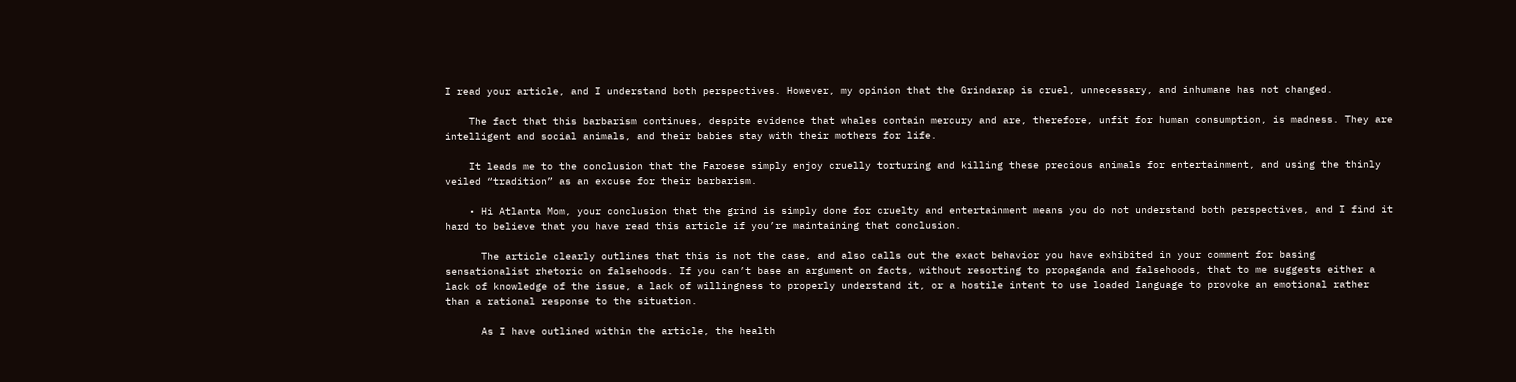I read your article, and I understand both perspectives. However, my opinion that the Grindarap is cruel, unnecessary, and inhumane has not changed.

    The fact that this barbarism continues, despite evidence that whales contain mercury and are, therefore, unfit for human consumption, is madness. They are intelligent and social animals, and their babies stay with their mothers for life.

    It leads me to the conclusion that the Faroese simply enjoy cruelly torturing and killing these precious animals for entertainment, and using the thinly veiled “tradition” as an excuse for their barbarism.

    • Hi Atlanta Mom, your conclusion that the grind is simply done for cruelty and entertainment means you do not understand both perspectives, and I find it hard to believe that you have read this article if you’re maintaining that conclusion.

      The article clearly outlines that this is not the case, and also calls out the exact behavior you have exhibited in your comment for basing sensationalist rhetoric on falsehoods. If you can’t base an argument on facts, without resorting to propaganda and falsehoods, that to me suggests either a lack of knowledge of the issue, a lack of willingness to properly understand it, or a hostile intent to use loaded language to provoke an emotional rather than a rational response to the situation.

      As I have outlined within the article, the health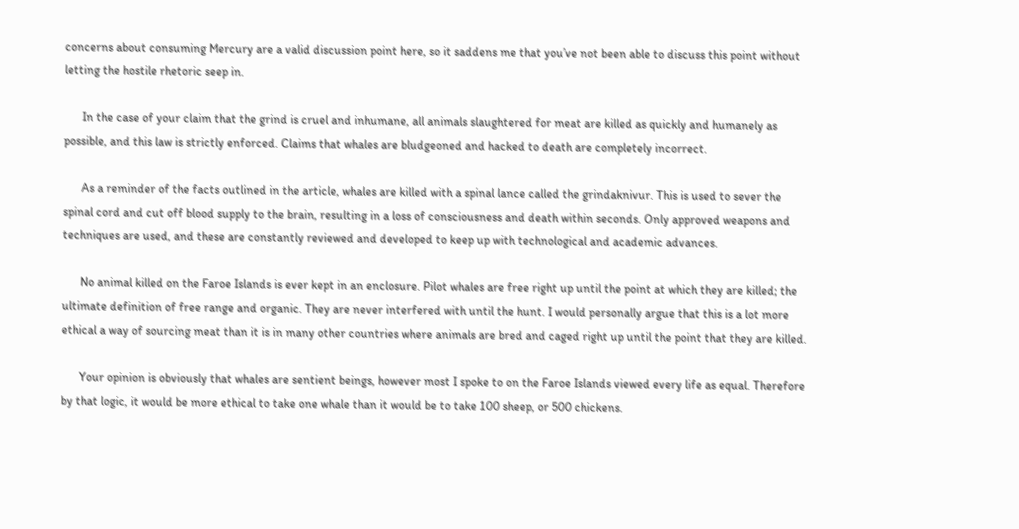concerns about consuming Mercury are a valid discussion point here, so it saddens me that you’ve not been able to discuss this point without letting the hostile rhetoric seep in.

      In the case of your claim that the grind is cruel and inhumane, all animals slaughtered for meat are killed as quickly and humanely as possible, and this law is strictly enforced. Claims that whales are bludgeoned and hacked to death are completely incorrect.

      As a reminder of the facts outlined in the article, whales are killed with a spinal lance called the grindaknivur. This is used to sever the spinal cord and cut off blood supply to the brain, resulting in a loss of consciousness and death within seconds. Only approved weapons and techniques are used, and these are constantly reviewed and developed to keep up with technological and academic advances.

      No animal killed on the Faroe Islands is ever kept in an enclosure. Pilot whales are free right up until the point at which they are killed; the ultimate definition of free range and organic. They are never interfered with until the hunt. I would personally argue that this is a lot more ethical a way of sourcing meat than it is in many other countries where animals are bred and caged right up until the point that they are killed.

      Your opinion is obviously that whales are sentient beings, however most I spoke to on the Faroe Islands viewed every life as equal. Therefore by that logic, it would be more ethical to take one whale than it would be to take 100 sheep, or 500 chickens.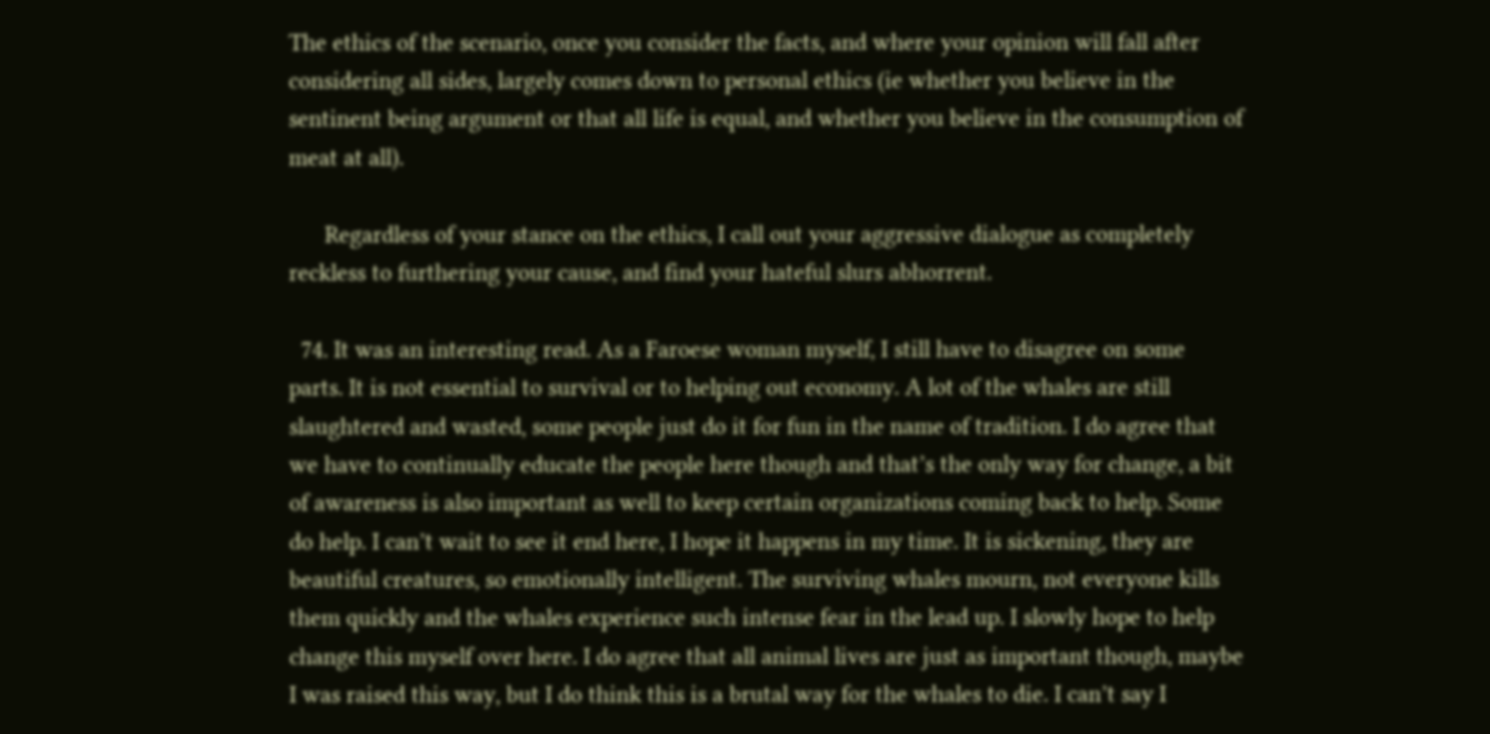The ethics of the scenario, once you consider the facts, and where your opinion will fall after considering all sides, largely comes down to personal ethics (ie whether you believe in the sentinent being argument or that all life is equal, and whether you believe in the consumption of meat at all).

      Regardless of your stance on the ethics, I call out your aggressive dialogue as completely reckless to furthering your cause, and find your hateful slurs abhorrent.

  74. It was an interesting read. As a Faroese woman myself, I still have to disagree on some parts. It is not essential to survival or to helping out economy. A lot of the whales are still slaughtered and wasted, some people just do it for fun in the name of tradition. I do agree that we have to continually educate the people here though and that’s the only way for change, a bit of awareness is also important as well to keep certain organizations coming back to help. Some do help. I can’t wait to see it end here, I hope it happens in my time. It is sickening, they are beautiful creatures, so emotionally intelligent. The surviving whales mourn, not everyone kills them quickly and the whales experience such intense fear in the lead up. I slowly hope to help change this myself over here. I do agree that all animal lives are just as important though, maybe I was raised this way, but I do think this is a brutal way for the whales to die. I can’t say I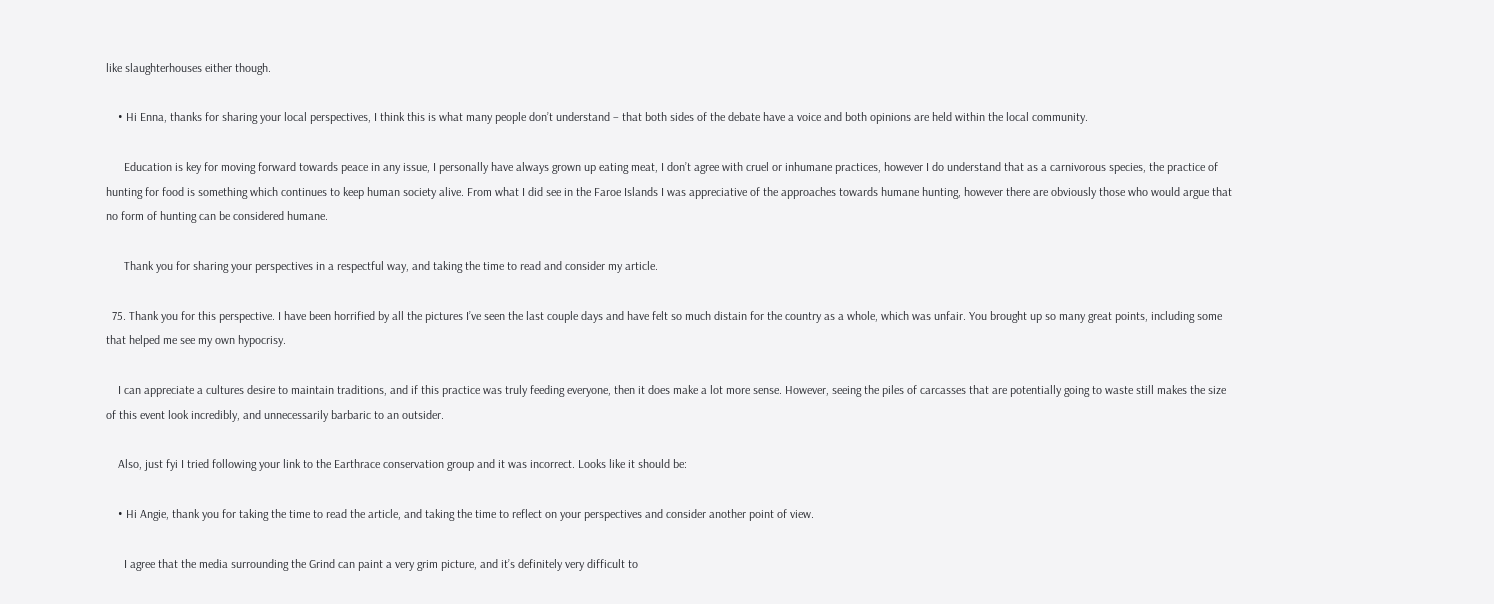like slaughterhouses either though.

    • Hi Enna, thanks for sharing your local perspectives, I think this is what many people don’t understand – that both sides of the debate have a voice and both opinions are held within the local community.

      Education is key for moving forward towards peace in any issue, I personally have always grown up eating meat, I don’t agree with cruel or inhumane practices, however I do understand that as a carnivorous species, the practice of hunting for food is something which continues to keep human society alive. From what I did see in the Faroe Islands I was appreciative of the approaches towards humane hunting, however there are obviously those who would argue that no form of hunting can be considered humane.

      Thank you for sharing your perspectives in a respectful way, and taking the time to read and consider my article.

  75. Thank you for this perspective. I have been horrified by all the pictures I’ve seen the last couple days and have felt so much distain for the country as a whole, which was unfair. You brought up so many great points, including some that helped me see my own hypocrisy.

    I can appreciate a cultures desire to maintain traditions, and if this practice was truly feeding everyone, then it does make a lot more sense. However, seeing the piles of carcasses that are potentially going to waste still makes the size of this event look incredibly, and unnecessarily barbaric to an outsider.

    Also, just fyi I tried following your link to the Earthrace conservation group and it was incorrect. Looks like it should be:

    • Hi Angie, thank you for taking the time to read the article, and taking the time to reflect on your perspectives and consider another point of view.

      I agree that the media surrounding the Grind can paint a very grim picture, and it’s definitely very difficult to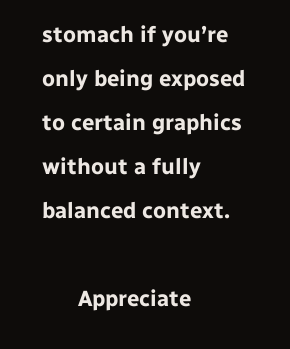stomach if you’re only being exposed to certain graphics without a fully balanced context.

      Appreciate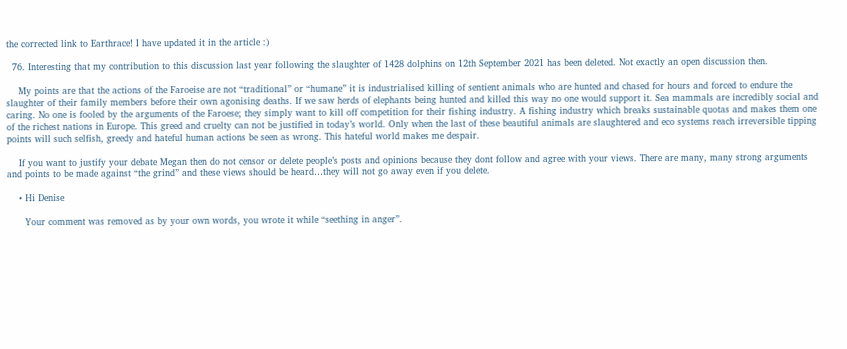the corrected link to Earthrace! I have updated it in the article :)

  76. Interesting that my contribution to this discussion last year following the slaughter of 1428 dolphins on 12th September 2021 has been deleted. Not exactly an open discussion then.

    My points are that the actions of the Faroeise are not “traditional” or “humane” it is industrialised killing of sentient animals who are hunted and chased for hours and forced to endure the slaughter of their family members before their own agonising deaths. If we saw herds of elephants being hunted and killed this way no one would support it. Sea mammals are incredibly social and caring. No one is fooled by the arguments of the Faroese; they simply want to kill off competition for their fishing industry. A fishing industry which breaks sustainable quotas and makes them one of the richest nations in Europe. This greed and cruelty can not be justified in today’s world. Only when the last of these beautiful animals are slaughtered and eco systems reach irreversible tipping points will such selfish, greedy and hateful human actions be seen as wrong. This hateful world makes me despair.

    If you want to justify your debate Megan then do not censor or delete people’s posts and opinions because they dont follow and agree with your views. There are many, many strong arguments and points to be made against “the grind” and these views should be heard…they will not go away even if you delete.

    • Hi Denise

      Your comment was removed as by your own words, you wrote it while “seething in anger”.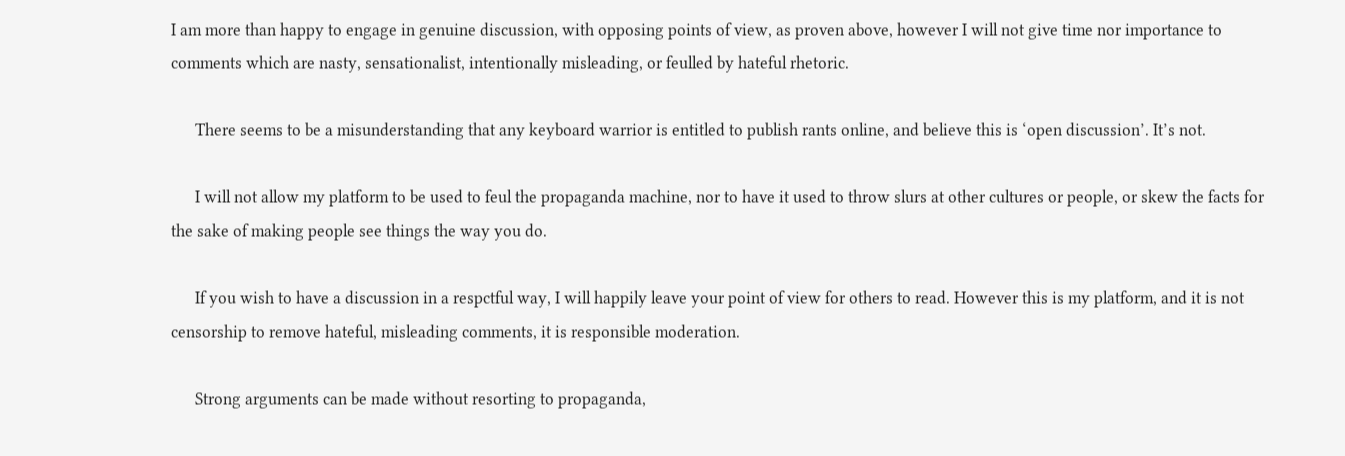I am more than happy to engage in genuine discussion, with opposing points of view, as proven above, however I will not give time nor importance to comments which are nasty, sensationalist, intentionally misleading, or feulled by hateful rhetoric.

      There seems to be a misunderstanding that any keyboard warrior is entitled to publish rants online, and believe this is ‘open discussion’. It’s not.

      I will not allow my platform to be used to feul the propaganda machine, nor to have it used to throw slurs at other cultures or people, or skew the facts for the sake of making people see things the way you do.

      If you wish to have a discussion in a respctful way, I will happily leave your point of view for others to read. However this is my platform, and it is not censorship to remove hateful, misleading comments, it is responsible moderation.

      Strong arguments can be made without resorting to propaganda,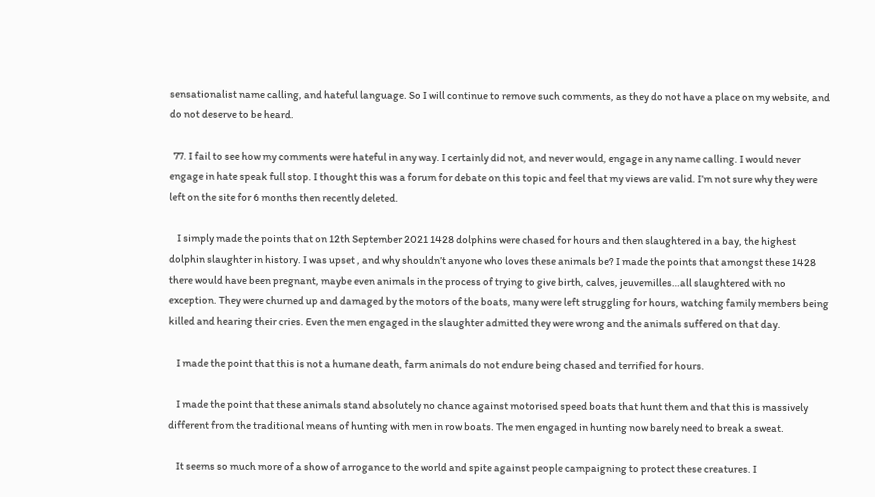sensationalist name calling, and hateful language. So I will continue to remove such comments, as they do not have a place on my website, and do not deserve to be heard.

  77. I fail to see how my comments were hateful in any way. I certainly did not, and never would, engage in any name calling. I would never engage in hate speak full stop. I thought this was a forum for debate on this topic and feel that my views are valid. I’m not sure why they were left on the site for 6 months then recently deleted.

    I simply made the points that on 12th September 2021 1428 dolphins were chased for hours and then slaughtered in a bay, the highest dolphin slaughter in history. I was upset , and why shouldn’t anyone who loves these animals be? I made the points that amongst these 1428 there would have been pregnant, maybe even animals in the process of trying to give birth, calves, jeuvemilles…all slaughtered with no exception. They were churned up and damaged by the motors of the boats, many were left struggling for hours, watching family members being killed and hearing their cries. Even the men engaged in the slaughter admitted they were wrong and the animals suffered on that day.

    I made the point that this is not a humane death, farm animals do not endure being chased and terrified for hours.

    I made the point that these animals stand absolutely no chance against motorised speed boats that hunt them and that this is massively different from the traditional means of hunting with men in row boats. The men engaged in hunting now barely need to break a sweat.

    It seems so much more of a show of arrogance to the world and spite against people campaigning to protect these creatures. I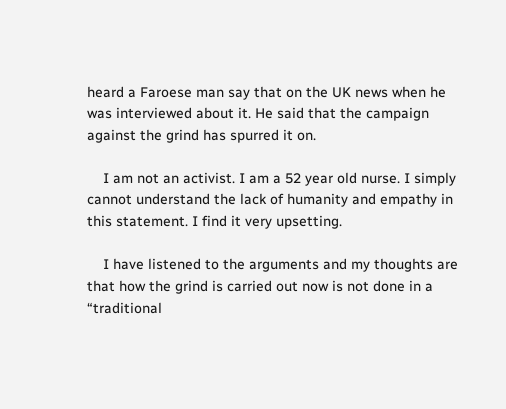heard a Faroese man say that on the UK news when he was interviewed about it. He said that the campaign against the grind has spurred it on.

    I am not an activist. I am a 52 year old nurse. I simply cannot understand the lack of humanity and empathy in this statement. I find it very upsetting.

    I have listened to the arguments and my thoughts are that how the grind is carried out now is not done in a “traditional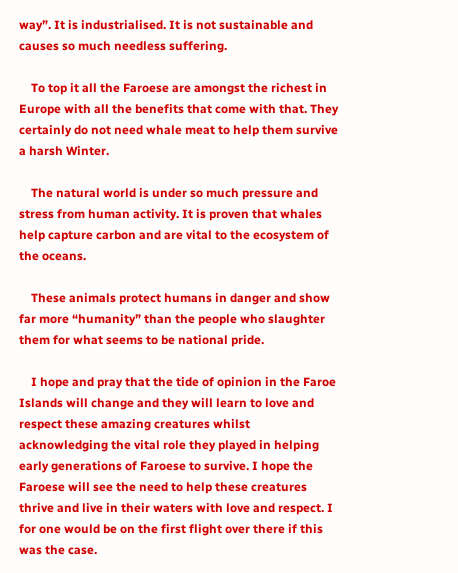way”. It is industrialised. It is not sustainable and causes so much needless suffering.

    To top it all the Faroese are amongst the richest in Europe with all the benefits that come with that. They certainly do not need whale meat to help them survive a harsh Winter.

    The natural world is under so much pressure and stress from human activity. It is proven that whales help capture carbon and are vital to the ecosystem of the oceans.

    These animals protect humans in danger and show far more “humanity” than the people who slaughter them for what seems to be national pride.

    I hope and pray that the tide of opinion in the Faroe Islands will change and they will learn to love and respect these amazing creatures whilst acknowledging the vital role they played in helping early generations of Faroese to survive. I hope the Faroese will see the need to help these creatures thrive and live in their waters with love and respect. I for one would be on the first flight over there if this was the case.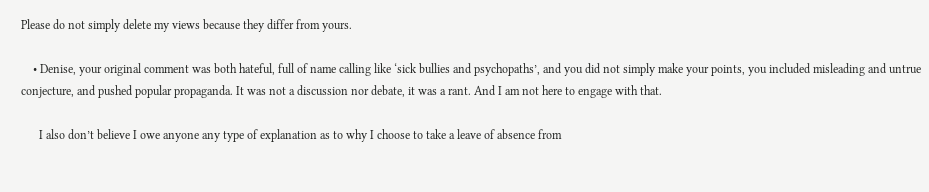Please do not simply delete my views because they differ from yours.

    • Denise, your original comment was both hateful, full of name calling like ‘sick bullies and psychopaths’, and you did not simply make your points, you included misleading and untrue conjecture, and pushed popular propaganda. It was not a discussion nor debate, it was a rant. And I am not here to engage with that.

      I also don’t believe I owe anyone any type of explanation as to why I choose to take a leave of absence from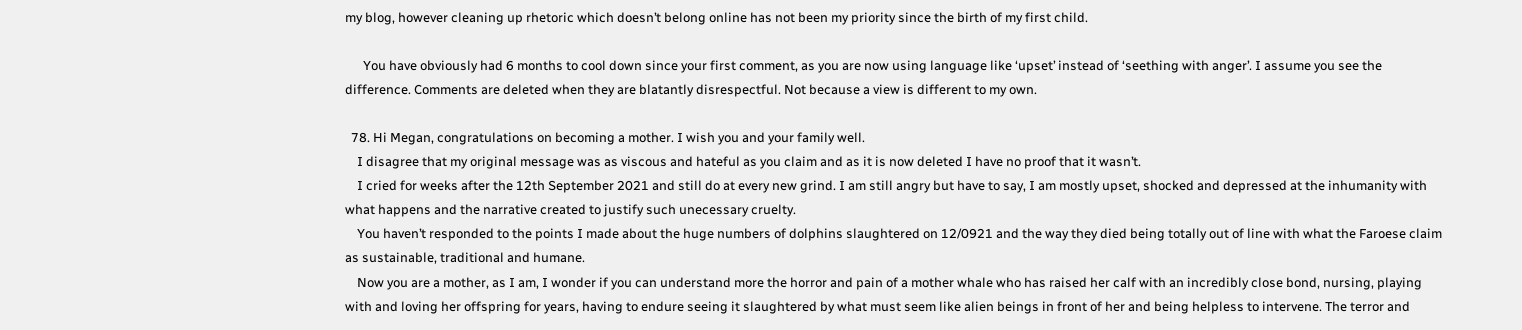my blog, however cleaning up rhetoric which doesn’t belong online has not been my priority since the birth of my first child.

      You have obviously had 6 months to cool down since your first comment, as you are now using language like ‘upset’ instead of ‘seething with anger’. I assume you see the difference. Comments are deleted when they are blatantly disrespectful. Not because a view is different to my own.

  78. Hi Megan, congratulations on becoming a mother. I wish you and your family well.
    I disagree that my original message was as viscous and hateful as you claim and as it is now deleted I have no proof that it wasn’t.
    I cried for weeks after the 12th September 2021 and still do at every new grind. I am still angry but have to say, I am mostly upset, shocked and depressed at the inhumanity with what happens and the narrative created to justify such unecessary cruelty.
    You haven’t responded to the points I made about the huge numbers of dolphins slaughtered on 12/0921 and the way they died being totally out of line with what the Faroese claim as sustainable, traditional and humane.
    Now you are a mother, as I am, I wonder if you can understand more the horror and pain of a mother whale who has raised her calf with an incredibly close bond, nursing, playing with and loving her offspring for years, having to endure seeing it slaughtered by what must seem like alien beings in front of her and being helpless to intervene. The terror and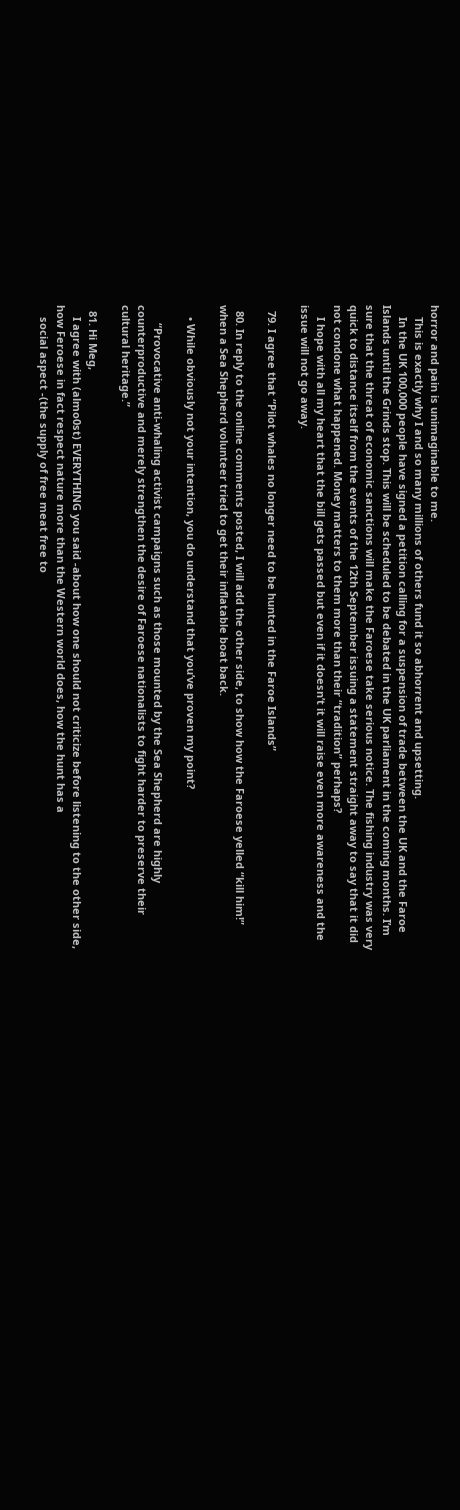horror and pain is unimaginable to me.
    This is exactly why I and so many millions of others fund it so abhorrent and upsetting.
    In the UK 100,000 people have signed a petition calling for a suspension of trade between the UK and the Faroe Islands until the Grinds stop. This will be scheduled to be debated in the UK parliament in the coming months. I’m sure that the threat of economic sanctions will make the Faroese take serious notice. The fishing industry was very quick to distance itself from the events of the 12th September issuing a statement straight away to say that it did not condone what happened. Money matters to them more than their “tradition” perhaps?
    I hope with all my heart that the bill gets passed but even if it doesn’t it will raise even more awareness and the issue will not go away.

  79. I agree that “Pilot whales no longer need to be hunted in the Faroe Islands”

  80. In reply to the online comments posted, I will add the other side, to show how the Faroese yelled “kill him!” when a Sea Shepherd volunteer tried to get their inflatable boat back.

    • While obviously not your intention, you do understand that you’ve proven my point?

      “Provocative anti-whaling activist campaigns such as those mounted by the Sea Shepherd are highly counterproductive and merely strengthen the desire of Faroese nationalists to fight harder to preserve their cultural heritage.”

  81. Hi Meg,
    I agree with (almo0st) EVERYTHING you said -about how one should not criticize before listening to the other side, how Feroese in fact respect nature more than the Western world does, how the hunt has a
    social aspect -(the supply of free meat free to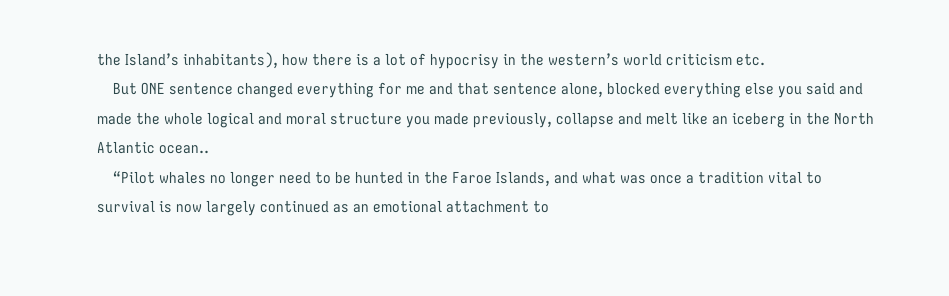the Island’s inhabitants), how there is a lot of hypocrisy in the western’s world criticism etc.
    But ONE sentence changed everything for me and that sentence alone, blocked everything else you said and made the whole logical and moral structure you made previously, collapse and melt like an iceberg in the North Atlantic ocean..
    “Pilot whales no longer need to be hunted in the Faroe Islands, and what was once a tradition vital to survival is now largely continued as an emotional attachment to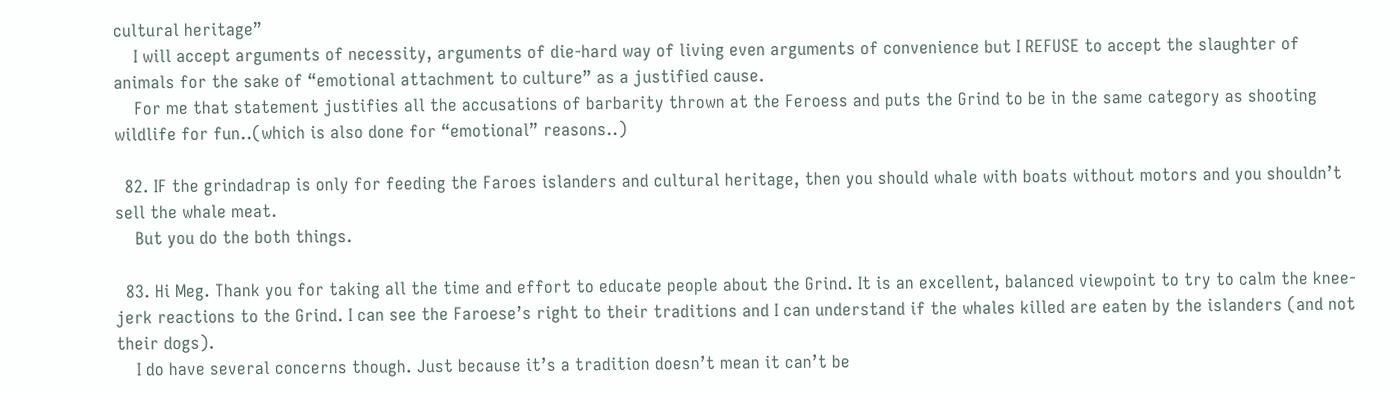cultural heritage”
    I will accept arguments of necessity, arguments of die-hard way of living even arguments of convenience but I REFUSE to accept the slaughter of animals for the sake of “emotional attachment to culture” as a justified cause.
    For me that statement justifies all the accusations of barbarity thrown at the Feroess and puts the Grind to be in the same category as shooting wildlife for fun..(which is also done for “emotional” reasons..)

  82. IF the grindadrap is only for feeding the Faroes islanders and cultural heritage, then you should whale with boats without motors and you shouldn’t sell the whale meat.
    But you do the both things.

  83. Hi Meg. Thank you for taking all the time and effort to educate people about the Grind. It is an excellent, balanced viewpoint to try to calm the knee-jerk reactions to the Grind. I can see the Faroese’s right to their traditions and I can understand if the whales killed are eaten by the islanders (and not their dogs).
    I do have several concerns though. Just because it’s a tradition doesn’t mean it can’t be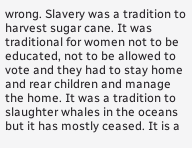wrong. Slavery was a tradition to harvest sugar cane. It was traditional for women not to be educated, not to be allowed to vote and they had to stay home and rear children and manage the home. It was a tradition to slaughter whales in the oceans but it has mostly ceased. It is a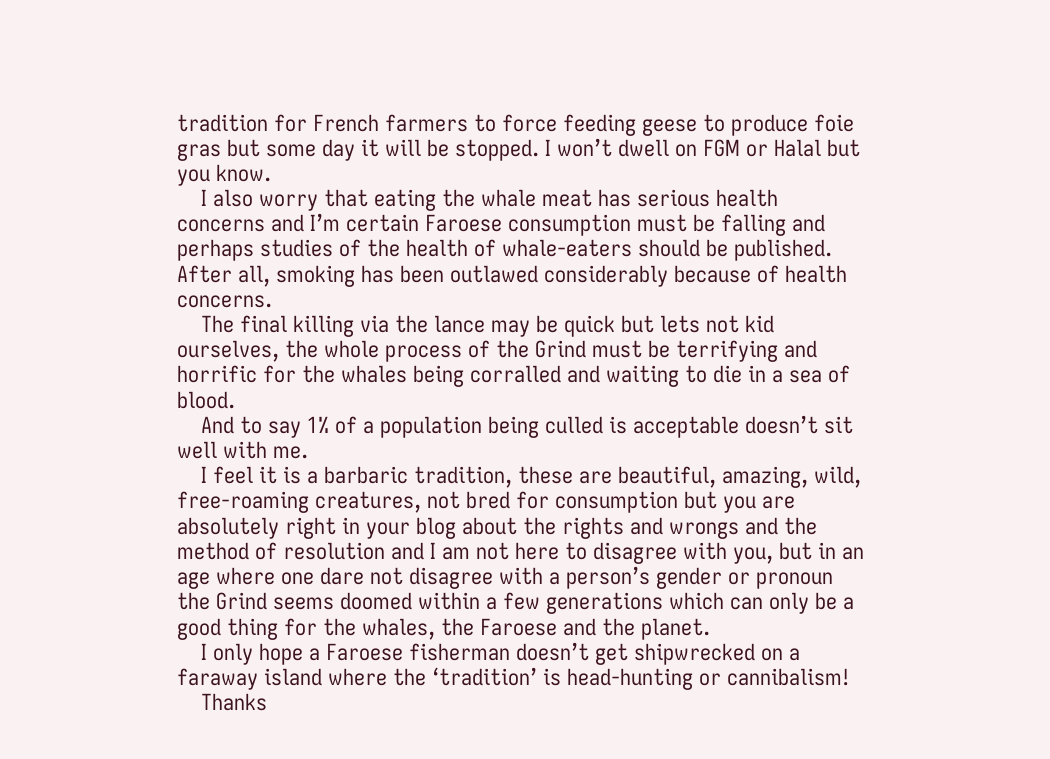tradition for French farmers to force feeding geese to produce foie gras but some day it will be stopped. I won’t dwell on FGM or Halal but you know.
    I also worry that eating the whale meat has serious health concerns and I’m certain Faroese consumption must be falling and perhaps studies of the health of whale-eaters should be published. After all, smoking has been outlawed considerably because of health concerns.
    The final killing via the lance may be quick but lets not kid ourselves, the whole process of the Grind must be terrifying and horrific for the whales being corralled and waiting to die in a sea of blood.
    And to say 1% of a population being culled is acceptable doesn’t sit well with me.
    I feel it is a barbaric tradition, these are beautiful, amazing, wild, free-roaming creatures, not bred for consumption but you are absolutely right in your blog about the rights and wrongs and the method of resolution and I am not here to disagree with you, but in an age where one dare not disagree with a person’s gender or pronoun the Grind seems doomed within a few generations which can only be a good thing for the whales, the Faroese and the planet.
    I only hope a Faroese fisherman doesn’t get shipwrecked on a faraway island where the ‘tradition’ is head-hunting or cannibalism!
    Thanks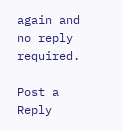again and no reply required.

Post a Reply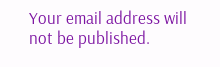Your email address will not be published.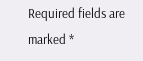Required fields are marked *